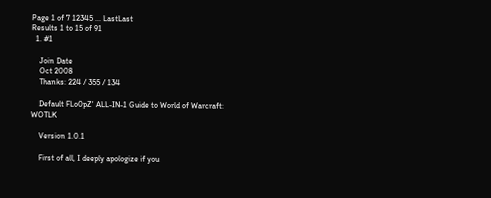Page 1 of 7 12345 ... LastLast
Results 1 to 15 of 91
  1. #1

    Join Date
    Oct 2008
    Thanks: 224 / 355 / 134

    Default FLo0pZ' ALL-IN-1 Guide to World of Warcraft: WOTLK

    Version 1.0.1

    First of all, I deeply apologize if you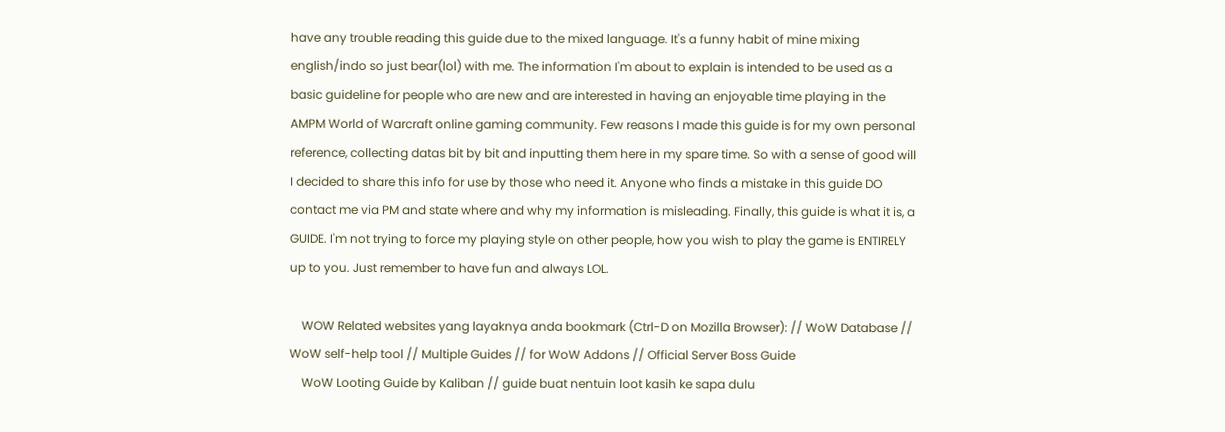have any trouble reading this guide due to the mixed language. It's a funny habit of mine mixing english/indo so just bear(lol) with me. The information I'm about to explain is intended to be used as a basic guideline for people who are new and are interested in having an enjoyable time playing in the AMPM World of Warcraft online gaming community. Few reasons I made this guide is for my own personal reference, collecting datas bit by bit and inputting them here in my spare time. So with a sense of good will I decided to share this info for use by those who need it. Anyone who finds a mistake in this guide DO contact me via PM and state where and why my information is misleading. Finally, this guide is what it is, a GUIDE. I'm not trying to force my playing style on other people, how you wish to play the game is ENTIRELY up to you. Just remember to have fun and always LOL.

    WOW Related websites yang layaknya anda bookmark (Ctrl-D on Mozilla Browser): // WoW Database // WoW self-help tool // Multiple Guides // for WoW Addons // Official Server Boss Guide
    WoW Looting Guide by Kaliban // guide buat nentuin loot kasih ke sapa dulu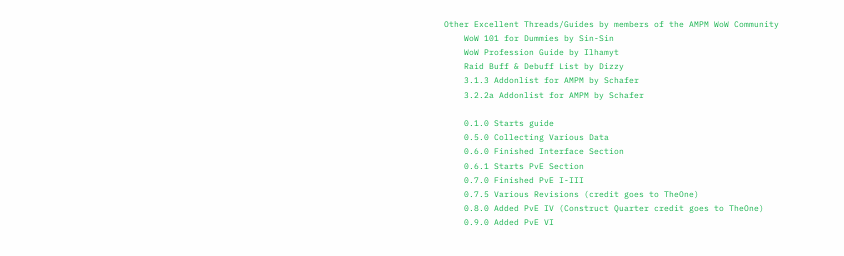Other Excellent Threads/Guides by members of the AMPM WoW Community
    WoW 101 for Dummies by Sin-Sin
    WoW Profession Guide by Ilhamyt
    Raid Buff & Debuff List by Dizzy
    3.1.3 Addonlist for AMPM by Schafer
    3.2.2a Addonlist for AMPM by Schafer

    0.1.0 Starts guide
    0.5.0 Collecting Various Data
    0.6.0 Finished Interface Section
    0.6.1 Starts PvE Section
    0.7.0 Finished PvE I-III
    0.7.5 Various Revisions (credit goes to TheOne)
    0.8.0 Added PvE IV (Construct Quarter credit goes to TheOne)
    0.9.0 Added PvE VI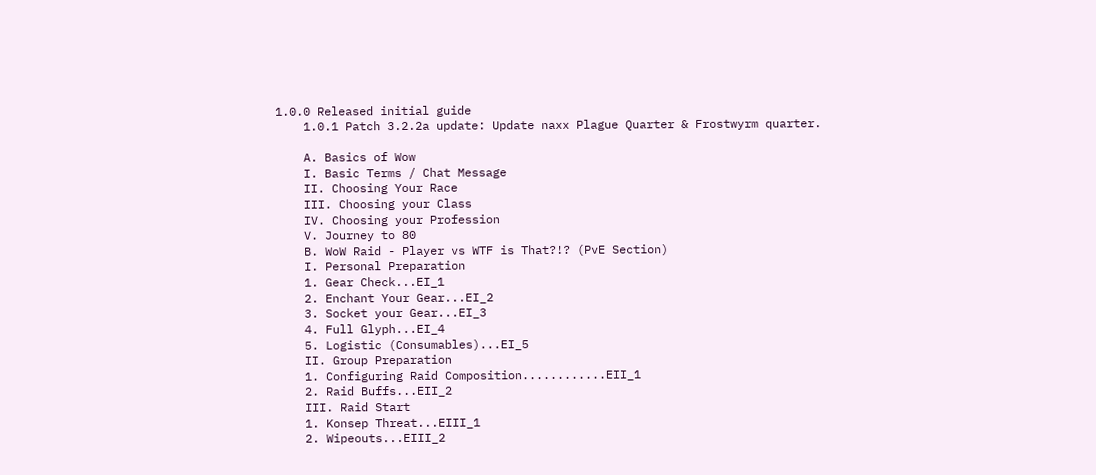1.0.0 Released initial guide
    1.0.1 Patch 3.2.2a update: Update naxx Plague Quarter & Frostwyrm quarter.

    A. Basics of Wow
    I. Basic Terms / Chat Message
    II. Choosing Your Race
    III. Choosing your Class
    IV. Choosing your Profession
    V. Journey to 80
    B. WoW Raid - Player vs WTF is That?!? (PvE Section)
    I. Personal Preparation
    1. Gear Check...EI_1
    2. Enchant Your Gear...EI_2
    3. Socket your Gear...EI_3
    4. Full Glyph...EI_4
    5. Logistic (Consumables)...EI_5
    II. Group Preparation
    1. Configuring Raid Composition............EII_1
    2. Raid Buffs...EII_2
    III. Raid Start
    1. Konsep Threat...EIII_1
    2. Wipeouts...EIII_2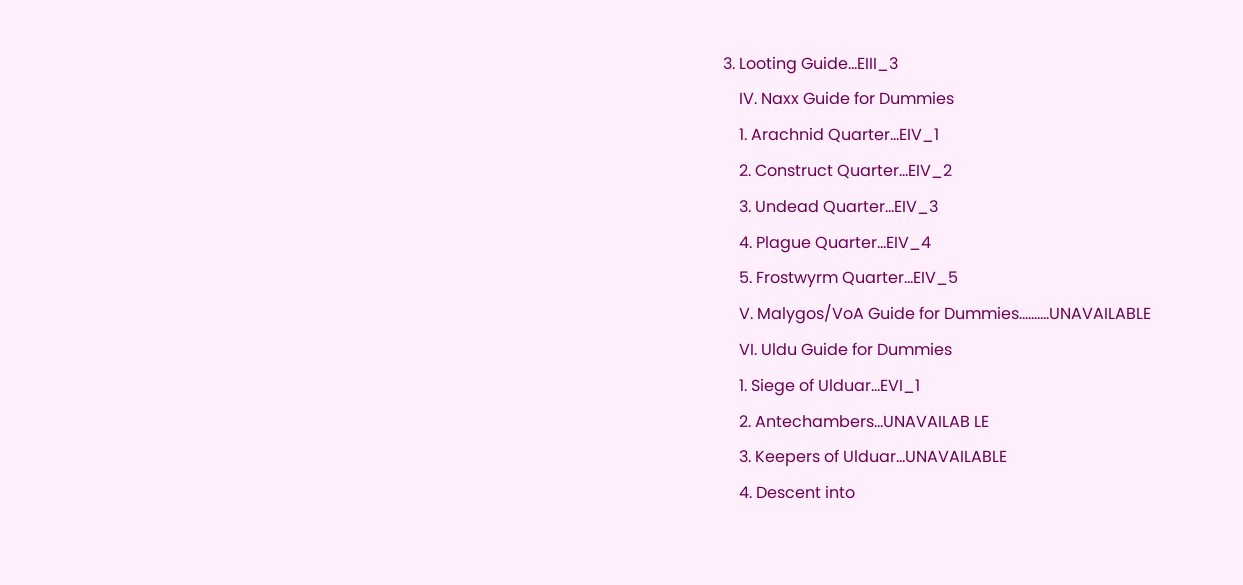3. Looting Guide...EIII_3
    IV. Naxx Guide for Dummies
    1. Arachnid Quarter...EIV_1
    2. Construct Quarter...EIV_2
    3. Undead Quarter...EIV_3
    4. Plague Quarter...EIV_4
    5. Frostwyrm Quarter...EIV_5
    V. Malygos/VoA Guide for Dummies..........UNAVAILABLE
    VI. Uldu Guide for Dummies
    1. Siege of Ulduar...EVI_1
    2. Antechambers...UNAVAILAB LE
    3. Keepers of Ulduar...UNAVAILABLE
    4. Descent into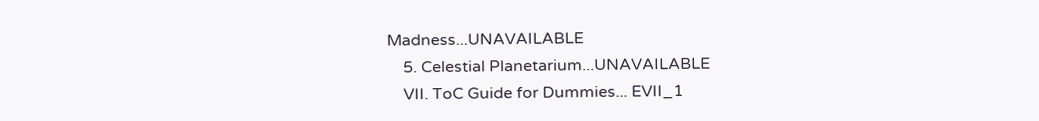Madness...UNAVAILABLE
    5. Celestial Planetarium...UNAVAILABLE
    VII. ToC Guide for Dummies... EVII_1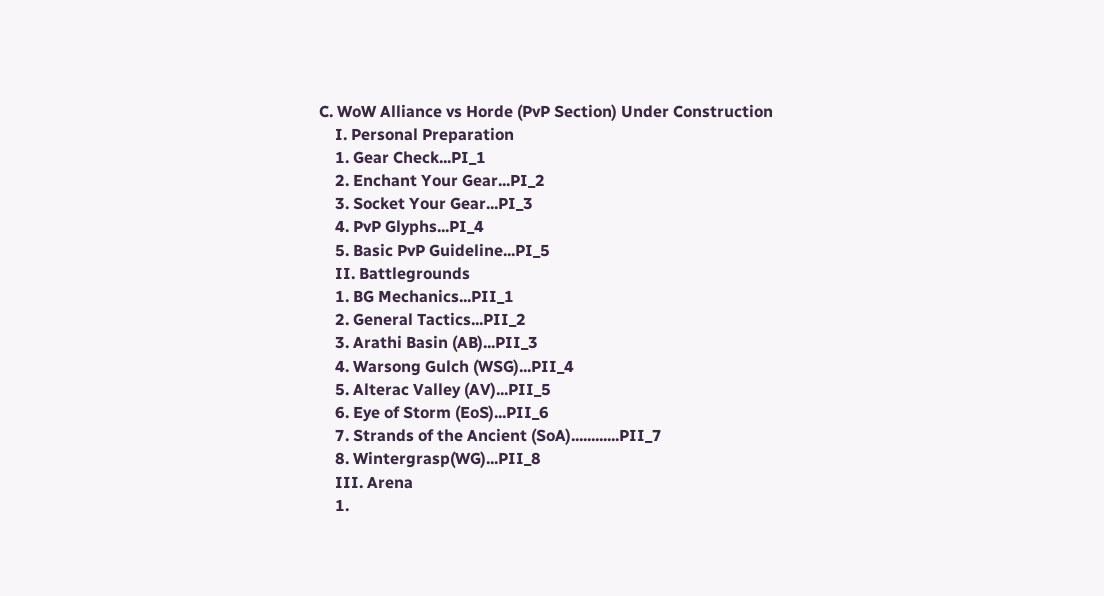C. WoW Alliance vs Horde (PvP Section) Under Construction
    I. Personal Preparation
    1. Gear Check...PI_1
    2. Enchant Your Gear...PI_2
    3. Socket Your Gear...PI_3
    4. PvP Glyphs...PI_4
    5. Basic PvP Guideline...PI_5
    II. Battlegrounds
    1. BG Mechanics...PII_1
    2. General Tactics...PII_2
    3. Arathi Basin (AB)...PII_3
    4. Warsong Gulch (WSG)...PII_4
    5. Alterac Valley (AV)...PII_5
    6. Eye of Storm (EoS)...PII_6
    7. Strands of the Ancient (SoA)............PII_7
    8. Wintergrasp(WG)...PII_8
    III. Arena
    1.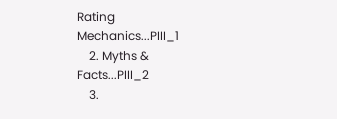Rating Mechanics...PIII_1
    2. Myths & Facts...PIII_2
    3.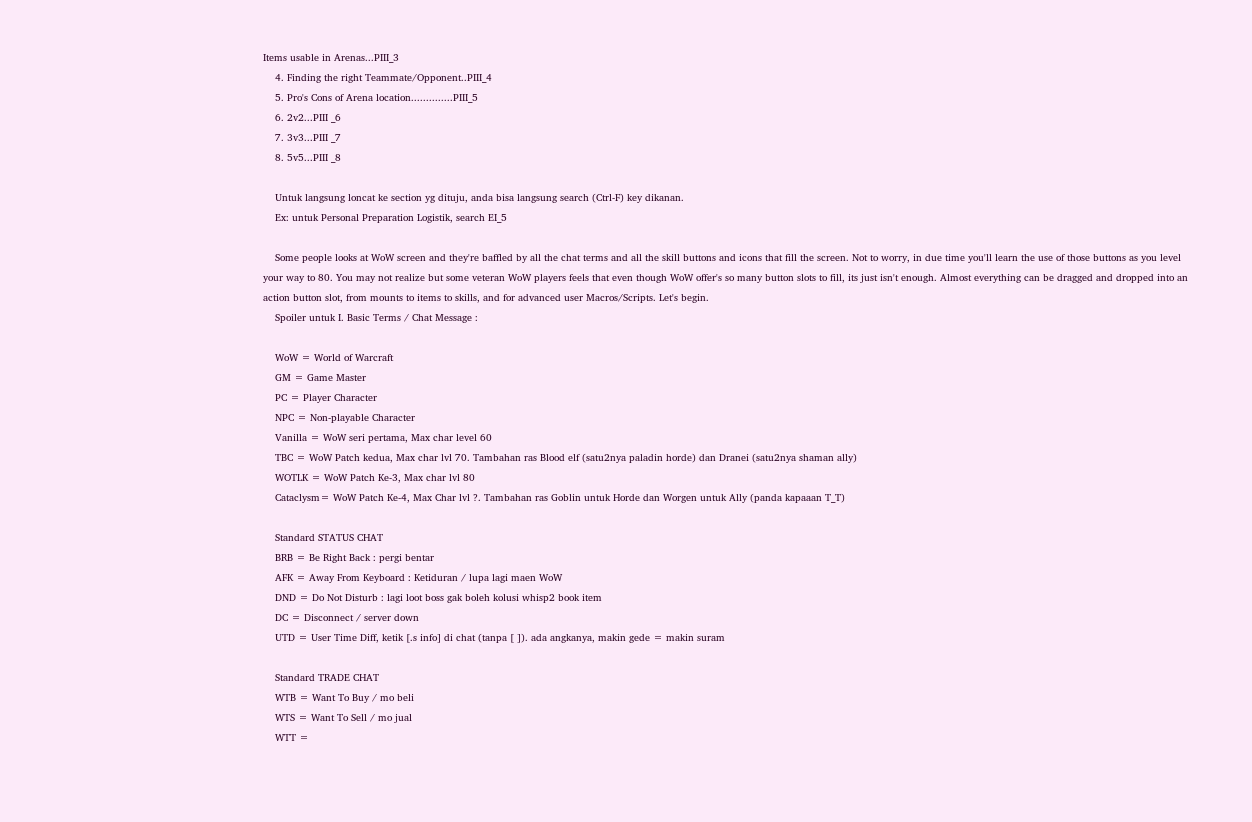Items usable in Arenas...PIII_3
    4. Finding the right Teammate/Opponent..PIII_4
    5. Pro's Cons of Arena location..............PIII_5
    6. 2v2...PIII _6
    7. 3v3...PIII _7
    8. 5v5...PIII _8

    Untuk langsung loncat ke section yg dituju, anda bisa langsung search (Ctrl-F) key dikanan.
    Ex: untuk Personal Preparation Logistik, search EI_5

    Some people looks at WoW screen and they're baffled by all the chat terms and all the skill buttons and icons that fill the screen. Not to worry, in due time you'll learn the use of those buttons as you level your way to 80. You may not realize but some veteran WoW players feels that even though WoW offer's so many button slots to fill, its just isn't enough. Almost everything can be dragged and dropped into an action button slot, from mounts to items to skills, and for advanced user Macros/Scripts. Let's begin.
    Spoiler untuk I. Basic Terms / Chat Message :

    WoW = World of Warcraft
    GM = Game Master
    PC = Player Character
    NPC = Non-playable Character
    Vanilla = WoW seri pertama, Max char level 60
    TBC = WoW Patch kedua, Max char lvl 70. Tambahan ras Blood elf (satu2nya paladin horde) dan Dranei (satu2nya shaman ally)
    WOTLK = WoW Patch Ke-3, Max char lvl 80
    Cataclysm= WoW Patch Ke-4, Max Char lvl ?. Tambahan ras Goblin untuk Horde dan Worgen untuk Ally (panda kapaaan T_T)

    Standard STATUS CHAT
    BRB = Be Right Back : pergi bentar
    AFK = Away From Keyboard : Ketiduran / lupa lagi maen WoW
    DND = Do Not Disturb : lagi loot boss gak boleh kolusi whisp2 book item
    DC = Disconnect / server down
    UTD = User Time Diff, ketik [.s info] di chat (tanpa [ ]). ada angkanya, makin gede = makin suram

    Standard TRADE CHAT
    WTB = Want To Buy / mo beli
    WTS = Want To Sell / mo jual
    WTT =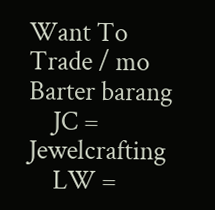Want To Trade / mo Barter barang
    JC = Jewelcrafting
    LW =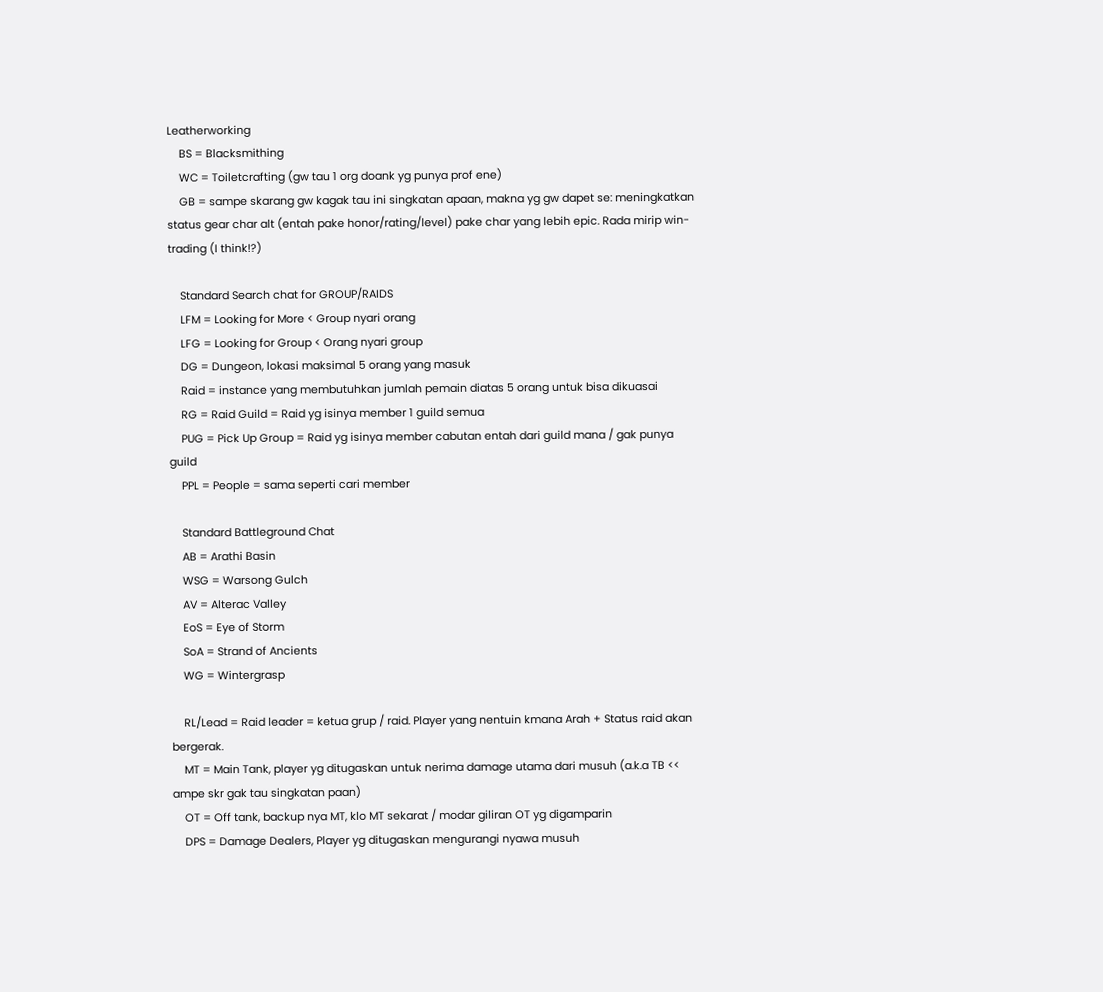Leatherworking
    BS = Blacksmithing
    WC = Toiletcrafting (gw tau 1 org doank yg punya prof ene)
    GB = sampe skarang gw kagak tau ini singkatan apaan, makna yg gw dapet se: meningkatkan status gear char alt (entah pake honor/rating/level) pake char yang lebih epic. Rada mirip win-trading (I think!?)

    Standard Search chat for GROUP/RAIDS
    LFM = Looking for More < Group nyari orang
    LFG = Looking for Group < Orang nyari group
    DG = Dungeon, lokasi maksimal 5 orang yang masuk
    Raid = instance yang membutuhkan jumlah pemain diatas 5 orang untuk bisa dikuasai
    RG = Raid Guild = Raid yg isinya member 1 guild semua
    PUG = Pick Up Group = Raid yg isinya member cabutan entah dari guild mana / gak punya guild
    PPL = People = sama seperti cari member

    Standard Battleground Chat
    AB = Arathi Basin
    WSG = Warsong Gulch
    AV = Alterac Valley
    EoS = Eye of Storm
    SoA = Strand of Ancients
    WG = Wintergrasp

    RL/Lead = Raid leader = ketua grup / raid. Player yang nentuin kmana Arah + Status raid akan bergerak.
    MT = Main Tank, player yg ditugaskan untuk nerima damage utama dari musuh (a.k.a TB << ampe skr gak tau singkatan paan)
    OT = Off tank, backup nya MT, klo MT sekarat / modar giliran OT yg digamparin
    DPS = Damage Dealers, Player yg ditugaskan mengurangi nyawa musuh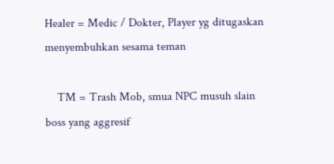Healer = Medic / Dokter, Player yg ditugaskan menyembuhkan sesama teman

    TM = Trash Mob, smua NPC musuh slain boss yang aggresif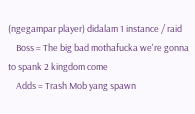(ngegampar player) didalam 1 instance / raid
    Boss = The big bad mothafucka we're gonna to spank 2 kingdom come
    Adds = Trash Mob yang spawn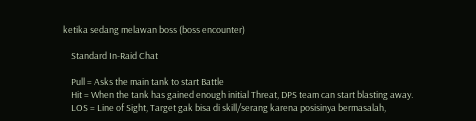ketika sedang melawan boss (boss encounter)

    Standard In-Raid Chat

    Pull = Asks the main tank to start Battle
    Hit = When the tank has gained enough initial Threat, DPS team can start blasting away.
    LOS = Line of Sight, Target gak bisa di skill/serang karena posisinya bermasalah,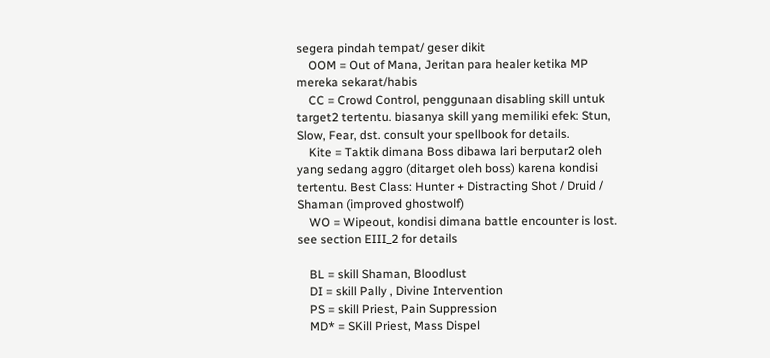segera pindah tempat/ geser dikit
    OOM = Out of Mana, Jeritan para healer ketika MP mereka sekarat/habis
    CC = Crowd Control, penggunaan disabling skill untuk target2 tertentu. biasanya skill yang memiliki efek: Stun, Slow, Fear, dst. consult your spellbook for details.
    Kite = Taktik dimana Boss dibawa lari berputar2 oleh yang sedang aggro (ditarget oleh boss) karena kondisi tertentu. Best Class: Hunter + Distracting Shot / Druid / Shaman (improved ghostwolf)
    WO = Wipeout, kondisi dimana battle encounter is lost. see section EIII_2 for details

    BL = skill Shaman, Bloodlust
    DI = skill Pally , Divine Intervention
    PS = skill Priest, Pain Suppression
    MD* = SKill Priest, Mass Dispel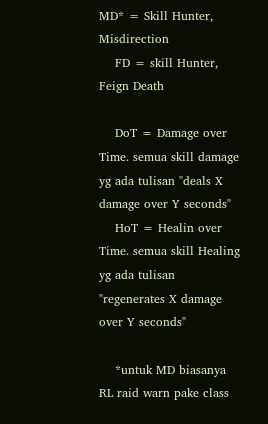MD* = Skill Hunter, Misdirection
    FD = skill Hunter, Feign Death

    DoT = Damage over Time. semua skill damage yg ada tulisan "deals X damage over Y seconds"
    HoT = Healin over Time. semua skill Healing yg ada tulisan "regenerates X damage over Y seconds"

    *untuk MD biasanya RL raid warn pake class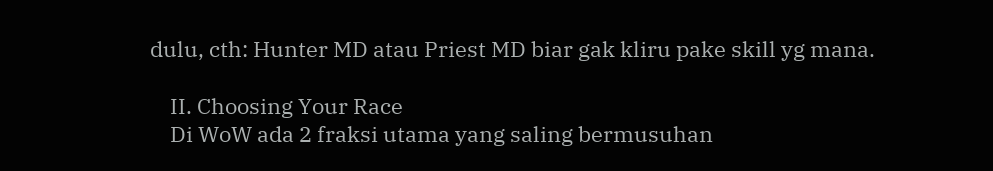dulu, cth: Hunter MD atau Priest MD biar gak kliru pake skill yg mana.

    II. Choosing Your Race
    Di WoW ada 2 fraksi utama yang saling bermusuhan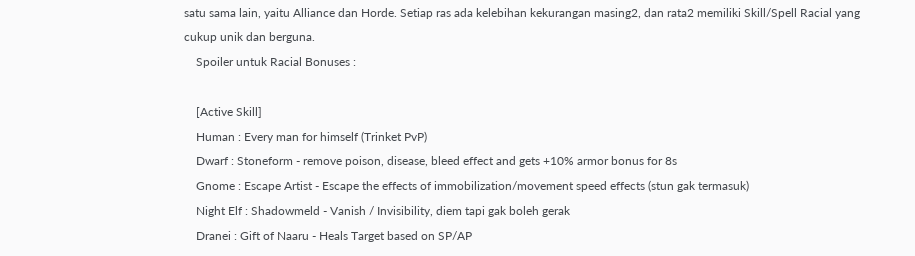satu sama lain, yaitu Alliance dan Horde. Setiap ras ada kelebihan kekurangan masing2, dan rata2 memiliki Skill/Spell Racial yang cukup unik dan berguna.
    Spoiler untuk Racial Bonuses :

    [Active Skill]
    Human : Every man for himself (Trinket PvP)
    Dwarf : Stoneform - remove poison, disease, bleed effect and gets +10% armor bonus for 8s
    Gnome : Escape Artist - Escape the effects of immobilization/movement speed effects (stun gak termasuk)
    Night Elf : Shadowmeld - Vanish / Invisibility, diem tapi gak boleh gerak
    Dranei : Gift of Naaru - Heals Target based on SP/AP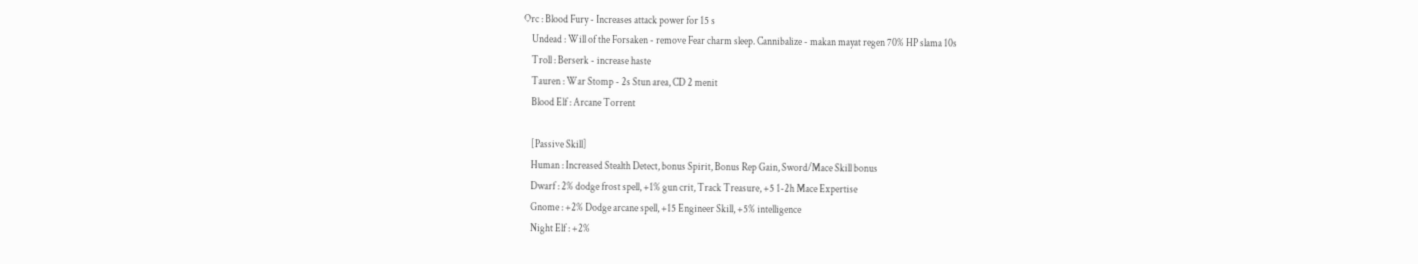Orc : Blood Fury - Increases attack power for 15 s
    Undead : Will of the Forsaken - remove Fear charm sleep. Cannibalize - makan mayat regen 70% HP slama 10s
    Troll : Berserk - increase haste
    Tauren : War Stomp - 2s Stun area, CD 2 menit
    Blood Elf : Arcane Torrent

    [Passive Skill]
    Human : Increased Stealth Detect, bonus Spirit, Bonus Rep Gain, Sword/Mace Skill bonus
    Dwarf : 2% dodge frost spell, +1% gun crit, Track Treasure, +5 1-2h Mace Expertise
    Gnome : +2% Dodge arcane spell, +15 Engineer Skill, +5% intelligence
    Night Elf : +2%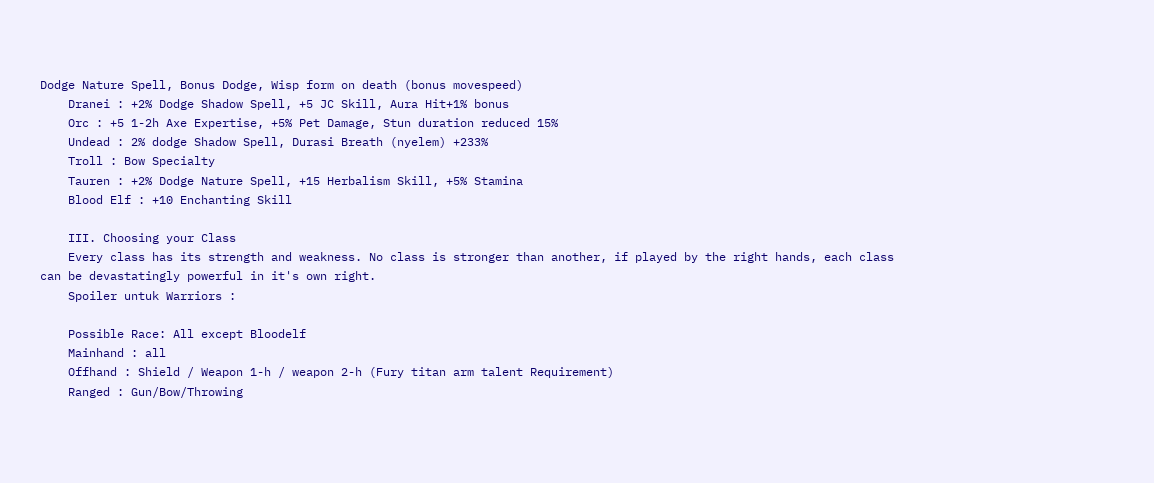Dodge Nature Spell, Bonus Dodge, Wisp form on death (bonus movespeed)
    Dranei : +2% Dodge Shadow Spell, +5 JC Skill, Aura Hit+1% bonus
    Orc : +5 1-2h Axe Expertise, +5% Pet Damage, Stun duration reduced 15%
    Undead : 2% dodge Shadow Spell, Durasi Breath (nyelem) +233%
    Troll : Bow Specialty
    Tauren : +2% Dodge Nature Spell, +15 Herbalism Skill, +5% Stamina
    Blood Elf : +10 Enchanting Skill

    III. Choosing your Class
    Every class has its strength and weakness. No class is stronger than another, if played by the right hands, each class can be devastatingly powerful in it's own right.
    Spoiler untuk Warriors :

    Possible Race: All except Bloodelf
    Mainhand : all
    Offhand : Shield / Weapon 1-h / weapon 2-h (Fury titan arm talent Requirement)
    Ranged : Gun/Bow/Throwing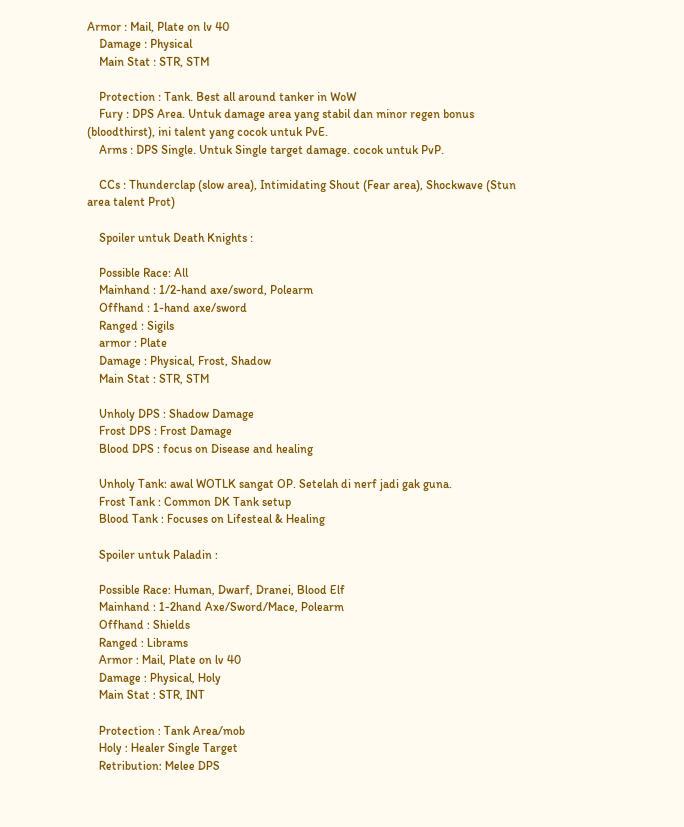Armor : Mail, Plate on lv 40
    Damage : Physical
    Main Stat : STR, STM

    Protection : Tank. Best all around tanker in WoW
    Fury : DPS Area. Untuk damage area yang stabil dan minor regen bonus (bloodthirst), ini talent yang cocok untuk PvE.
    Arms : DPS Single. Untuk Single target damage. cocok untuk PvP.

    CCs : Thunderclap (slow area), Intimidating Shout (Fear area), Shockwave (Stun area talent Prot)

    Spoiler untuk Death Knights :

    Possible Race: All
    Mainhand : 1/2-hand axe/sword, Polearm
    Offhand : 1-hand axe/sword
    Ranged : Sigils
    armor : Plate
    Damage : Physical, Frost, Shadow
    Main Stat : STR, STM

    Unholy DPS : Shadow Damage
    Frost DPS : Frost Damage
    Blood DPS : focus on Disease and healing

    Unholy Tank: awal WOTLK sangat OP. Setelah di nerf jadi gak guna.
    Frost Tank : Common DK Tank setup
    Blood Tank : Focuses on Lifesteal & Healing

    Spoiler untuk Paladin :

    Possible Race: Human, Dwarf, Dranei, Blood Elf
    Mainhand : 1-2hand Axe/Sword/Mace, Polearm
    Offhand : Shields
    Ranged : Librams
    Armor : Mail, Plate on lv 40
    Damage : Physical, Holy
    Main Stat : STR, INT

    Protection : Tank Area/mob
    Holy : Healer Single Target
    Retribution: Melee DPS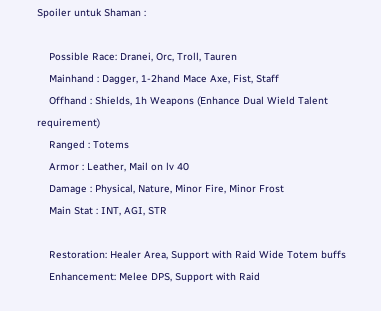Spoiler untuk Shaman :

    Possible Race: Dranei, Orc, Troll, Tauren
    Mainhand : Dagger, 1-2hand Mace Axe, Fist, Staff
    Offhand : Shields, 1h Weapons (Enhance Dual Wield Talent requirement)
    Ranged : Totems
    Armor : Leather, Mail on lv 40
    Damage : Physical, Nature, Minor Fire, Minor Frost
    Main Stat : INT, AGI, STR

    Restoration: Healer Area, Support with Raid Wide Totem buffs
    Enhancement: Melee DPS, Support with Raid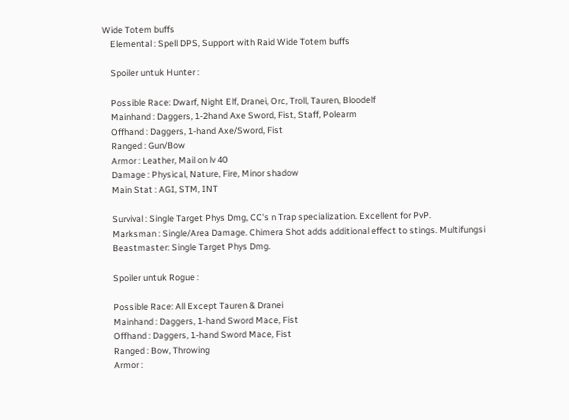Wide Totem buffs
    Elemental : Spell DPS, Support with Raid Wide Totem buffs

    Spoiler untuk Hunter :

    Possible Race: Dwarf, Night Elf, Dranei, Orc, Troll, Tauren, Bloodelf
    Mainhand : Daggers, 1-2hand Axe Sword, Fist, Staff, Polearm
    Offhand : Daggers, 1-hand Axe/Sword, Fist
    Ranged : Gun/Bow
    Armor : Leather, Mail on lv 40
    Damage : Physical, Nature, Fire, Minor shadow
    Main Stat : AGI, STM, INT

    Survival : Single Target Phys Dmg, CC's n Trap specialization. Excellent for PvP.
    Marksman : Single/Area Damage. Chimera Shot adds additional effect to stings. Multifungsi
    Beastmaster: Single Target Phys Dmg.

    Spoiler untuk Rogue :

    Possible Race: All Except Tauren & Dranei
    Mainhand : Daggers, 1-hand Sword Mace, Fist
    Offhand : Daggers, 1-hand Sword Mace, Fist
    Ranged : Bow, Throwing
    Armor :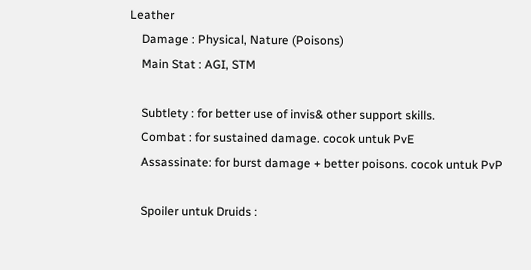Leather
    Damage : Physical, Nature (Poisons)
    Main Stat : AGI, STM

    Subtlety : for better use of invis& other support skills.
    Combat : for sustained damage. cocok untuk PvE
    Assassinate: for burst damage + better poisons. cocok untuk PvP

    Spoiler untuk Druids :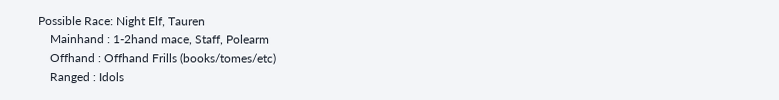Possible Race: Night Elf, Tauren
    Mainhand : 1-2hand mace, Staff, Polearm
    Offhand : Offhand Frills (books/tomes/etc)
    Ranged : Idols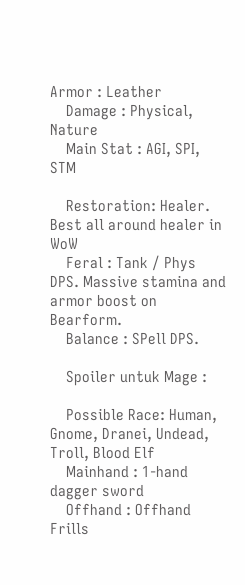Armor : Leather
    Damage : Physical, Nature
    Main Stat : AGI, SPI, STM

    Restoration: Healer. Best all around healer in WoW
    Feral : Tank / Phys DPS. Massive stamina and armor boost on Bearform.
    Balance : SPell DPS.

    Spoiler untuk Mage :

    Possible Race: Human, Gnome, Dranei, Undead, Troll, Blood Elf
    Mainhand : 1-hand dagger sword
    Offhand : Offhand Frills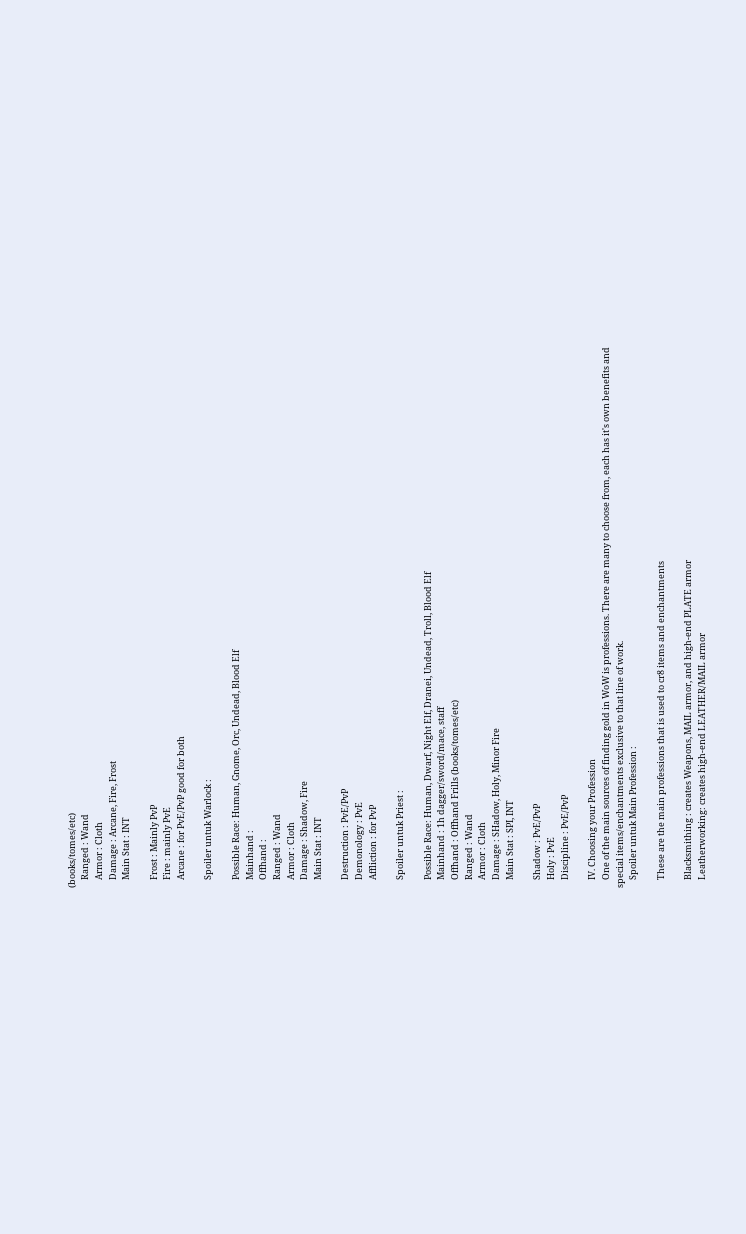(books/tomes/etc)
    Ranged : Wand
    Armor : Cloth
    Damage : Arcane, Fire, Frost
    Main Stat : INT

    Frost : Mainly PvP
    Fire : mainly PvE
    Arcane : for PvE/PvP good for both

    Spoiler untuk Warlock :

    Possible Race: Human, Gnome, Orc, Undead, Blood Elf
    Mainhand :
    Offhand :
    Ranged : Wand
    Armor : Cloth
    Damage : Shadow, Fire
    Main Stat : INT

    Destruction : PvE/PvP
    Demonology : PvE
    Affliction : for PvP

    Spoiler untuk Priest :

    Possible Race: Human, Dwarf, Night Elf, Dranei, Undead, Troll, Blood Elf
    Mainhand : 1h dagger/sword/mace, staff
    Offhand : Offhand Frills (books/tomes/etc)
    Ranged : Wand
    Armor : Cloth
    Damage : SHadow, Holy, Minor Fire
    Main Stat : SPI, INT

    Shadow : PvE/PvP
    Holy : PvE
    Discipline : PvE/PvP

    IV. Choosing your Profession
    One of the main sources of finding gold in WoW is professions. There are many to choose from, each has it's own benefits and special items/enchantments exclusive to that line of work.
    Spoiler untuk Main Profession :

    These are the main professions that is used to cr8 items and enchantments

    Blacksmithing : creates Weapons, MAIL armor, and high-end PLATE armor
    Leatherworking: creates high-end LEATHER/MAIL armor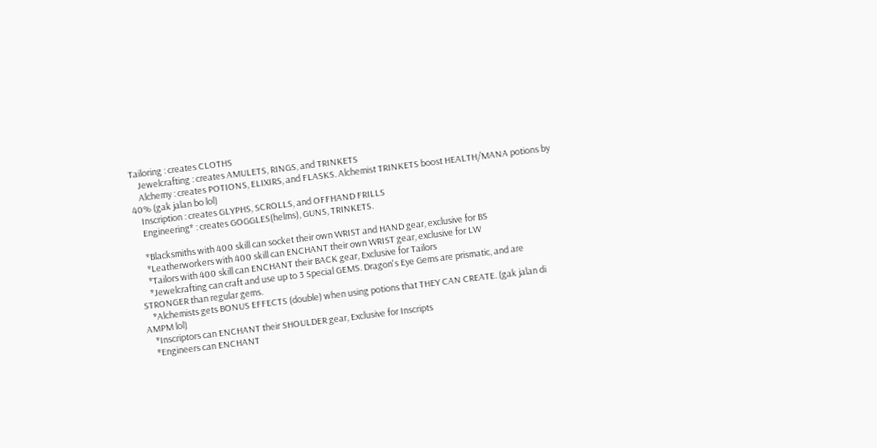Tailoring : creates CLOTHS
    Jewelcrafting : creates AMULETS, RINGS, and TRINKETS
    Alchemy : creates POTIONS, ELIXIRS, and FLASKS. Alchemist TRINKETS boost HEALTH/MANA potions by 40% (gak jalan bo lol)
    Inscription : creates GLYPHS, SCROLLS, and OFFHAND FRILLS
    Engineering* : creates GOGGLES(helms), GUNS, TRINKETS.

    *Blacksmiths with 400 skill can socket their own WRIST and HAND gear, exclusive for BS
    *Leatherworkers with 400 skill can ENCHANT their own WRIST gear, exclusive for LW
    *Tailors with 400 skill can ENCHANT their BACK gear, Exclusive for Tailors
    *Jewelcrafting can craft and use up to 3 Special GEMS. Dragon's Eye Gems are prismatic, and are STRONGER than regular gems.
    *Alchemists gets BONUS EFFECTS (double) when using potions that THEY CAN CREATE. (gak jalan di AMPM lol)
    *Inscriptors can ENCHANT their SHOULDER gear, Exclusive for Inscripts
    *Engineers can ENCHANT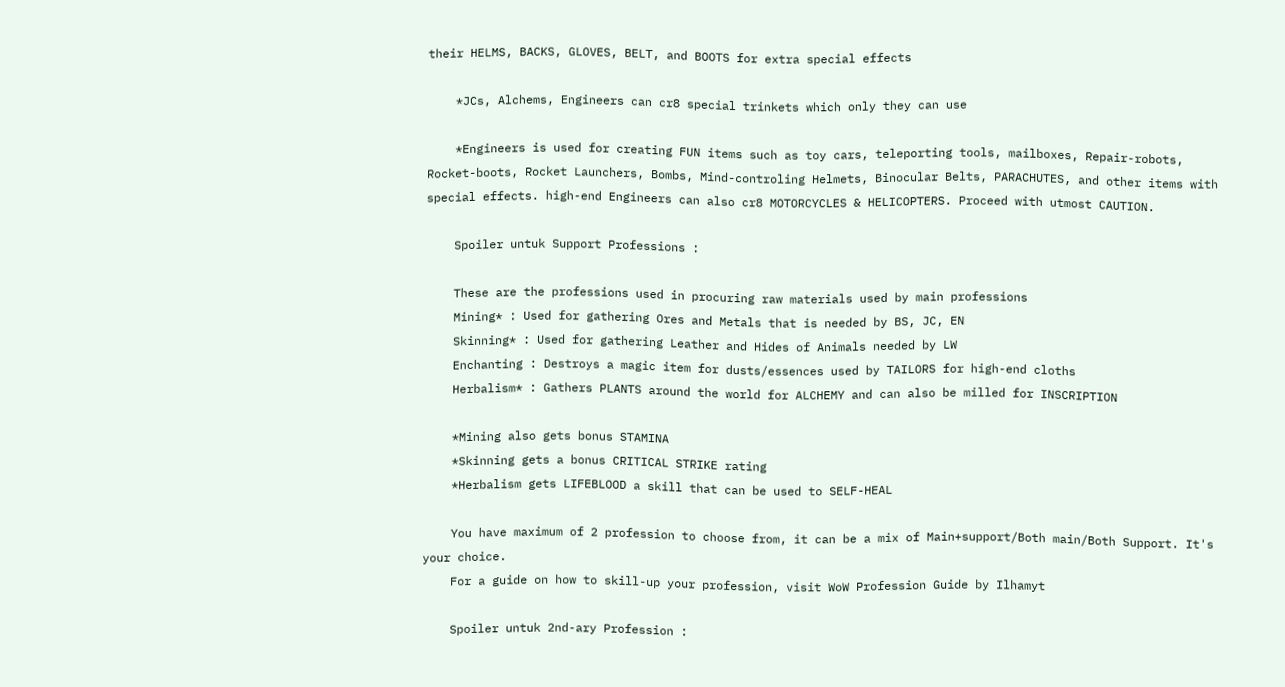their HELMS, BACKS, GLOVES, BELT, and BOOTS for extra special effects

    *JCs, Alchems, Engineers can cr8 special trinkets which only they can use

    *Engineers is used for creating FUN items such as toy cars, teleporting tools, mailboxes, Repair-robots, Rocket-boots, Rocket Launchers, Bombs, Mind-controling Helmets, Binocular Belts, PARACHUTES, and other items with special effects. high-end Engineers can also cr8 MOTORCYCLES & HELICOPTERS. Proceed with utmost CAUTION.

    Spoiler untuk Support Professions :

    These are the professions used in procuring raw materials used by main professions
    Mining* : Used for gathering Ores and Metals that is needed by BS, JC, EN
    Skinning* : Used for gathering Leather and Hides of Animals needed by LW
    Enchanting : Destroys a magic item for dusts/essences used by TAILORS for high-end cloths
    Herbalism* : Gathers PLANTS around the world for ALCHEMY and can also be milled for INSCRIPTION

    *Mining also gets bonus STAMINA
    *Skinning gets a bonus CRITICAL STRIKE rating
    *Herbalism gets LIFEBLOOD a skill that can be used to SELF-HEAL

    You have maximum of 2 profession to choose from, it can be a mix of Main+support/Both main/Both Support. It's your choice.
    For a guide on how to skill-up your profession, visit WoW Profession Guide by Ilhamyt

    Spoiler untuk 2nd-ary Profession :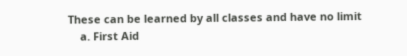These can be learned by all classes and have no limit
    a. First Aid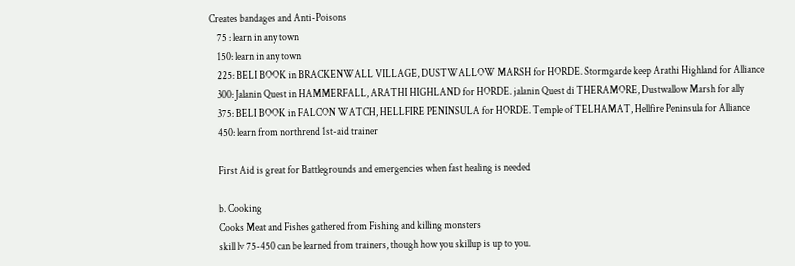Creates bandages and Anti-Poisons
    75 : learn in any town
    150: learn in any town
    225: BELI BOOK in BRACKENWALL VILLAGE, DUSTWALLOW MARSH for HORDE. Stormgarde keep Arathi Highland for Alliance
    300: Jalanin Quest in HAMMERFALL, ARATHI HIGHLAND for HORDE. jalanin Quest di THERAMORE, Dustwallow Marsh for ally
    375: BELI BOOK in FALCON WATCH, HELLFIRE PENINSULA for HORDE. Temple of TELHAMAT, Hellfire Peninsula for Alliance
    450: learn from northrend 1st-aid trainer

    First Aid is great for Battlegrounds and emergencies when fast healing is needed

    b. Cooking
    Cooks Meat and Fishes gathered from Fishing and killing monsters
    skill lv 75-450 can be learned from trainers, though how you skillup is up to you.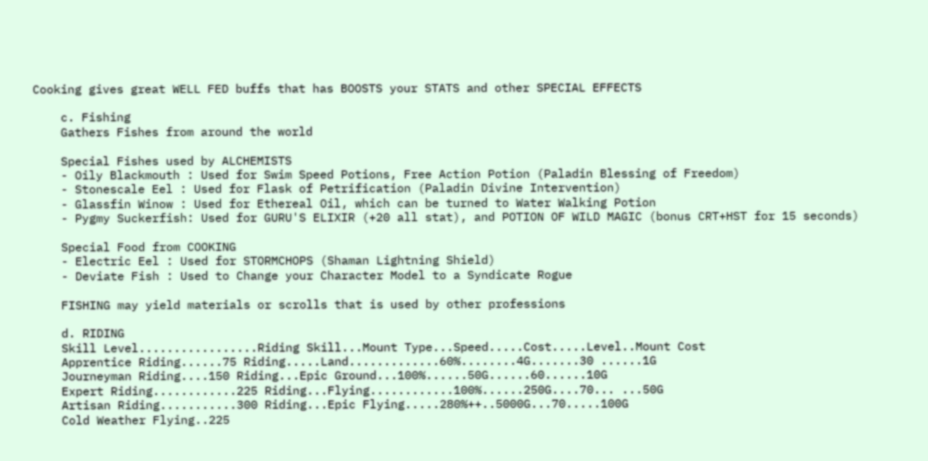Cooking gives great WELL FED buffs that has BOOSTS your STATS and other SPECIAL EFFECTS

    c. Fishing
    Gathers Fishes from around the world

    Special Fishes used by ALCHEMISTS
    - Oily Blackmouth : Used for Swim Speed Potions, Free Action Potion (Paladin Blessing of Freedom)
    - Stonescale Eel : Used for Flask of Petrification (Paladin Divine Intervention)
    - Glassfin Winow : Used for Ethereal Oil, which can be turned to Water Walking Potion
    - Pygmy Suckerfish: Used for GURU'S ELIXIR (+20 all stat), and POTION OF WILD MAGIC (bonus CRT+HST for 15 seconds)

    Special Food from COOKING
    - Electric Eel : Used for STORMCHOPS (Shaman Lightning Shield)
    - Deviate Fish : Used to Change your Character Model to a Syndicate Rogue

    FISHING may yield materials or scrolls that is used by other professions

    d. RIDING
    Skill Level.................Riding Skill...Mount Type...Speed.....Cost.....Level..Mount Cost
    Apprentice Riding......75 Riding.....Land.............60%........4G.......30 ......1G
    Journeyman Riding....150 Riding...Epic Ground...100%......50G......60......10G
    Expert Riding............225 Riding...Flying............100%......250G....70... ...50G
    Artisan Riding...........300 Riding...Epic Flying.....280%++..5000G...70.....100G
    Cold Weather Flying..225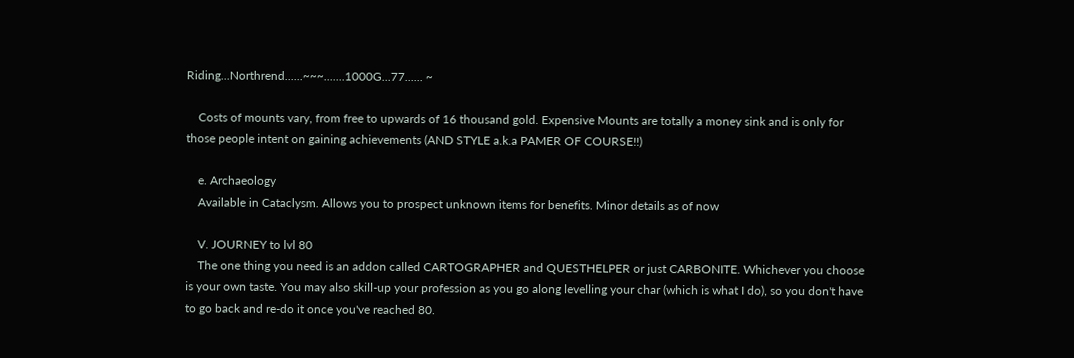Riding...Northrend......~~~.......1000G...77...... ~

    Costs of mounts vary, from free to upwards of 16 thousand gold. Expensive Mounts are totally a money sink and is only for those people intent on gaining achievements (AND STYLE a.k.a PAMER OF COURSE!!)

    e. Archaeology
    Available in Cataclysm. Allows you to prospect unknown items for benefits. Minor details as of now

    V. JOURNEY to lvl 80
    The one thing you need is an addon called CARTOGRAPHER and QUESTHELPER or just CARBONITE. Whichever you choose is your own taste. You may also skill-up your profession as you go along levelling your char (which is what I do), so you don't have to go back and re-do it once you've reached 80.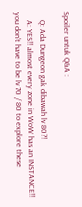Spoiler untuk Q&A :

    Q: Ada Dungeon gak dibawah lv 80?!
    A: YES!! almost every zone in WoW has an INSTANCE!! you don't have to be lv 70 / 80 to explore these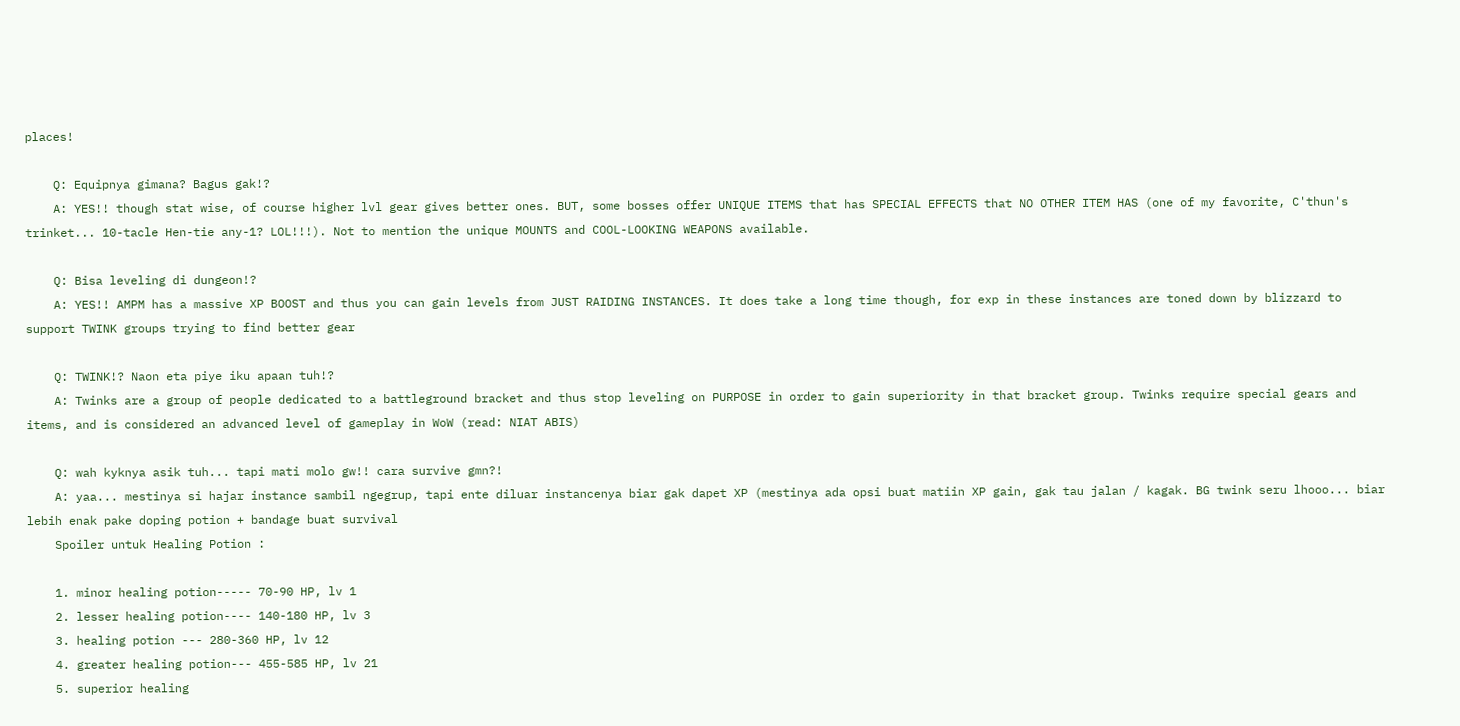places!

    Q: Equipnya gimana? Bagus gak!?
    A: YES!! though stat wise, of course higher lvl gear gives better ones. BUT, some bosses offer UNIQUE ITEMS that has SPECIAL EFFECTS that NO OTHER ITEM HAS (one of my favorite, C'thun's trinket... 10-tacle Hen-tie any-1? LOL!!!). Not to mention the unique MOUNTS and COOL-LOOKING WEAPONS available.

    Q: Bisa leveling di dungeon!?
    A: YES!! AMPM has a massive XP BOOST and thus you can gain levels from JUST RAIDING INSTANCES. It does take a long time though, for exp in these instances are toned down by blizzard to support TWINK groups trying to find better gear

    Q: TWINK!? Naon eta piye iku apaan tuh!?
    A: Twinks are a group of people dedicated to a battleground bracket and thus stop leveling on PURPOSE in order to gain superiority in that bracket group. Twinks require special gears and items, and is considered an advanced level of gameplay in WoW (read: NIAT ABIS)

    Q: wah kyknya asik tuh... tapi mati molo gw!! cara survive gmn?!
    A: yaa... mestinya si hajar instance sambil ngegrup, tapi ente diluar instancenya biar gak dapet XP (mestinya ada opsi buat matiin XP gain, gak tau jalan / kagak. BG twink seru lhooo... biar lebih enak pake doping potion + bandage buat survival
    Spoiler untuk Healing Potion :

    1. minor healing potion----- 70-90 HP, lv 1
    2. lesser healing potion---- 140-180 HP, lv 3
    3. healing potion --- 280-360 HP, lv 12
    4. greater healing potion--- 455-585 HP, lv 21
    5. superior healing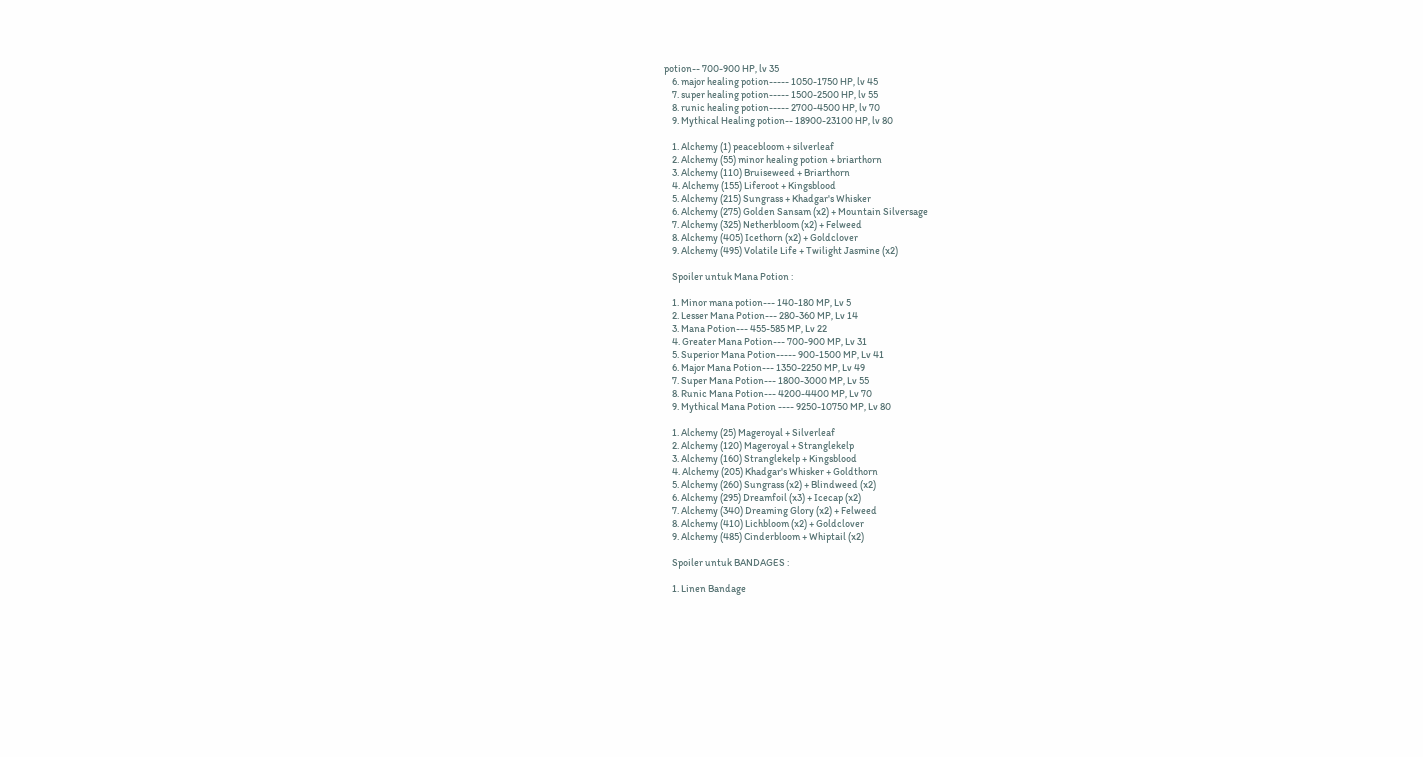potion-- 700-900 HP, lv 35
    6. major healing potion----- 1050-1750 HP, lv 45
    7. super healing potion----- 1500-2500 HP, lv 55
    8. runic healing potion----- 2700-4500 HP, lv 70
    9. Mythical Healing potion-- 18900-23100 HP, lv 80

    1. Alchemy (1) peacebloom + silverleaf
    2. Alchemy (55) minor healing potion + briarthorn
    3. Alchemy (110) Bruiseweed + Briarthorn
    4. Alchemy (155) Liferoot + Kingsblood
    5. Alchemy (215) Sungrass + Khadgar's Whisker
    6. Alchemy (275) Golden Sansam (x2) + Mountain Silversage
    7. Alchemy (325) Netherbloom (x2) + Felweed
    8. Alchemy (405) Icethorn (x2) + Goldclover
    9. Alchemy (495) Volatile Life + Twilight Jasmine (x2)

    Spoiler untuk Mana Potion :

    1. Minor mana potion--- 140-180 MP, Lv 5
    2. Lesser Mana Potion--- 280-360 MP, Lv 14
    3. Mana Potion--- 455-585 MP, Lv 22
    4. Greater Mana Potion--- 700-900 MP, Lv 31
    5. Superior Mana Potion----- 900-1500 MP, Lv 41
    6. Major Mana Potion--- 1350-2250 MP, Lv 49
    7. Super Mana Potion--- 1800-3000 MP, Lv 55
    8. Runic Mana Potion--- 4200-4400 MP, Lv 70
    9. Mythical Mana Potion ---- 9250-10750 MP, Lv 80

    1. Alchemy (25) Mageroyal + Silverleaf
    2. Alchemy (120) Mageroyal + Stranglekelp
    3. Alchemy (160) Stranglekelp + Kingsblood
    4. Alchemy (205) Khadgar's Whisker + Goldthorn
    5. Alchemy (260) Sungrass (x2) + Blindweed (x2)
    6. Alchemy (295) Dreamfoil (x3) + Icecap (x2)
    7. Alchemy (340) Dreaming Glory (x2) + Felweed
    8. Alchemy (410) Lichbloom (x2) + Goldclover
    9. Alchemy (485) Cinderbloom + Whiptail (x2)

    Spoiler untuk BANDAGES :

    1. Linen Bandage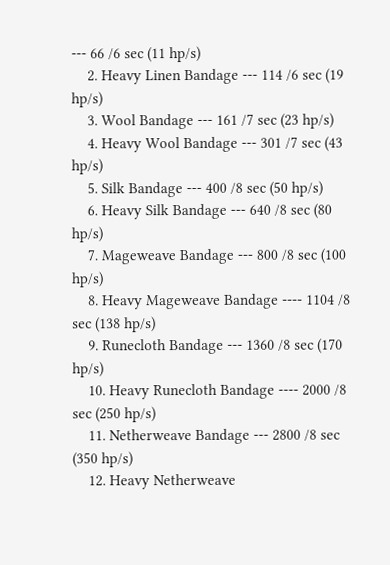--- 66 /6 sec (11 hp/s)
    2. Heavy Linen Bandage --- 114 /6 sec (19 hp/s)
    3. Wool Bandage --- 161 /7 sec (23 hp/s)
    4. Heavy Wool Bandage --- 301 /7 sec (43 hp/s)
    5. Silk Bandage --- 400 /8 sec (50 hp/s)
    6. Heavy Silk Bandage --- 640 /8 sec (80 hp/s)
    7. Mageweave Bandage --- 800 /8 sec (100 hp/s)
    8. Heavy Mageweave Bandage ---- 1104 /8 sec (138 hp/s)
    9. Runecloth Bandage --- 1360 /8 sec (170 hp/s)
    10. Heavy Runecloth Bandage ---- 2000 /8 sec (250 hp/s)
    11. Netherweave Bandage --- 2800 /8 sec (350 hp/s)
    12. Heavy Netherweave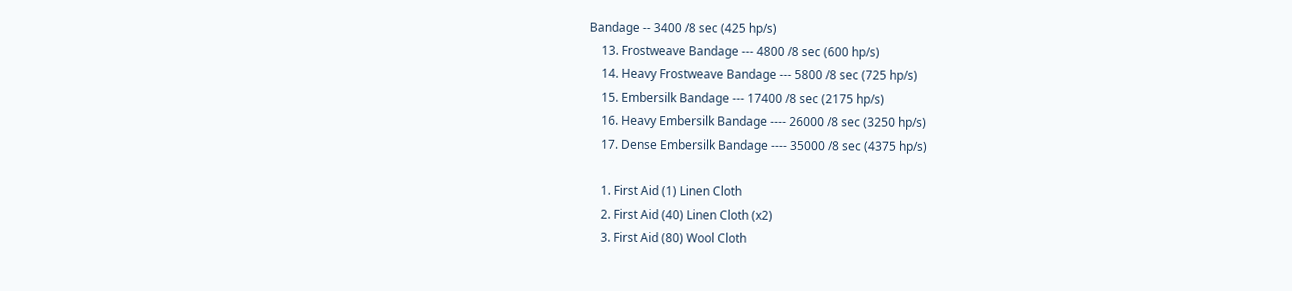Bandage -- 3400 /8 sec (425 hp/s)
    13. Frostweave Bandage --- 4800 /8 sec (600 hp/s)
    14. Heavy Frostweave Bandage --- 5800 /8 sec (725 hp/s)
    15. Embersilk Bandage --- 17400 /8 sec (2175 hp/s)
    16. Heavy Embersilk Bandage ---- 26000 /8 sec (3250 hp/s)
    17. Dense Embersilk Bandage ---- 35000 /8 sec (4375 hp/s)

    1. First Aid (1) Linen Cloth
    2. First Aid (40) Linen Cloth (x2)
    3. First Aid (80) Wool Cloth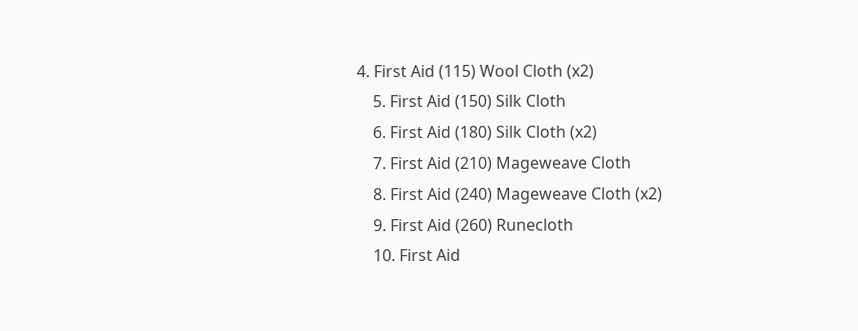4. First Aid (115) Wool Cloth (x2)
    5. First Aid (150) Silk Cloth
    6. First Aid (180) Silk Cloth (x2)
    7. First Aid (210) Mageweave Cloth
    8. First Aid (240) Mageweave Cloth (x2)
    9. First Aid (260) Runecloth
    10. First Aid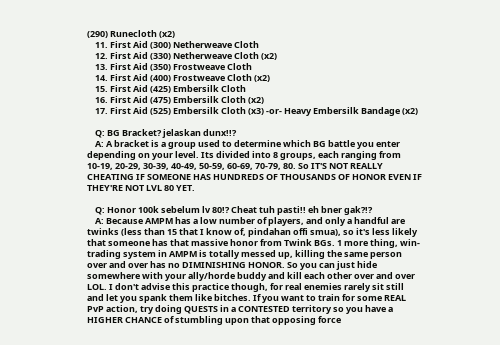(290) Runecloth (x2)
    11. First Aid (300) Netherweave Cloth
    12. First Aid (330) Netherweave Cloth (x2)
    13. First Aid (350) Frostweave Cloth
    14. First Aid (400) Frostweave Cloth (x2)
    15. First Aid (425) Embersilk Cloth
    16. First Aid (475) Embersilk Cloth (x2)
    17. First Aid (525) Embersilk Cloth (x3) -or- Heavy Embersilk Bandage (x2)

    Q: BG Bracket? jelaskan dunx!!?
    A: A bracket is a group used to determine which BG battle you enter depending on your level. Its divided into 8 groups, each ranging from 10-19, 20-29, 30-39, 40-49, 50-59, 60-69, 70-79, 80. So IT'S NOT REALLY CHEATING IF SOMEONE HAS HUNDREDS OF THOUSANDS OF HONOR EVEN IF THEY'RE NOT LVL 80 YET.

    Q: Honor 100k sebelum lv 80!? Cheat tuh pasti!! eh bner gak?!?
    A: Because AMPM has a low number of players, and only a handful are twinks (less than 15 that I know of, pindahan offi smua), so it's less likely that someone has that massive honor from Twink BGs. 1 more thing, win-trading system in AMPM is totally messed up, killing the same person over and over has no DIMINISHING HONOR. So you can just hide somewhere with your ally/horde buddy and kill each other over and over LOL. I don't advise this practice though, for real enemies rarely sit still and let you spank them like bitches. If you want to train for some REAL PvP action, try doing QUESTS in a CONTESTED territory so you have a HIGHER CHANCE of stumbling upon that opposing force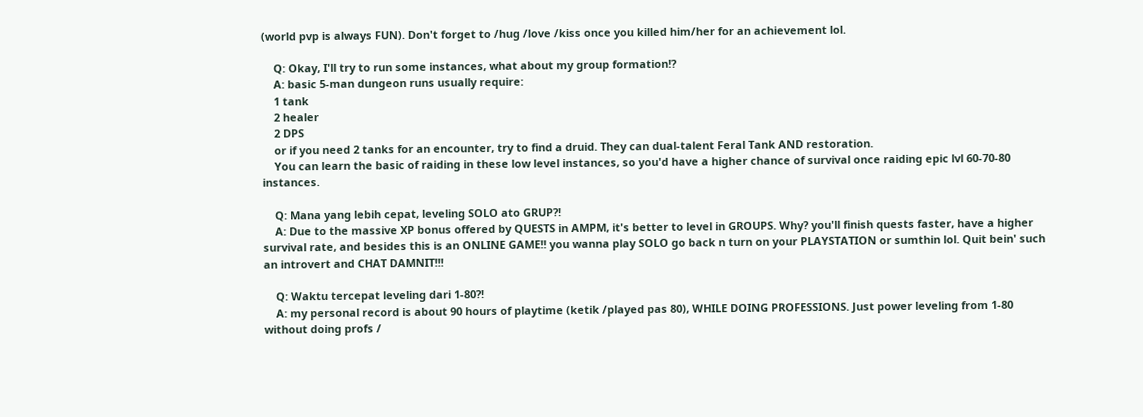(world pvp is always FUN). Don't forget to /hug /love /kiss once you killed him/her for an achievement lol.

    Q: Okay, I'll try to run some instances, what about my group formation!?
    A: basic 5-man dungeon runs usually require:
    1 tank
    2 healer
    2 DPS
    or if you need 2 tanks for an encounter, try to find a druid. They can dual-talent Feral Tank AND restoration.
    You can learn the basic of raiding in these low level instances, so you'd have a higher chance of survival once raiding epic lvl 60-70-80 instances.

    Q: Mana yang lebih cepat, leveling SOLO ato GRUP?!
    A: Due to the massive XP bonus offered by QUESTS in AMPM, it's better to level in GROUPS. Why? you'll finish quests faster, have a higher survival rate, and besides this is an ONLINE GAME!! you wanna play SOLO go back n turn on your PLAYSTATION or sumthin lol. Quit bein' such an introvert and CHAT DAMNIT!!!

    Q: Waktu tercepat leveling dari 1-80?!
    A: my personal record is about 90 hours of playtime (ketik /played pas 80), WHILE DOING PROFESSIONS. Just power leveling from 1-80 without doing profs /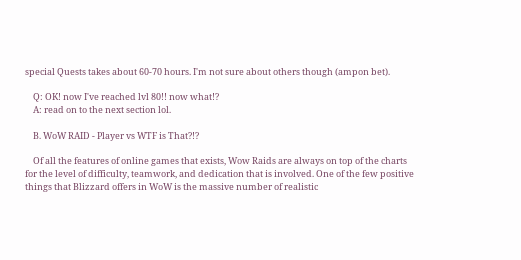special Quests takes about 60-70 hours. I'm not sure about others though (ampon bet).

    Q: OK! now I've reached lvl 80!! now what!?
    A: read on to the next section lol.

    B. WoW RAID - Player vs WTF is That?!?

    Of all the features of online games that exists, Wow Raids are always on top of the charts for the level of difficulty, teamwork, and dedication that is involved. One of the few positive things that Blizzard offers in WoW is the massive number of realistic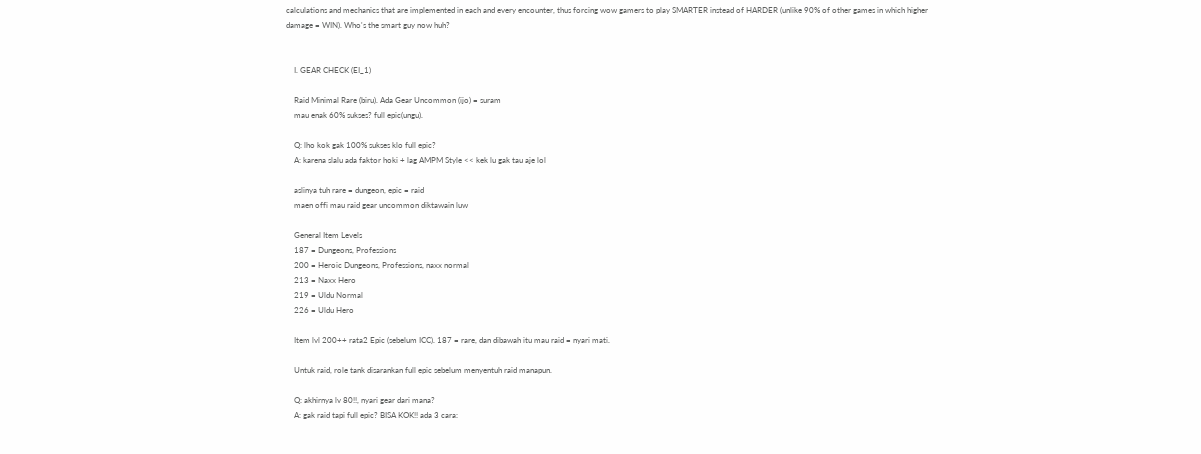calculations and mechanics that are implemented in each and every encounter, thus forcing wow gamers to play SMARTER instead of HARDER (unlike 90% of other games in which higher damage = WIN). Who's the smart guy now huh?


    I. GEAR CHECK (EI_1)

    Raid Minimal Rare (biru). Ada Gear Uncommon (ijo) = suram
    mau enak 60% sukses? full epic(ungu).

    Q: lho kok gak 100% sukses klo full epic?
    A: karena slalu ada faktor hoki + lag AMPM Style << kek lu gak tau aje lol

    aslinya tuh rare = dungeon, epic = raid
    maen offi mau raid gear uncommon diktawain luw

    General Item Levels
    187 = Dungeons, Professions
    200 = Heroic Dungeons, Professions, naxx normal
    213 = Naxx Hero
    219 = Uldu Normal
    226 = Uldu Hero

    Item lvl 200++ rata2 Epic (sebelum ICC). 187 = rare, dan dibawah itu mau raid = nyari mati.

    Untuk raid, role tank disarankan full epic sebelum menyentuh raid manapun.

    Q: akhirnya lv 80!!, nyari gear dari mana?
    A: gak raid tapi full epic? BISA KOK!! ada 3 cara: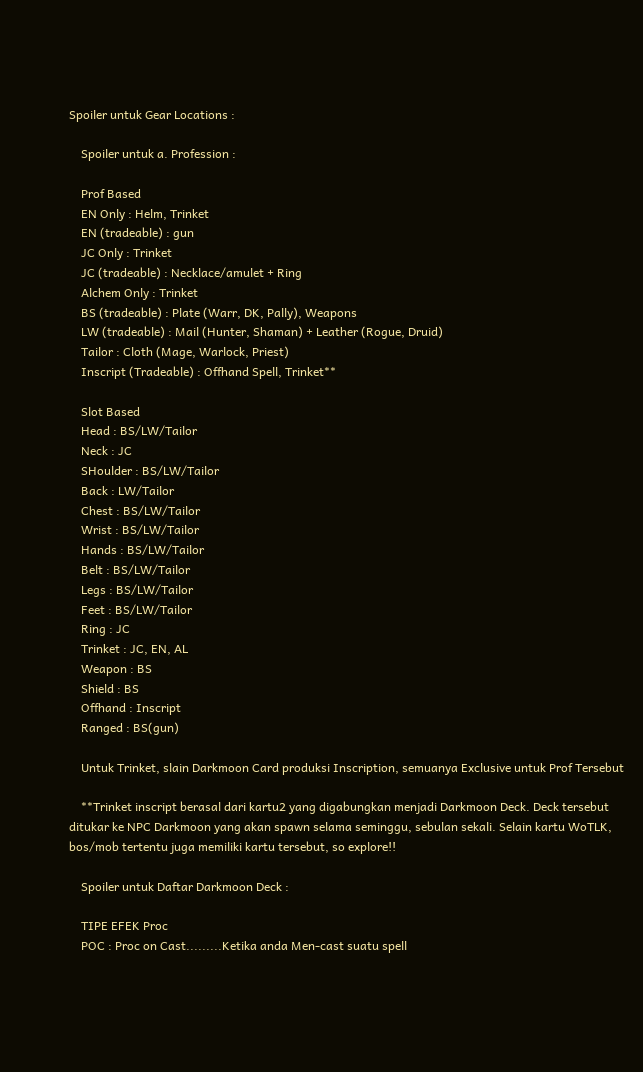Spoiler untuk Gear Locations :

    Spoiler untuk a. Profession :

    Prof Based
    EN Only : Helm, Trinket
    EN (tradeable) : gun
    JC Only : Trinket
    JC (tradeable) : Necklace/amulet + Ring
    Alchem Only : Trinket
    BS (tradeable) : Plate (Warr, DK, Pally), Weapons
    LW (tradeable) : Mail (Hunter, Shaman) + Leather (Rogue, Druid)
    Tailor : Cloth (Mage, Warlock, Priest)
    Inscript (Tradeable) : Offhand Spell, Trinket**

    Slot Based
    Head : BS/LW/Tailor
    Neck : JC
    SHoulder : BS/LW/Tailor
    Back : LW/Tailor
    Chest : BS/LW/Tailor
    Wrist : BS/LW/Tailor
    Hands : BS/LW/Tailor
    Belt : BS/LW/Tailor
    Legs : BS/LW/Tailor
    Feet : BS/LW/Tailor
    Ring : JC
    Trinket : JC, EN, AL
    Weapon : BS
    Shield : BS
    Offhand : Inscript
    Ranged : BS(gun)

    Untuk Trinket, slain Darkmoon Card produksi Inscription, semuanya Exclusive untuk Prof Tersebut

    **Trinket inscript berasal dari kartu2 yang digabungkan menjadi Darkmoon Deck. Deck tersebut ditukar ke NPC Darkmoon yang akan spawn selama seminggu, sebulan sekali. Selain kartu WoTLK, bos/mob tertentu juga memiliki kartu tersebut, so explore!!

    Spoiler untuk Daftar Darkmoon Deck :

    TIPE EFEK Proc
    POC : Proc on Cast.........Ketika anda Men-cast suatu spell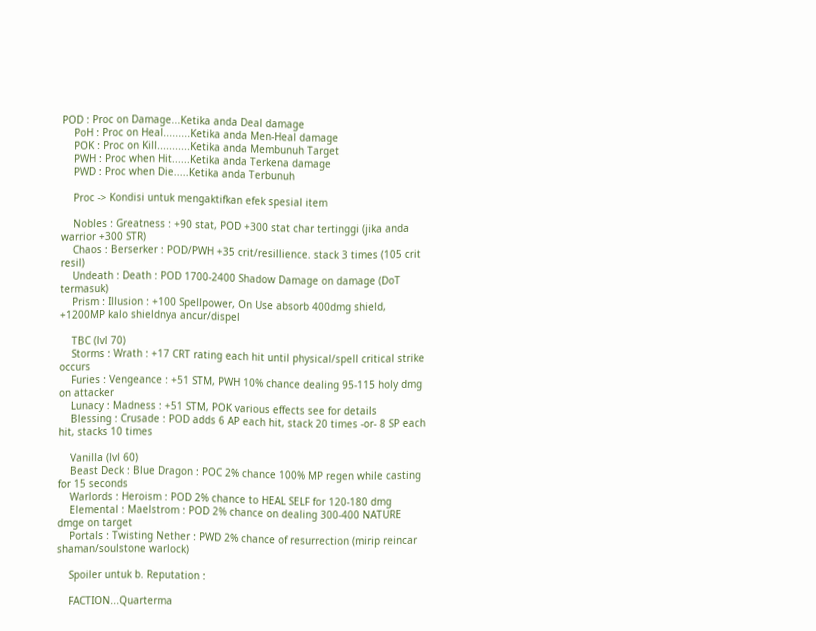POD : Proc on Damage...Ketika anda Deal damage
    PoH : Proc on Heal.........Ketika anda Men-Heal damage
    POK : Proc on Kill...........Ketika anda Membunuh Target
    PWH : Proc when Hit......Ketika anda Terkena damage
    PWD : Proc when Die.....Ketika anda Terbunuh

    Proc -> Kondisi untuk mengaktifkan efek spesial item

    Nobles : Greatness : +90 stat, POD +300 stat char tertinggi (jika anda warrior +300 STR)
    Chaos : Berserker : POD/PWH +35 crit/resillience. stack 3 times (105 crit resil)
    Undeath : Death : POD 1700-2400 Shadow Damage on damage (DoT termasuk)
    Prism : Illusion : +100 Spellpower, On Use absorb 400dmg shield, +1200MP kalo shieldnya ancur/dispel

    TBC (lvl 70)
    Storms : Wrath : +17 CRT rating each hit until physical/spell critical strike occurs
    Furies : Vengeance : +51 STM, PWH 10% chance dealing 95-115 holy dmg on attacker
    Lunacy : Madness : +51 STM, POK various effects see for details
    Blessing : Crusade : POD adds 6 AP each hit, stack 20 times -or- 8 SP each hit, stacks 10 times

    Vanilla (lvl 60)
    Beast Deck : Blue Dragon : POC 2% chance 100% MP regen while casting for 15 seconds
    Warlords : Heroism : POD 2% chance to HEAL SELF for 120-180 dmg
    Elemental : Maelstrom : POD 2% chance on dealing 300-400 NATURE dmge on target
    Portals : Twisting Nether : PWD 2% chance of resurrection (mirip reincar shaman/soulstone warlock)

    Spoiler untuk b. Reputation :

    FACTION...Quarterma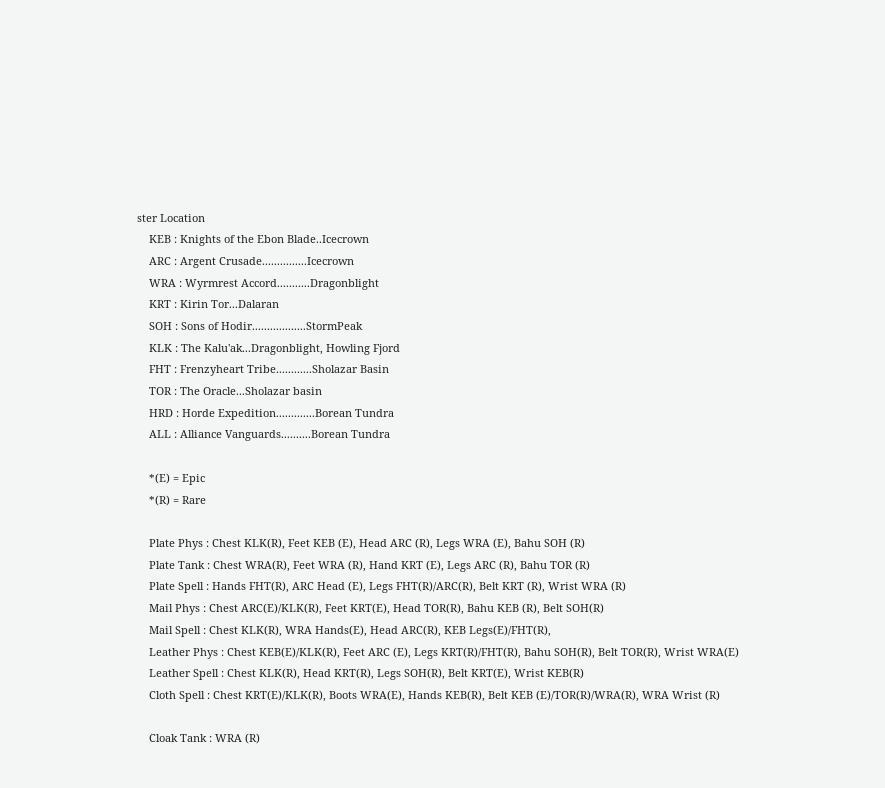ster Location
    KEB : Knights of the Ebon Blade..Icecrown
    ARC : Argent Crusade...............Icecrown
    WRA : Wyrmrest Accord...........Dragonblight
    KRT : Kirin Tor...Dalaran
    SOH : Sons of Hodir..................StormPeak
    KLK : The Kalu'ak...Dragonblight, Howling Fjord
    FHT : Frenzyheart Tribe............Sholazar Basin
    TOR : The Oracle...Sholazar basin
    HRD : Horde Expedition.............Borean Tundra
    ALL : Alliance Vanguards..........Borean Tundra

    *(E) = Epic
    *(R) = Rare

    Plate Phys : Chest KLK(R), Feet KEB (E), Head ARC (R), Legs WRA (E), Bahu SOH (R)
    Plate Tank : Chest WRA(R), Feet WRA (R), Hand KRT (E), Legs ARC (R), Bahu TOR (R)
    Plate Spell : Hands FHT(R), ARC Head (E), Legs FHT(R)/ARC(R), Belt KRT (R), Wrist WRA (R)
    Mail Phys : Chest ARC(E)/KLK(R), Feet KRT(E), Head TOR(R), Bahu KEB (R), Belt SOH(R)
    Mail Spell : Chest KLK(R), WRA Hands(E), Head ARC(R), KEB Legs(E)/FHT(R),
    Leather Phys : Chest KEB(E)/KLK(R), Feet ARC (E), Legs KRT(R)/FHT(R), Bahu SOH(R), Belt TOR(R), Wrist WRA(E)
    Leather Spell : Chest KLK(R), Head KRT(R), Legs SOH(R), Belt KRT(E), Wrist KEB(R)
    Cloth Spell : Chest KRT(E)/KLK(R), Boots WRA(E), Hands KEB(R), Belt KEB (E)/TOR(R)/WRA(R), WRA Wrist (R)

    Cloak Tank : WRA (R)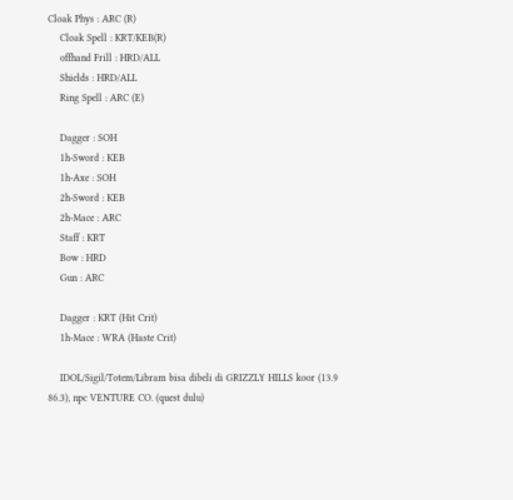Cloak Phys : ARC (R)
    Cloak Spell : KRT/KEB(R)
    offhand Frill : HRD/ALL
    Shields : HRD/ALL
    Ring Spell : ARC (E)

    Dagger : SOH
    1h-Sword : KEB
    1h-Axe : SOH
    2h-Sword : KEB
    2h-Mace : ARC
    Staff : KRT
    Bow : HRD
    Gun : ARC

    Dagger : KRT (Hit Crit)
    1h-Mace : WRA (Haste Crit)

    IDOL/Sigil/Totem/Libram bisa dibeli di GRIZZLY HILLS koor (13.9 86.3), npc VENTURE CO. (quest dulu)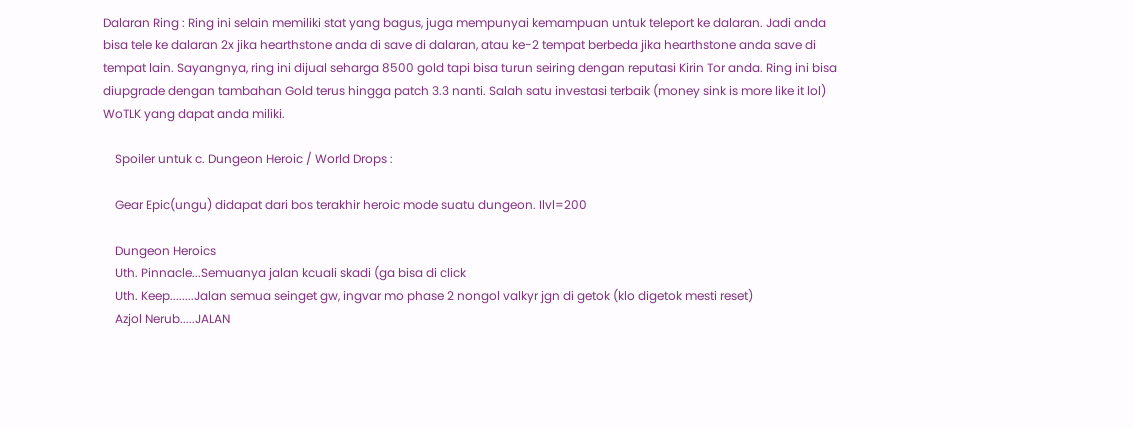Dalaran Ring : Ring ini selain memiliki stat yang bagus, juga mempunyai kemampuan untuk teleport ke dalaran. Jadi anda bisa tele ke dalaran 2x jika hearthstone anda di save di dalaran, atau ke-2 tempat berbeda jika hearthstone anda save di tempat lain. Sayangnya, ring ini dijual seharga 8500 gold tapi bisa turun seiring dengan reputasi Kirin Tor anda. Ring ini bisa diupgrade dengan tambahan Gold terus hingga patch 3.3 nanti. Salah satu investasi terbaik (money sink is more like it lol) WoTLK yang dapat anda miliki.

    Spoiler untuk c. Dungeon Heroic / World Drops :

    Gear Epic(ungu) didapat dari bos terakhir heroic mode suatu dungeon. Ilvl=200

    Dungeon Heroics
    Uth. Pinnacle...Semuanya jalan kcuali skadi (ga bisa di click
    Uth. Keep........Jalan semua seinget gw, ingvar mo phase 2 nongol valkyr jgn di getok (klo digetok mesti reset)
    Azjol Nerub.....JALAN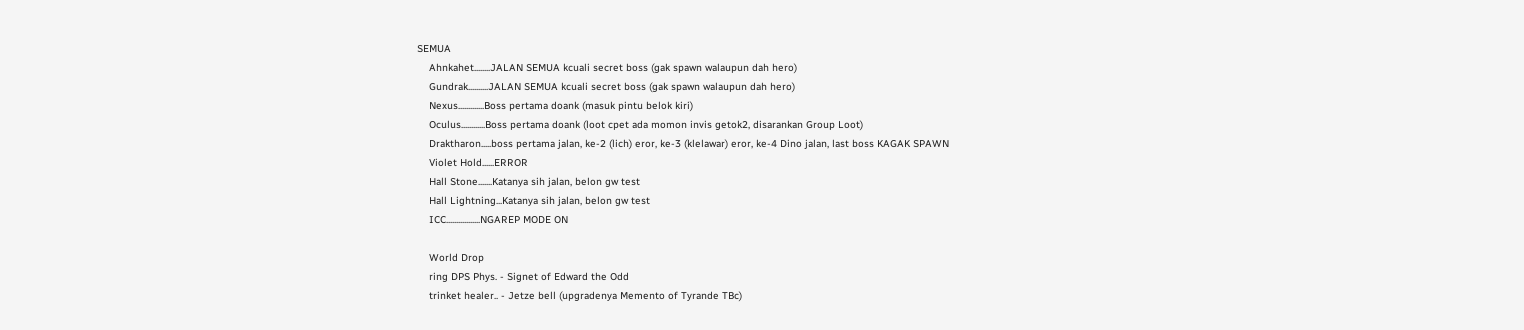SEMUA
    Ahnkahet........JALAN SEMUA kcuali secret boss (gak spawn walaupun dah hero)
    Gundrak..........JALAN SEMUA kcuali secret boss (gak spawn walaupun dah hero)
    Nexus.............Boss pertama doank (masuk pintu belok kiri)
    Oculus............Boss pertama doank (loot cpet ada momon invis getok2, disarankan Group Loot)
    Draktharon.....boss pertama jalan, ke-2 (lich) eror, ke-3 (klelawar) eror, ke-4 Dino jalan, last boss KAGAK SPAWN
    Violet Hold......ERROR
    Hall Stone.......Katanya sih jalan, belon gw test
    Hall Lightning...Katanya sih jalan, belon gw test
    ICC.................NGAREP MODE ON

    World Drop
    ring DPS Phys. - Signet of Edward the Odd
    trinket healer.. - Jetze bell (upgradenya Memento of Tyrande TBc)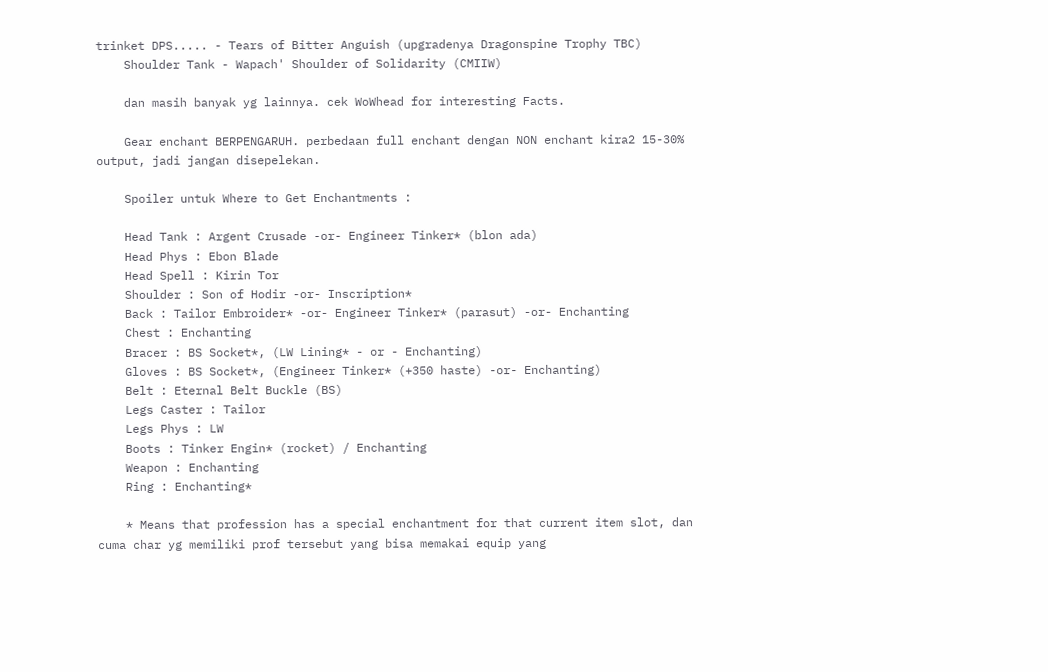trinket DPS..... - Tears of Bitter Anguish (upgradenya Dragonspine Trophy TBC)
    Shoulder Tank - Wapach' Shoulder of Solidarity (CMIIW)

    dan masih banyak yg lainnya. cek WoWhead for interesting Facts.

    Gear enchant BERPENGARUH. perbedaan full enchant dengan NON enchant kira2 15-30% output, jadi jangan disepelekan.

    Spoiler untuk Where to Get Enchantments :

    Head Tank : Argent Crusade -or- Engineer Tinker* (blon ada)
    Head Phys : Ebon Blade
    Head Spell : Kirin Tor
    Shoulder : Son of Hodir -or- Inscription*
    Back : Tailor Embroider* -or- Engineer Tinker* (parasut) -or- Enchanting
    Chest : Enchanting
    Bracer : BS Socket*, (LW Lining* - or - Enchanting)
    Gloves : BS Socket*, (Engineer Tinker* (+350 haste) -or- Enchanting)
    Belt : Eternal Belt Buckle (BS)
    Legs Caster : Tailor
    Legs Phys : LW
    Boots : Tinker Engin* (rocket) / Enchanting
    Weapon : Enchanting
    Ring : Enchanting*

    * Means that profession has a special enchantment for that current item slot, dan cuma char yg memiliki prof tersebut yang bisa memakai equip yang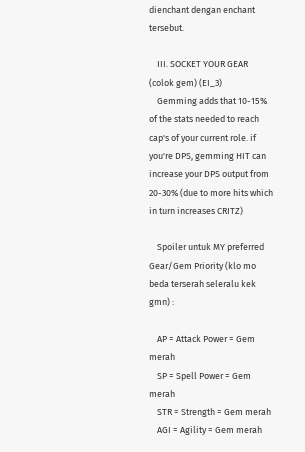dienchant dengan enchant tersebut.

    III. SOCKET YOUR GEAR (colok gem) (EI_3)
    Gemming adds that 10-15% of the stats needed to reach cap's of your current role. if you're DPS, gemming HIT can increase your DPS output from 20-30% (due to more hits which in turn increases CRITZ)

    Spoiler untuk MY preferred Gear/Gem Priority (klo mo beda terserah seleralu kek gmn) :

    AP = Attack Power = Gem merah
    SP = Spell Power = Gem merah
    STR = Strength = Gem merah
    AGI = Agility = Gem merah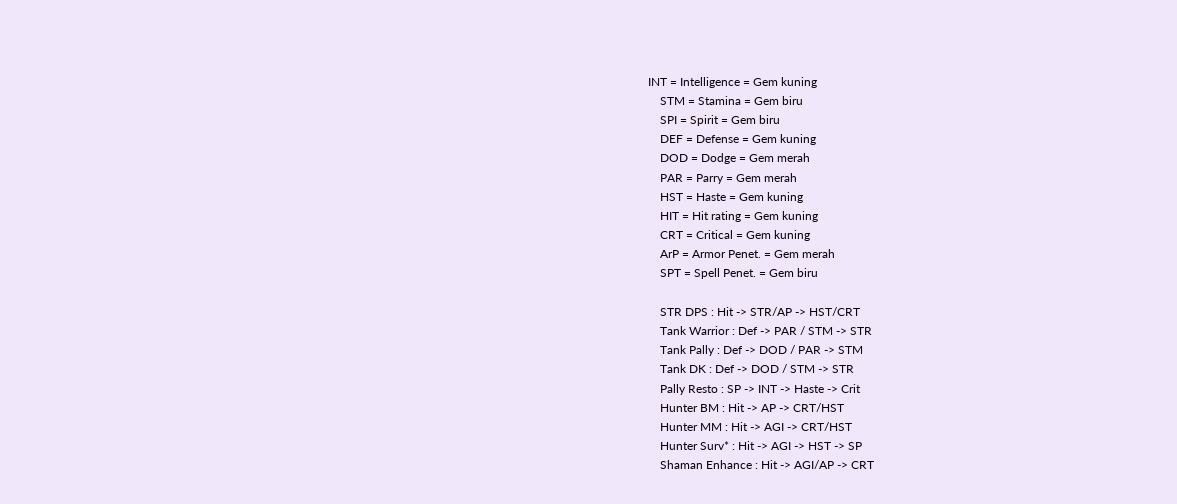INT = Intelligence = Gem kuning
    STM = Stamina = Gem biru
    SPI = Spirit = Gem biru
    DEF = Defense = Gem kuning
    DOD = Dodge = Gem merah
    PAR = Parry = Gem merah
    HST = Haste = Gem kuning
    HIT = Hit rating = Gem kuning
    CRT = Critical = Gem kuning
    ArP = Armor Penet. = Gem merah
    SPT = Spell Penet. = Gem biru

    STR DPS : Hit -> STR/AP -> HST/CRT
    Tank Warrior : Def -> PAR / STM -> STR
    Tank Pally : Def -> DOD / PAR -> STM
    Tank DK : Def -> DOD / STM -> STR
    Pally Resto : SP -> INT -> Haste -> Crit
    Hunter BM : Hit -> AP -> CRT/HST
    Hunter MM : Hit -> AGI -> CRT/HST
    Hunter Surv* : Hit -> AGI -> HST -> SP
    Shaman Enhance : Hit -> AGI/AP -> CRT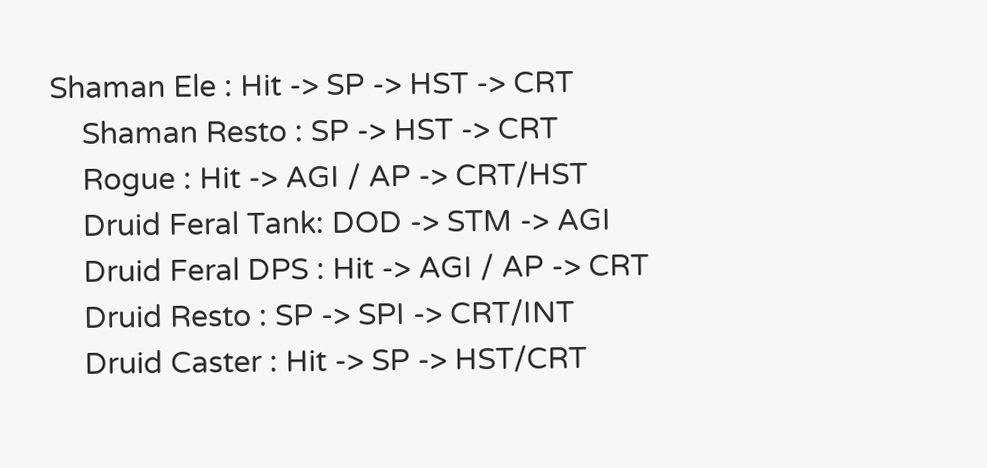Shaman Ele : Hit -> SP -> HST -> CRT
    Shaman Resto : SP -> HST -> CRT
    Rogue : Hit -> AGI / AP -> CRT/HST
    Druid Feral Tank: DOD -> STM -> AGI
    Druid Feral DPS : Hit -> AGI / AP -> CRT
    Druid Resto : SP -> SPI -> CRT/INT
    Druid Caster : Hit -> SP -> HST/CRT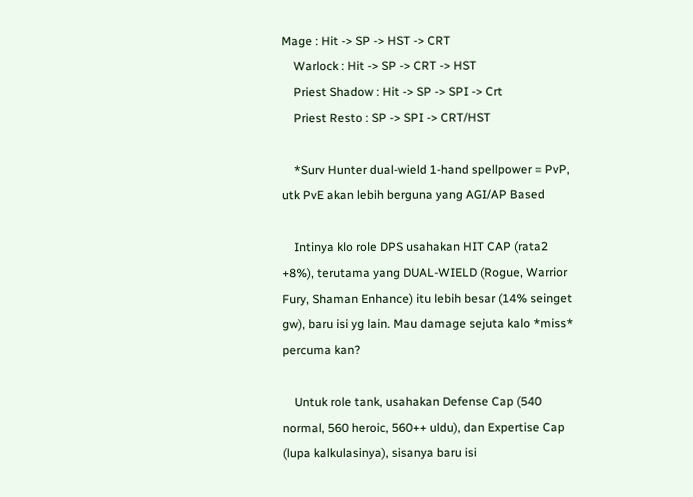Mage : Hit -> SP -> HST -> CRT
    Warlock : Hit -> SP -> CRT -> HST
    Priest Shadow : Hit -> SP -> SPI -> Crt
    Priest Resto : SP -> SPI -> CRT/HST

    *Surv Hunter dual-wield 1-hand spellpower = PvP, utk PvE akan lebih berguna yang AGI/AP Based

    Intinya klo role DPS usahakan HIT CAP (rata2 +8%), terutama yang DUAL-WIELD (Rogue, Warrior Fury, Shaman Enhance) itu lebih besar (14% seinget gw), baru isi yg lain. Mau damage sejuta kalo *miss* percuma kan?

    Untuk role tank, usahakan Defense Cap (540 normal, 560 heroic, 560++ uldu), dan Expertise Cap (lupa kalkulasinya), sisanya baru isi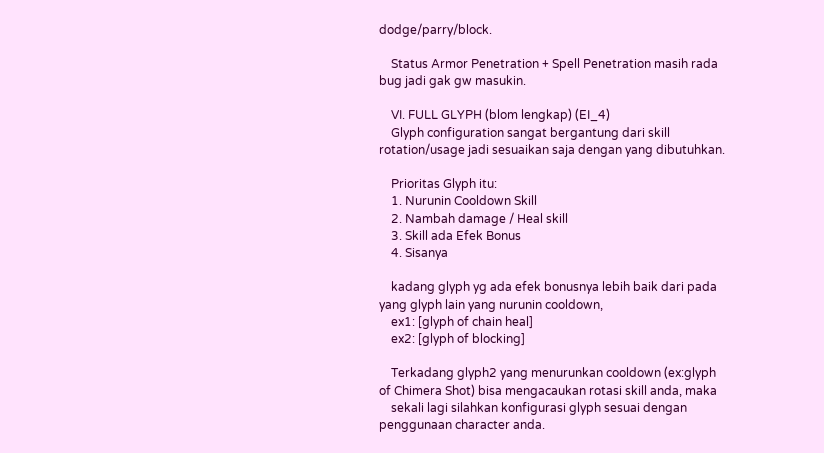dodge/parry/block.

    Status Armor Penetration + Spell Penetration masih rada bug jadi gak gw masukin.

    VI. FULL GLYPH (blom lengkap) (EI_4)
    Glyph configuration sangat bergantung dari skill rotation/usage jadi sesuaikan saja dengan yang dibutuhkan.

    Prioritas Glyph itu:
    1. Nurunin Cooldown Skill
    2. Nambah damage / Heal skill
    3. Skill ada Efek Bonus
    4. Sisanya

    kadang glyph yg ada efek bonusnya lebih baik dari pada yang glyph lain yang nurunin cooldown,
    ex1: [glyph of chain heal]
    ex2: [glyph of blocking]

    Terkadang glyph2 yang menurunkan cooldown (ex:glyph of Chimera Shot) bisa mengacaukan rotasi skill anda, maka
    sekali lagi silahkan konfigurasi glyph sesuai dengan penggunaan character anda.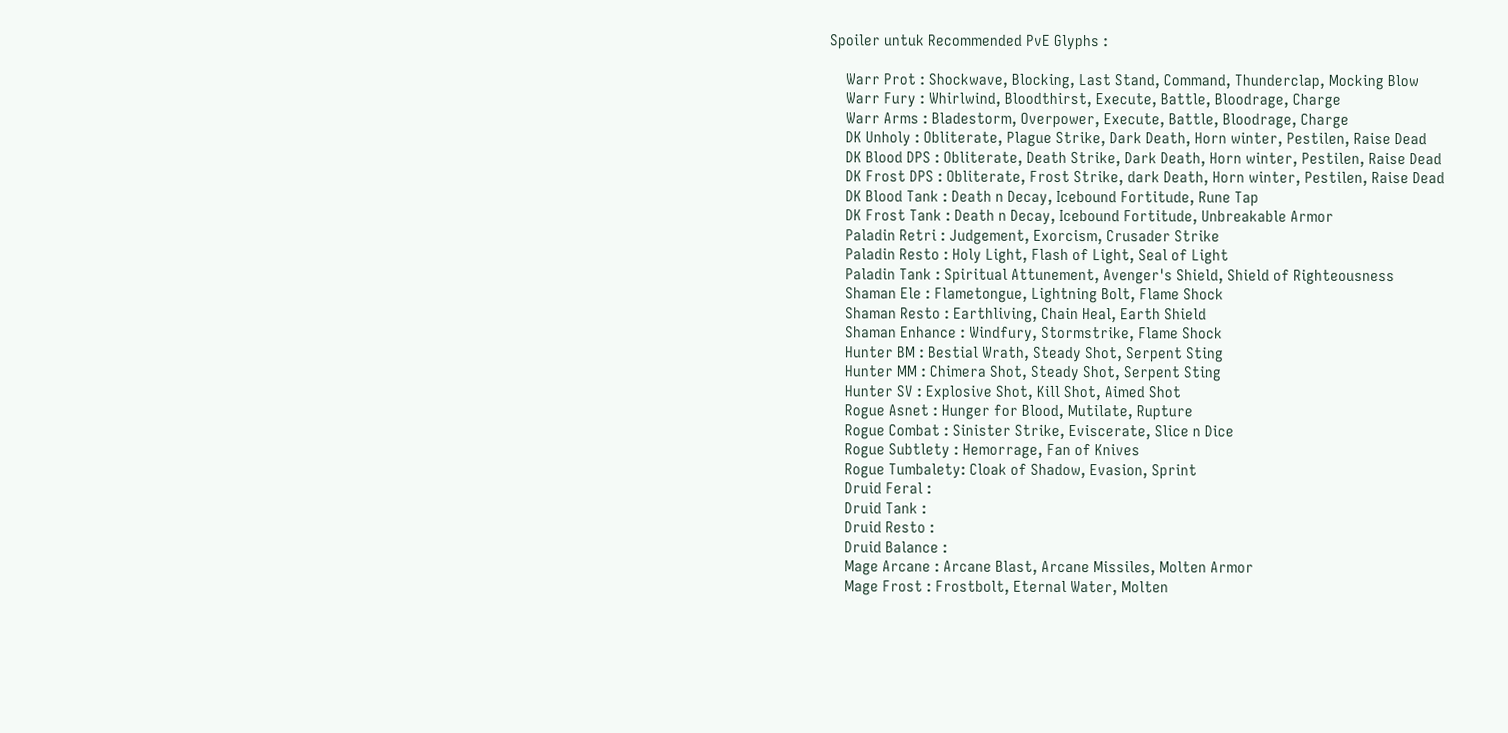Spoiler untuk Recommended PvE Glyphs :

    Warr Prot : Shockwave, Blocking, Last Stand, Command, Thunderclap, Mocking Blow
    Warr Fury : Whirlwind, Bloodthirst, Execute, Battle, Bloodrage, Charge
    Warr Arms : Bladestorm, Overpower, Execute, Battle, Bloodrage, Charge
    DK Unholy : Obliterate, Plague Strike, Dark Death, Horn winter, Pestilen, Raise Dead
    DK Blood DPS : Obliterate, Death Strike, Dark Death, Horn winter, Pestilen, Raise Dead
    DK Frost DPS : Obliterate, Frost Strike, dark Death, Horn winter, Pestilen, Raise Dead
    DK Blood Tank : Death n Decay, Icebound Fortitude, Rune Tap
    DK Frost Tank : Death n Decay, Icebound Fortitude, Unbreakable Armor
    Paladin Retri : Judgement, Exorcism, Crusader Strike
    Paladin Resto : Holy Light, Flash of Light, Seal of Light
    Paladin Tank : Spiritual Attunement, Avenger's Shield, Shield of Righteousness
    Shaman Ele : Flametongue, Lightning Bolt, Flame Shock
    Shaman Resto : Earthliving, Chain Heal, Earth Shield
    Shaman Enhance : Windfury, Stormstrike, Flame Shock
    Hunter BM : Bestial Wrath, Steady Shot, Serpent Sting
    Hunter MM : Chimera Shot, Steady Shot, Serpent Sting
    Hunter SV : Explosive Shot, Kill Shot, Aimed Shot
    Rogue Asnet : Hunger for Blood, Mutilate, Rupture
    Rogue Combat : Sinister Strike, Eviscerate, Slice n Dice
    Rogue Subtlety : Hemorrage, Fan of Knives
    Rogue Tumbalety: Cloak of Shadow, Evasion, Sprint
    Druid Feral :
    Druid Tank :
    Druid Resto :
    Druid Balance :
    Mage Arcane : Arcane Blast, Arcane Missiles, Molten Armor
    Mage Frost : Frostbolt, Eternal Water, Molten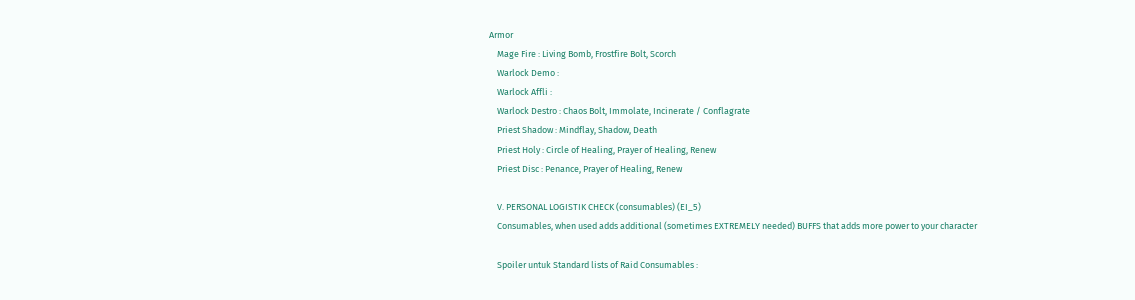Armor
    Mage Fire : Living Bomb, Frostfire Bolt, Scorch
    Warlock Demo :
    Warlock Affli :
    Warlock Destro : Chaos Bolt, Immolate, Incinerate / Conflagrate
    Priest Shadow : Mindflay, Shadow, Death
    Priest Holy : Circle of Healing, Prayer of Healing, Renew
    Priest Disc : Penance, Prayer of Healing, Renew

    V. PERSONAL LOGISTIK CHECK (consumables) (EI_5)
    Consumables, when used adds additional (sometimes EXTREMELY needed) BUFFS that adds more power to your character

    Spoiler untuk Standard lists of Raid Consumables :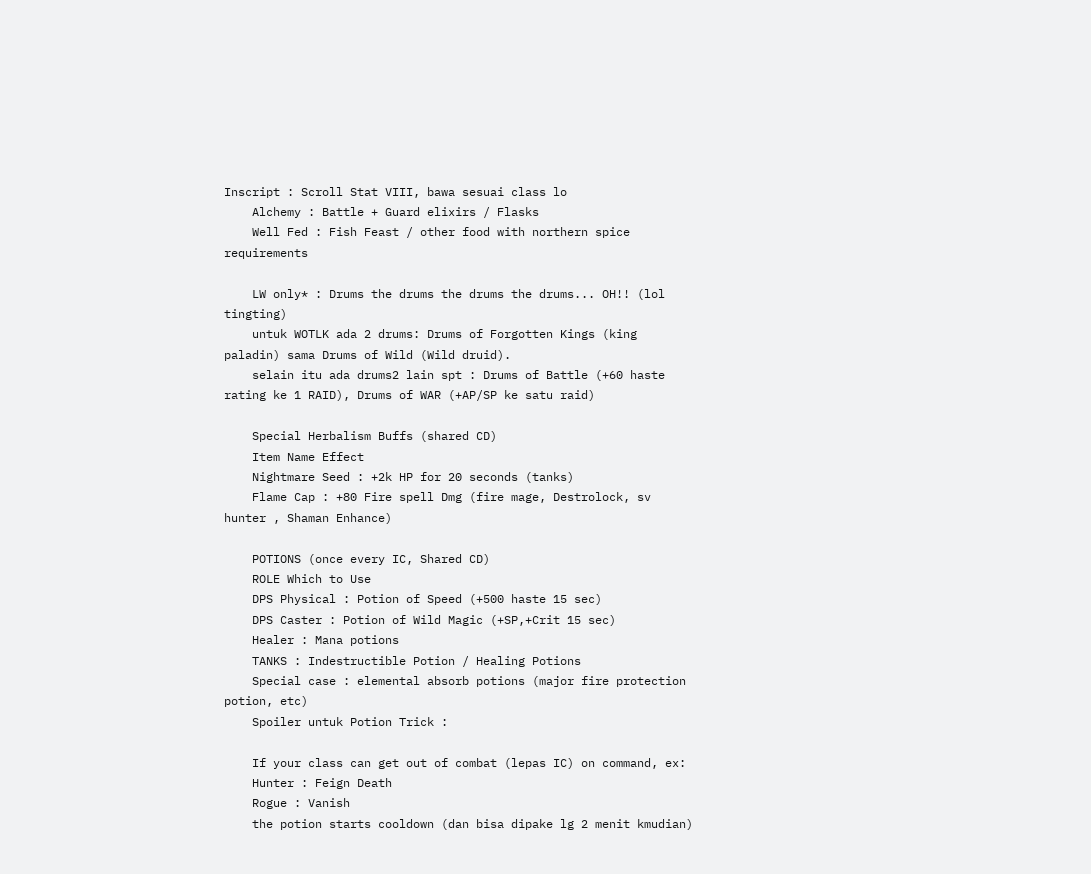Inscript : Scroll Stat VIII, bawa sesuai class lo
    Alchemy : Battle + Guard elixirs / Flasks
    Well Fed : Fish Feast / other food with northern spice requirements

    LW only* : Drums the drums the drums the drums... OH!! (lol tingting)
    untuk WOTLK ada 2 drums: Drums of Forgotten Kings (king paladin) sama Drums of Wild (Wild druid).
    selain itu ada drums2 lain spt : Drums of Battle (+60 haste rating ke 1 RAID), Drums of WAR (+AP/SP ke satu raid)

    Special Herbalism Buffs (shared CD)
    Item Name Effect
    Nightmare Seed : +2k HP for 20 seconds (tanks)
    Flame Cap : +80 Fire spell Dmg (fire mage, Destrolock, sv hunter , Shaman Enhance)

    POTIONS (once every IC, Shared CD)
    ROLE Which to Use
    DPS Physical : Potion of Speed (+500 haste 15 sec)
    DPS Caster : Potion of Wild Magic (+SP,+Crit 15 sec)
    Healer : Mana potions
    TANKS : Indestructible Potion / Healing Potions
    Special case : elemental absorb potions (major fire protection potion, etc)
    Spoiler untuk Potion Trick :

    If your class can get out of combat (lepas IC) on command, ex:
    Hunter : Feign Death
    Rogue : Vanish
    the potion starts cooldown (dan bisa dipake lg 2 menit kmudian)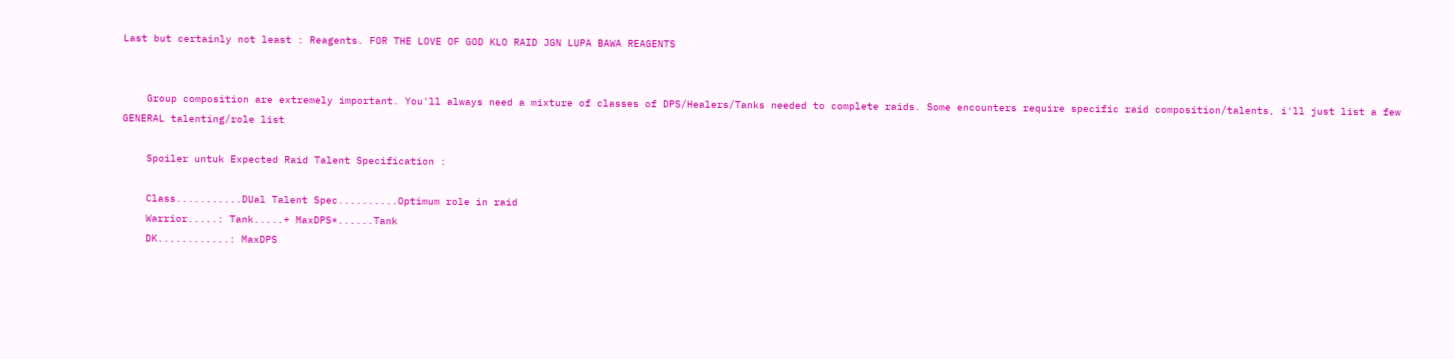Last but certainly not least : Reagents. FOR THE LOVE OF GOD KLO RAID JGN LUPA BAWA REAGENTS


    Group composition are extremely important. You'll always need a mixture of classes of DPS/Healers/Tanks needed to complete raids. Some encounters require specific raid composition/talents, i'll just list a few GENERAL talenting/role list

    Spoiler untuk Expected Raid Talent Specification :

    Class...........DUal Talent Spec..........Optimum role in raid
    Warrior.....: Tank.....+ MaxDPS*......Tank
    DK............: MaxDPS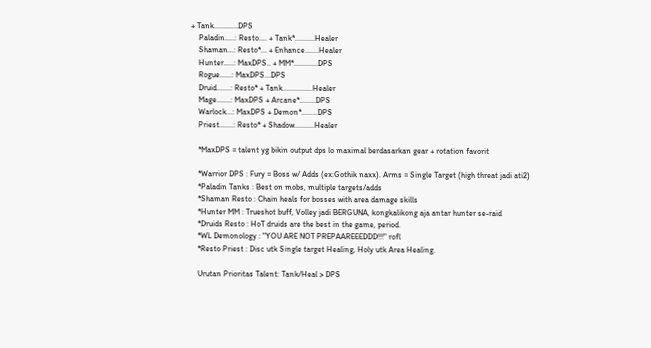+ Tank............DPS
    Paladin.....: Resto.... + Tank*..........Healer
    Shaman...: Resto*... + Enhance.......Healer
    Hunter.....: MaxDPS.. + MM*............DPS
    Rogue......: MaxDPS...DPS
    Druid.......: Resto* + Tank...............Healer
    Mage.......: MaxDPS + Arcane*........DPS
    Warlock...: MaxDPS + Demon*........DPS
    Priest.......: Resto* + Shadow..........Healer

    *MaxDPS = talent yg bikin output dps lo maximal berdasarkan gear + rotation favorit

    *Warrior DPS : Fury = Boss w/ Adds (ex:Gothik naxx). Arms = Single Target (high threat jadi ati2)
    *Paladin Tanks : Best on mobs, multiple targets/adds
    *Shaman Resto : Chain heals for bosses with area damage skills
    *Hunter MM : Trueshot buff, Volley jadi BERGUNA, kongkalikong aja antar hunter se-raid
    *Druids Resto : HoT druids are the best in the game, period.
    *WL Demonology : "YOU ARE NOT PREPAAREEEDDD!!!" rofl
    *Resto Priest : Disc utk Single target Healing, Holy utk Area Healing.

    Urutan Prioritas Talent: Tank/Heal > DPS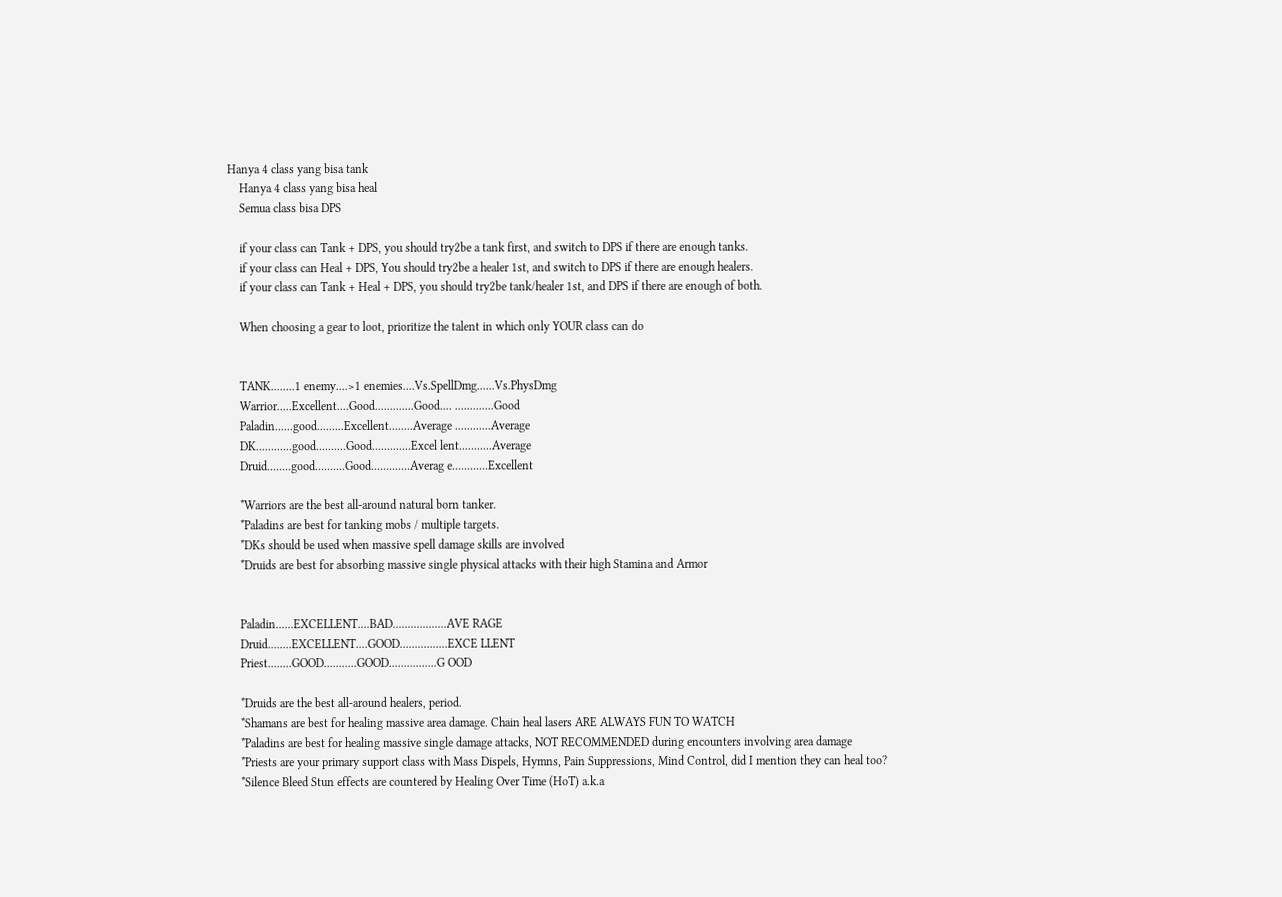Hanya 4 class yang bisa tank
    Hanya 4 class yang bisa heal
    Semua class bisa DPS

    if your class can Tank + DPS, you should try2be a tank first, and switch to DPS if there are enough tanks.
    if your class can Heal + DPS, You should try2be a healer 1st, and switch to DPS if there are enough healers.
    if your class can Tank + Heal + DPS, you should try2be tank/healer 1st, and DPS if there are enough of both.

    When choosing a gear to loot, prioritize the talent in which only YOUR class can do


    TANK........1 enemy....>1 enemies....Vs.SpellDmg......Vs.PhysDmg
    Warrior.....Excellent....Good.............Good.... .............Good
    Paladin......good.........Excellent........Average ............Average
    DK............good..........Good.............Excel lent...........Average
    Druid........good..........Good.............Averag e............Excellent

    *Warriors are the best all-around natural born tanker.
    *Paladins are best for tanking mobs / multiple targets.
    *DKs should be used when massive spell damage skills are involved
    *Druids are best for absorbing massive single physical attacks with their high Stamina and Armor


    Paladin......EXCELLENT....BAD..................AVE RAGE
    Druid........EXCELLENT....GOOD................EXCE LLENT
    Priest........GOOD...........GOOD................G OOD

    *Druids are the best all-around healers, period.
    *Shamans are best for healing massive area damage. Chain heal lasers ARE ALWAYS FUN TO WATCH
    *Paladins are best for healing massive single damage attacks, NOT RECOMMENDED during encounters involving area damage
    *Priests are your primary support class with Mass Dispels, Hymns, Pain Suppressions, Mind Control, did I mention they can heal too?
    *Silence Bleed Stun effects are countered by Healing Over Time (HoT) a.k.a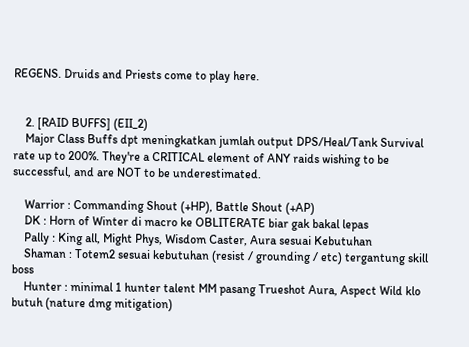REGENS. Druids and Priests come to play here.


    2. [RAID BUFFS] (EII_2)
    Major Class Buffs dpt meningkatkan jumlah output DPS/Heal/Tank Survival rate up to 200%. They're a CRITICAL element of ANY raids wishing to be successful, and are NOT to be underestimated.

    Warrior : Commanding Shout (+HP), Battle Shout (+AP)
    DK : Horn of Winter di macro ke OBLITERATE biar gak bakal lepas
    Pally : King all, Might Phys, Wisdom Caster, Aura sesuai Kebutuhan
    Shaman : Totem2 sesuai kebutuhan (resist / grounding / etc) tergantung skill boss
    Hunter : minimal 1 hunter talent MM pasang Trueshot Aura, Aspect Wild klo butuh (nature dmg mitigation)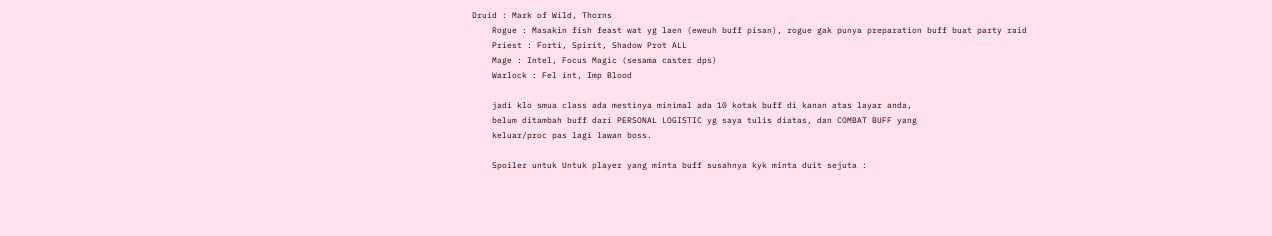Druid : Mark of Wild, Thorns
    Rogue : Masakin fish feast wat yg laen (eweuh buff pisan), rogue gak punya preparation buff buat party raid
    Priest : Forti, Spirit, Shadow Prot ALL
    Mage : Intel, Focus Magic (sesama caster dps)
    Warlock : Fel int, Imp Blood

    jadi klo smua class ada mestinya minimal ada 10 kotak buff di kanan atas layar anda,
    belum ditambah buff dari PERSONAL LOGISTIC yg saya tulis diatas, dan COMBAT BUFF yang
    keluar/proc pas lagi lawan boss.

    Spoiler untuk Untuk player yang minta buff susahnya kyk minta duit sejuta :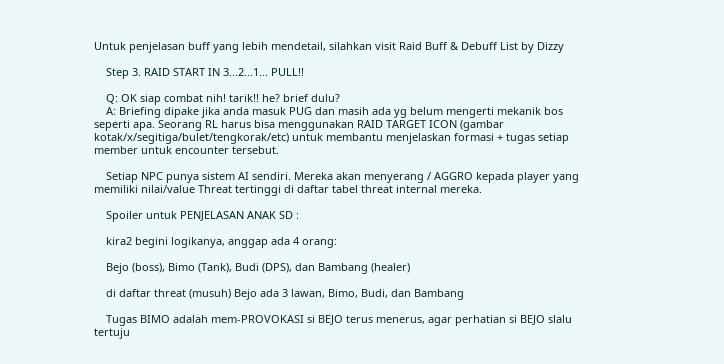Untuk penjelasan buff yang lebih mendetail, silahkan visit Raid Buff & Debuff List by Dizzy

    Step 3. RAID START IN 3...2...1... PULL!!

    Q: OK siap combat nih! tarik!! he? brief dulu?
    A: Briefing dipake jika anda masuk PUG dan masih ada yg belum mengerti mekanik bos seperti apa. Seorang RL harus bisa menggunakan RAID TARGET ICON (gambar kotak/x/segitiga/bulet/tengkorak/etc) untuk membantu menjelaskan formasi + tugas setiap member untuk encounter tersebut.

    Setiap NPC punya sistem AI sendiri. Mereka akan menyerang / AGGRO kepada player yang memiliki nilai/value Threat tertinggi di daftar tabel threat internal mereka.

    Spoiler untuk PENJELASAN ANAK SD :

    kira2 begini logikanya, anggap ada 4 orang:

    Bejo (boss), Bimo (Tank), Budi (DPS), dan Bambang (healer)

    di daftar threat (musuh) Bejo ada 3 lawan, Bimo, Budi, dan Bambang

    Tugas BIMO adalah mem-PROVOKASI si BEJO terus menerus, agar perhatian si BEJO slalu tertuju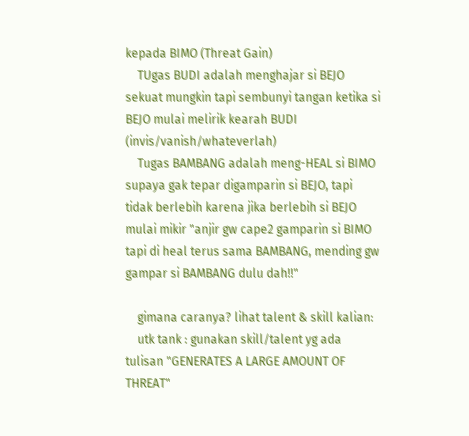kepada BIMO (Threat Gain)
    TUgas BUDI adalah menghajar si BEJO sekuat mungkin tapi sembunyi tangan ketika si BEJO mulai melirik kearah BUDI (invis/vanish/whateverlah)
    Tugas BAMBANG adalah meng-HEAL si BIMO supaya gak tepar digamparin si BEJO, tapi tidak berlebih karena jika berlebih si BEJO mulai mikir "anjir gw cape2 gamparin si BIMO tapi di heal terus sama BAMBANG, mending gw gampar si BAMBANG dulu dah!!"

    gimana caranya? lihat talent & skill kalian:
    utk tank : gunakan skill/talent yg ada tulisan "GENERATES A LARGE AMOUNT OF THREAT"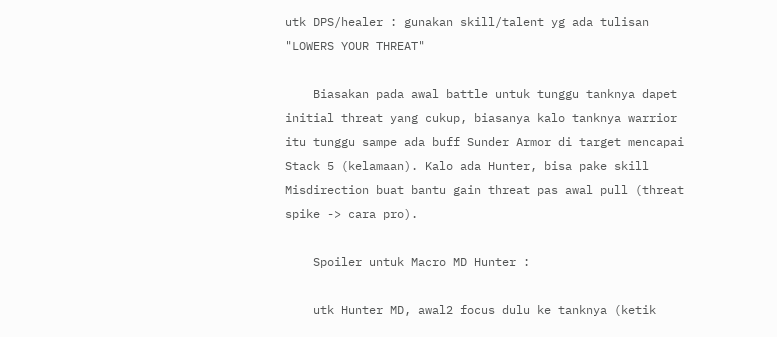utk DPS/healer : gunakan skill/talent yg ada tulisan "LOWERS YOUR THREAT"

    Biasakan pada awal battle untuk tunggu tanknya dapet initial threat yang cukup, biasanya kalo tanknya warrior itu tunggu sampe ada buff Sunder Armor di target mencapai Stack 5 (kelamaan). Kalo ada Hunter, bisa pake skill Misdirection buat bantu gain threat pas awal pull (threat spike -> cara pro).

    Spoiler untuk Macro MD Hunter :

    utk Hunter MD, awal2 focus dulu ke tanknya (ketik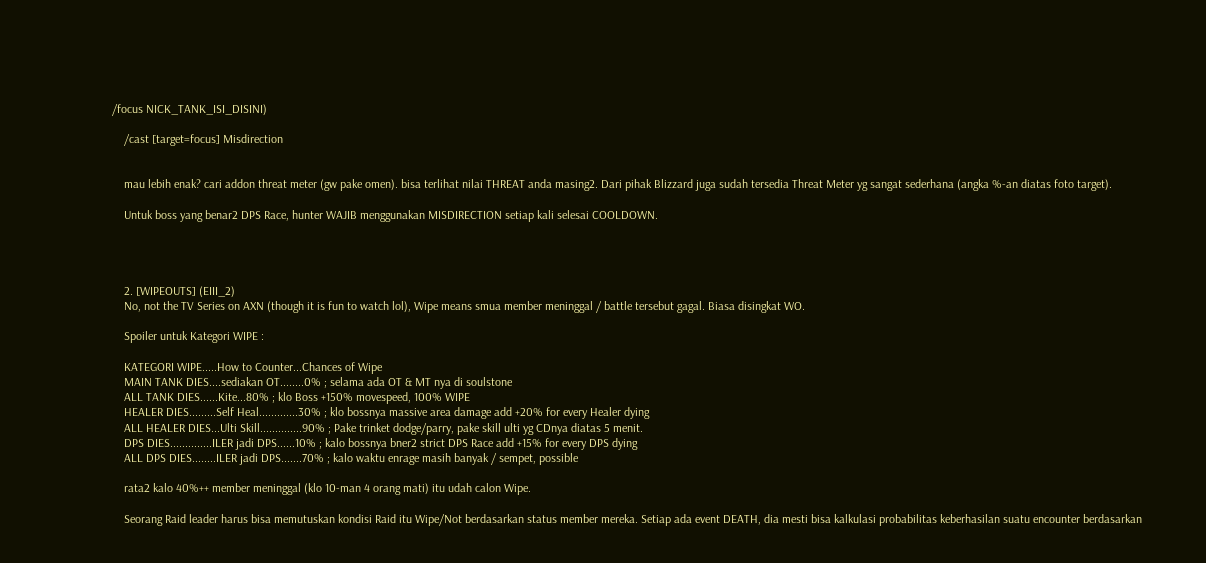/focus NICK_TANK_ISI_DISINI)

    /cast [target=focus] Misdirection


    mau lebih enak? cari addon threat meter (gw pake omen). bisa terlihat nilai THREAT anda masing2. Dari pihak Blizzard juga sudah tersedia Threat Meter yg sangat sederhana (angka %-an diatas foto target).

    Untuk boss yang benar2 DPS Race, hunter WAJIB menggunakan MISDIRECTION setiap kali selesai COOLDOWN.




    2. [WIPEOUTS] (EIII_2)
    No, not the TV Series on AXN (though it is fun to watch lol), Wipe means smua member meninggal / battle tersebut gagal. Biasa disingkat WO.

    Spoiler untuk Kategori WIPE :

    KATEGORI WIPE.....How to Counter...Chances of Wipe
    MAIN TANK DIES....sediakan OT........0% ; selama ada OT & MT nya di soulstone
    ALL TANK DIES......Kite...80% ; klo Boss +150% movespeed, 100% WIPE
    HEALER DIES.........Self Heal.............30% ; klo bossnya massive area damage add +20% for every Healer dying
    ALL HEALER DIES...Ulti Skill..............90% ; Pake trinket dodge/parry, pake skill ulti yg CDnya diatas 5 menit.
    DPS DIES..............ILER jadi DPS......10% ; kalo bossnya bner2 strict DPS Race add +15% for every DPS dying
    ALL DPS DIES........ILER jadi DPS.......70% ; kalo waktu enrage masih banyak / sempet, possible

    rata2 kalo 40%++ member meninggal (klo 10-man 4 orang mati) itu udah calon Wipe.

    Seorang Raid leader harus bisa memutuskan kondisi Raid itu Wipe/Not berdasarkan status member mereka. Setiap ada event DEATH, dia mesti bisa kalkulasi probabilitas keberhasilan suatu encounter berdasarkan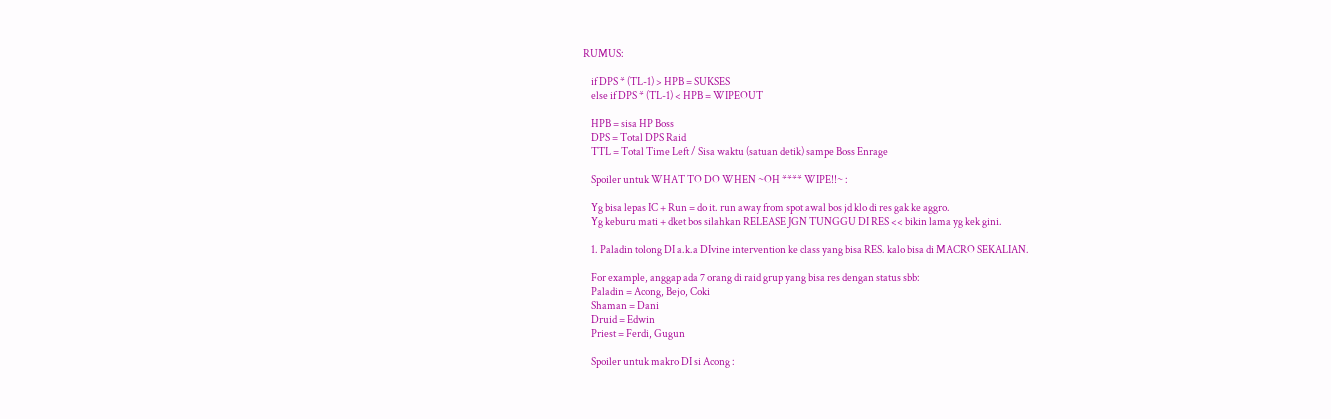RUMUS:

    if DPS * (TL-1) > HPB = SUKSES
    else if DPS * (TL-1) < HPB = WIPEOUT

    HPB = sisa HP Boss
    DPS = Total DPS Raid
    TTL = Total Time Left / Sisa waktu (satuan detik) sampe Boss Enrage

    Spoiler untuk WHAT TO DO WHEN ~OH **** WIPE!!~ :

    Yg bisa lepas IC + Run = do it. run away from spot awal bos jd klo di res gak ke aggro.
    Yg keburu mati + dket bos silahkan RELEASE JGN TUNGGU DI RES << bikin lama yg kek gini.

    1. Paladin tolong DI a.k.a DIvine intervention ke class yang bisa RES. kalo bisa di MACRO SEKALIAN.

    For example, anggap ada 7 orang di raid grup yang bisa res dengan status sbb:
    Paladin = Acong, Bejo, Coki
    Shaman = Dani
    Druid = Edwin
    Priest = Ferdi, Gugun

    Spoiler untuk makro DI si Acong :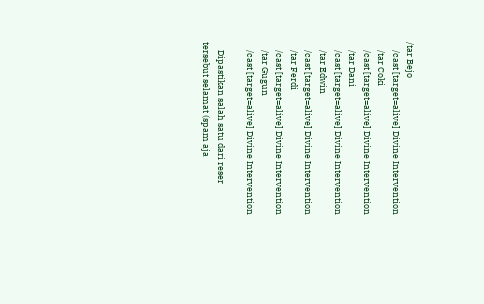/tar Bejo
    /cast [target=alive] Divine Intervention
    /tar Coki
    /cast [target=alive] Divine Intervention
    /tar Dani
    /cast [target=alive] Divine Intervention
    /tar Edwin
    /cast [target=alive] Divine Intervention
    /tar Ferdi
    /cast [target=alive] Divine Intervention
    /tar Gugun
    /cast [target=alive] Divine Intervention

    Dipastikan salah satu dari reser tersebut selamat (spam aja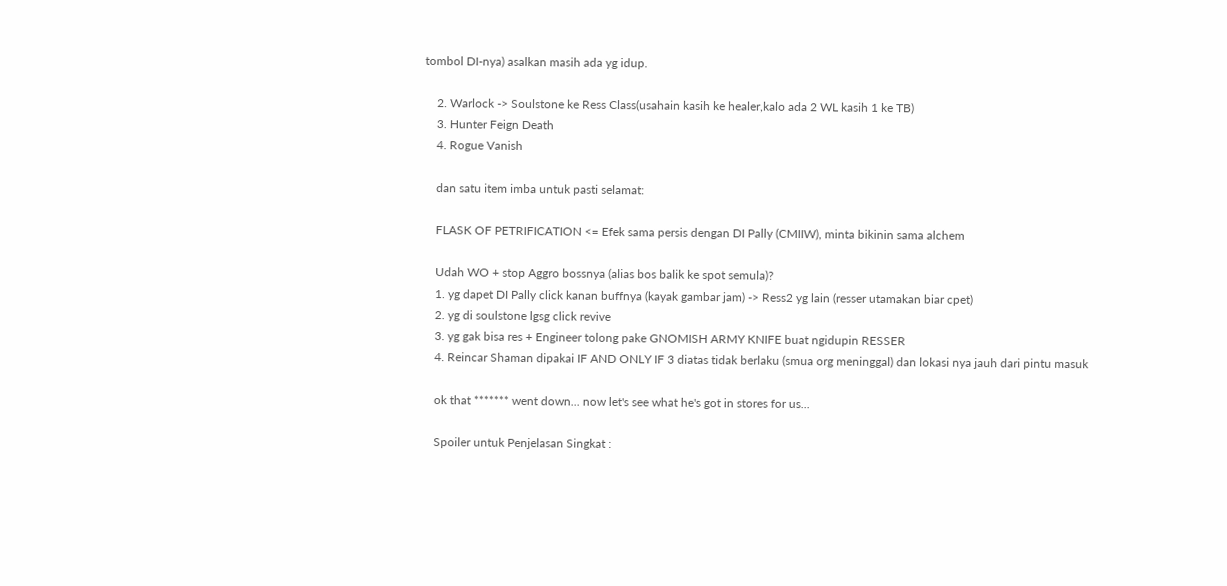tombol DI-nya) asalkan masih ada yg idup.

    2. Warlock -> Soulstone ke Ress Class(usahain kasih ke healer,kalo ada 2 WL kasih 1 ke TB)
    3. Hunter Feign Death
    4. Rogue Vanish

    dan satu item imba untuk pasti selamat:

    FLASK OF PETRIFICATION <= Efek sama persis dengan DI Pally (CMIIW), minta bikinin sama alchem

    Udah WO + stop Aggro bossnya (alias bos balik ke spot semula)?
    1. yg dapet DI Pally click kanan buffnya (kayak gambar jam) -> Ress2 yg lain (resser utamakan biar cpet)
    2. yg di soulstone lgsg click revive
    3. yg gak bisa res + Engineer tolong pake GNOMISH ARMY KNIFE buat ngidupin RESSER
    4. Reincar Shaman dipakai IF AND ONLY IF 3 diatas tidak berlaku (smua org meninggal) dan lokasi nya jauh dari pintu masuk

    ok that ******* went down... now let's see what he's got in stores for us...

    Spoiler untuk Penjelasan Singkat :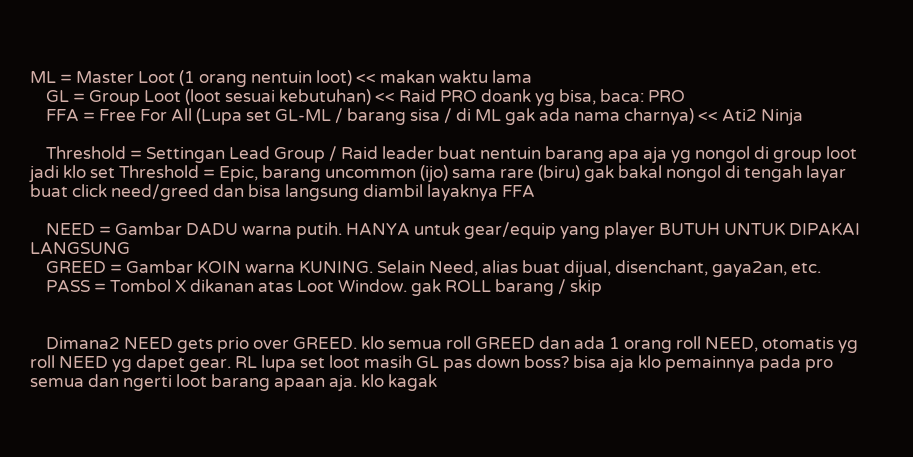ML = Master Loot (1 orang nentuin loot) << makan waktu lama
    GL = Group Loot (loot sesuai kebutuhan) << Raid PRO doank yg bisa, baca: PRO
    FFA = Free For All (Lupa set GL-ML / barang sisa / di ML gak ada nama charnya) << Ati2 Ninja

    Threshold = Settingan Lead Group / Raid leader buat nentuin barang apa aja yg nongol di group loot jadi klo set Threshold = Epic, barang uncommon (ijo) sama rare (biru) gak bakal nongol di tengah layar buat click need/greed dan bisa langsung diambil layaknya FFA

    NEED = Gambar DADU warna putih. HANYA untuk gear/equip yang player BUTUH UNTUK DIPAKAI LANGSUNG
    GREED = Gambar KOIN warna KUNING. Selain Need, alias buat dijual, disenchant, gaya2an, etc.
    PASS = Tombol X dikanan atas Loot Window. gak ROLL barang / skip


    Dimana2 NEED gets prio over GREED. klo semua roll GREED dan ada 1 orang roll NEED, otomatis yg roll NEED yg dapet gear. RL lupa set loot masih GL pas down boss? bisa aja klo pemainnya pada pro semua dan ngerti loot barang apaan aja. klo kagak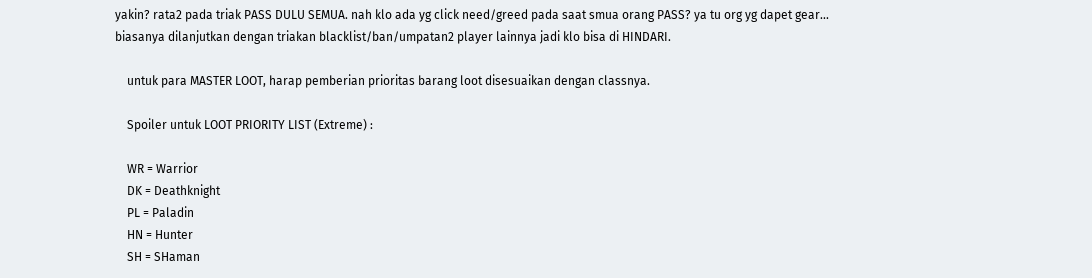yakin? rata2 pada triak PASS DULU SEMUA. nah klo ada yg click need/greed pada saat smua orang PASS? ya tu org yg dapet gear... biasanya dilanjutkan dengan triakan blacklist/ban/umpatan2 player lainnya jadi klo bisa di HINDARI.

    untuk para MASTER LOOT, harap pemberian prioritas barang loot disesuaikan dengan classnya.

    Spoiler untuk LOOT PRIORITY LIST (Extreme) :

    WR = Warrior
    DK = Deathknight
    PL = Paladin
    HN = Hunter
    SH = SHaman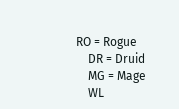RO = Rogue
    DR = Druid
    MG = Mage
    WL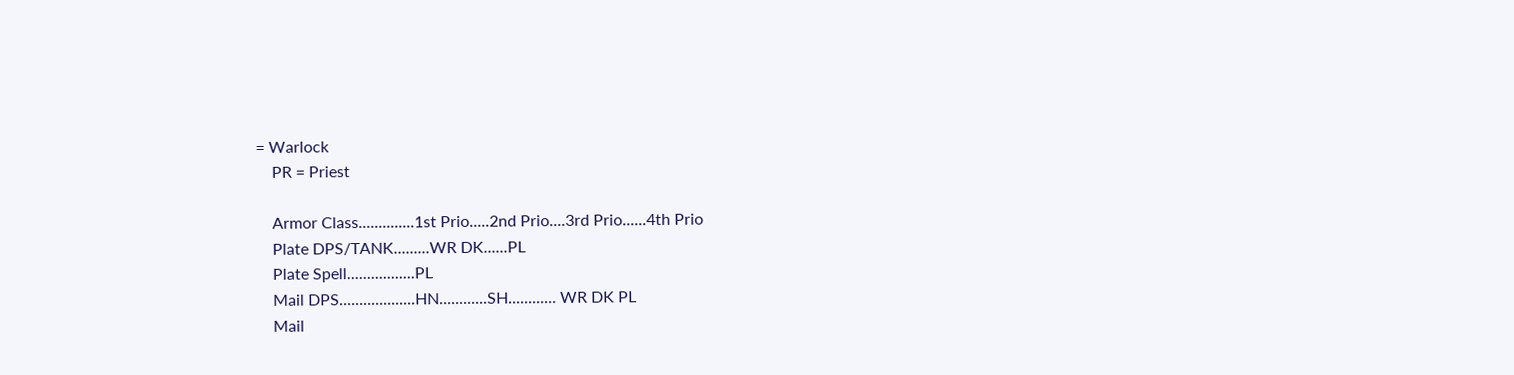= Warlock
    PR = Priest

    Armor Class..............1st Prio.....2nd Prio....3rd Prio......4th Prio
    Plate DPS/TANK.........WR DK......PL
    Plate Spell.................PL
    Mail DPS...................HN............SH............ WR DK PL
    Mail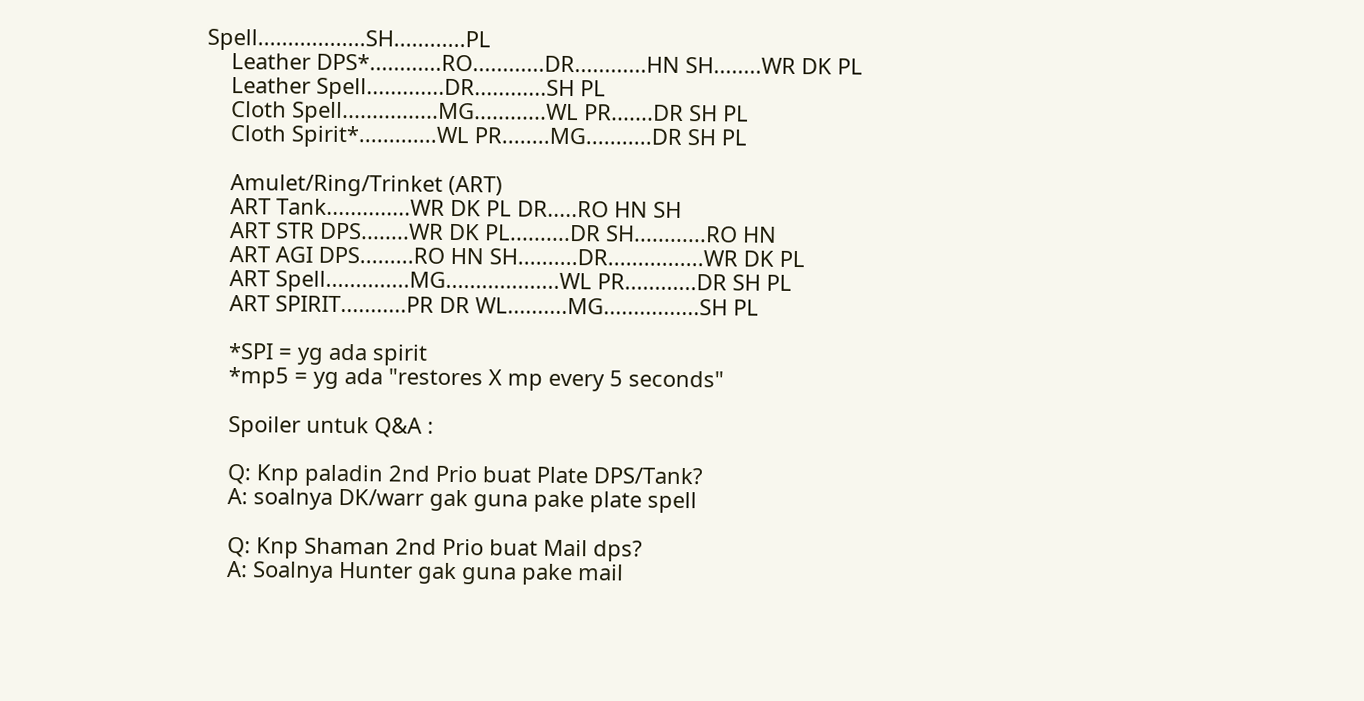Spell..................SH............PL
    Leather DPS*............RO............DR............HN SH........WR DK PL
    Leather Spell.............DR............SH PL
    Cloth Spell................MG............WL PR.......DR SH PL
    Cloth Spirit*.............WL PR........MG...........DR SH PL

    Amulet/Ring/Trinket (ART)
    ART Tank..............WR DK PL DR.....RO HN SH
    ART STR DPS........WR DK PL..........DR SH............RO HN
    ART AGI DPS.........RO HN SH..........DR................WR DK PL
    ART Spell..............MG...................WL PR............DR SH PL
    ART SPIRIT...........PR DR WL..........MG................SH PL

    *SPI = yg ada spirit
    *mp5 = yg ada "restores X mp every 5 seconds"

    Spoiler untuk Q&A :

    Q: Knp paladin 2nd Prio buat Plate DPS/Tank?
    A: soalnya DK/warr gak guna pake plate spell

    Q: Knp Shaman 2nd Prio buat Mail dps?
    A: Soalnya Hunter gak guna pake mail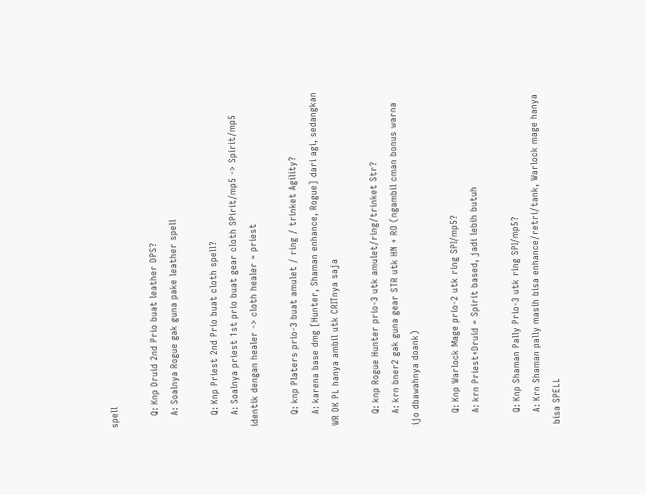spell

    Q: Knp Druid 2nd Prio buat leather DPS?
    A: Soalnya Rogue gak guna pake leather spell

    Q: Knp Priest 2nd Prio buat cloth spell?
    A: Soalnya priest 1st prio buat gear cloth SPirit/mp5 -> Spirit/mp5 identik dengan healer -> cloth healer = priest

    Q: knp Platers prio-3 buat amulet / ring / trinket Agility?
    A: karena base dmg [Hunter, Shaman enhance, Rogue] dari agi, sedangkan WR DK PL hanya ambil utk CRITnya saja

    Q: knp Rogue Hunter prio-3 utk amulet/ring/trinket Str?
    A: krn bner2 gak guna gear STR utk HN + RO (ngambil cman bonus warna ijo dbawahnya doank)

    Q: Knp Warlock Mage prio-2 utk ring SPI/mp5?
    A: krn Priest+Druid = Spirit based, jadi lebih butuh

    Q: Knp Shaman Pally Prio-3 utk ring SPI/mp5?
    A: Krn Shaman pally masih bisa enhance/retri/tank, Warlock mage hanya bisa SPELL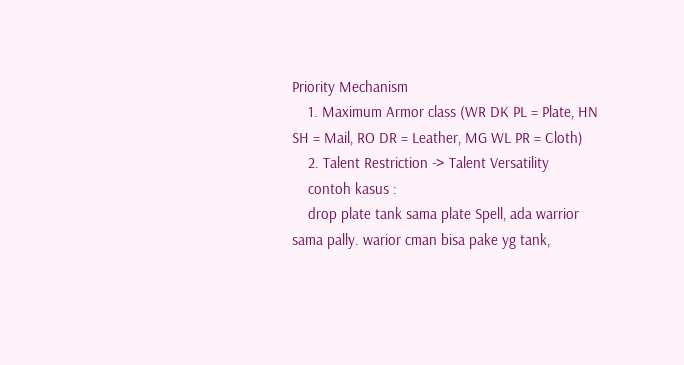Priority Mechanism
    1. Maximum Armor class (WR DK PL = Plate, HN SH = Mail, RO DR = Leather, MG WL PR = Cloth)
    2. Talent Restriction -> Talent Versatility
    contoh kasus :
    drop plate tank sama plate Spell, ada warrior sama pally. warior cman bisa pake yg tank,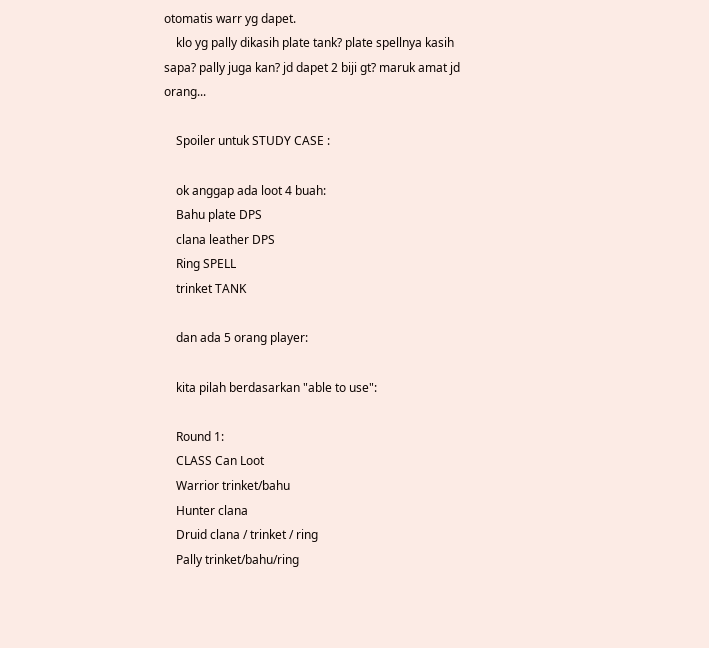otomatis warr yg dapet.
    klo yg pally dikasih plate tank? plate spellnya kasih sapa? pally juga kan? jd dapet 2 biji gt? maruk amat jd orang...

    Spoiler untuk STUDY CASE :

    ok anggap ada loot 4 buah:
    Bahu plate DPS
    clana leather DPS
    Ring SPELL
    trinket TANK

    dan ada 5 orang player:

    kita pilah berdasarkan "able to use":

    Round 1:
    CLASS Can Loot
    Warrior trinket/bahu
    Hunter clana
    Druid clana / trinket / ring
    Pally trinket/bahu/ring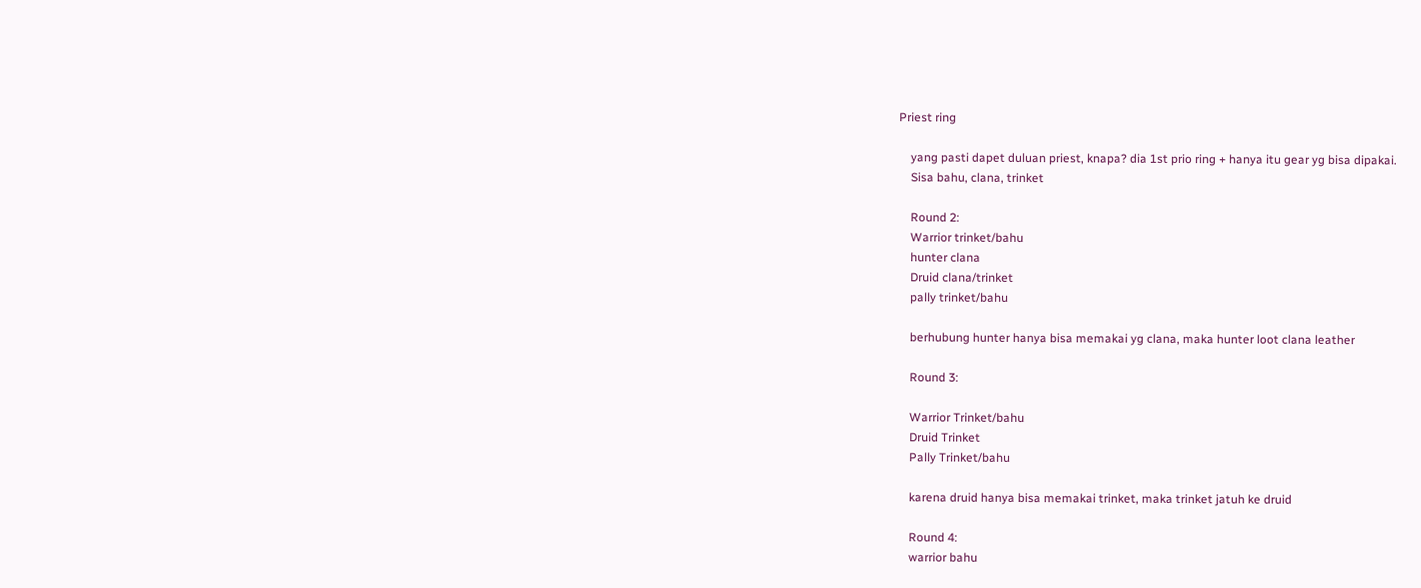Priest ring

    yang pasti dapet duluan priest, knapa? dia 1st prio ring + hanya itu gear yg bisa dipakai.
    Sisa bahu, clana, trinket

    Round 2:
    Warrior trinket/bahu
    hunter clana
    Druid clana/trinket
    pally trinket/bahu

    berhubung hunter hanya bisa memakai yg clana, maka hunter loot clana leather

    Round 3:

    Warrior Trinket/bahu
    Druid Trinket
    Pally Trinket/bahu

    karena druid hanya bisa memakai trinket, maka trinket jatuh ke druid

    Round 4:
    warrior bahu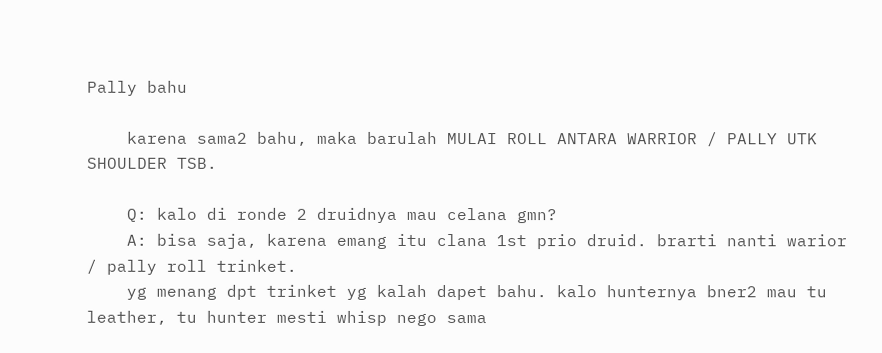Pally bahu

    karena sama2 bahu, maka barulah MULAI ROLL ANTARA WARRIOR / PALLY UTK SHOULDER TSB.

    Q: kalo di ronde 2 druidnya mau celana gmn?
    A: bisa saja, karena emang itu clana 1st prio druid. brarti nanti warior / pally roll trinket.
    yg menang dpt trinket yg kalah dapet bahu. kalo hunternya bner2 mau tu leather, tu hunter mesti whisp nego sama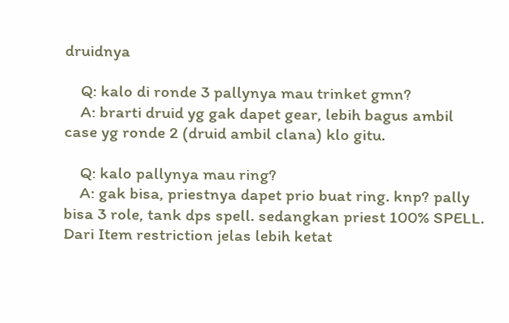druidnya

    Q: kalo di ronde 3 pallynya mau trinket gmn?
    A: brarti druid yg gak dapet gear, lebih bagus ambil case yg ronde 2 (druid ambil clana) klo gitu.

    Q: kalo pallynya mau ring?
    A: gak bisa, priestnya dapet prio buat ring. knp? pally bisa 3 role, tank dps spell. sedangkan priest 100% SPELL. Dari Item restriction jelas lebih ketat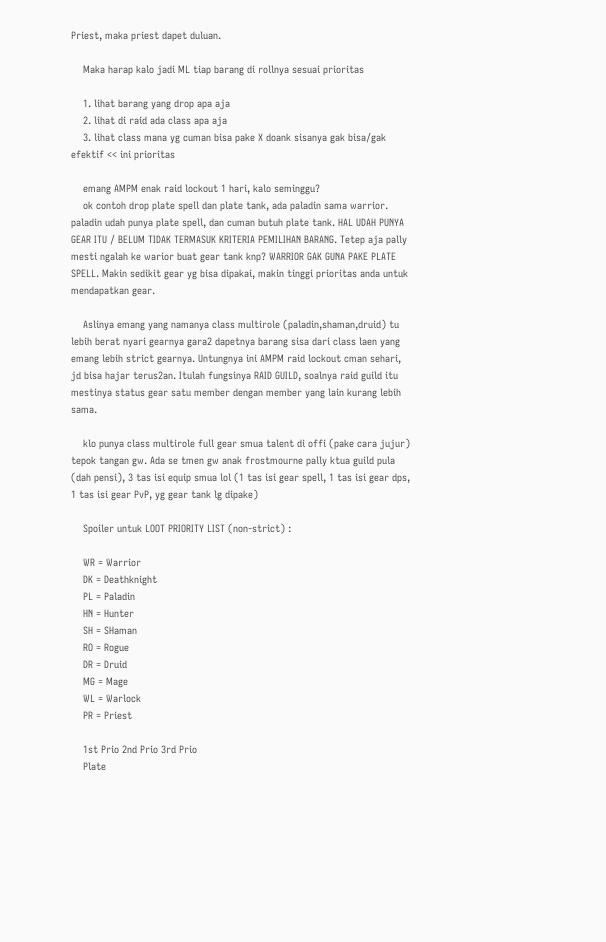Priest, maka priest dapet duluan.

    Maka harap kalo jadi ML tiap barang di rollnya sesuai prioritas

    1. lihat barang yang drop apa aja
    2. lihat di raid ada class apa aja
    3. lihat class mana yg cuman bisa pake X doank sisanya gak bisa/gak efektif << ini prioritas

    emang AMPM enak raid lockout 1 hari, kalo seminggu?
    ok contoh drop plate spell dan plate tank, ada paladin sama warrior. paladin udah punya plate spell, dan cuman butuh plate tank. HAL UDAH PUNYA GEAR ITU / BELUM TIDAK TERMASUK KRITERIA PEMILIHAN BARANG. Tetep aja pally mesti ngalah ke warior buat gear tank knp? WARRIOR GAK GUNA PAKE PLATE SPELL. Makin sedikit gear yg bisa dipakai, makin tinggi prioritas anda untuk mendapatkan gear.

    Aslinya emang yang namanya class multirole (paladin,shaman,druid) tu lebih berat nyari gearnya gara2 dapetnya barang sisa dari class laen yang emang lebih strict gearnya. Untungnya ini AMPM raid lockout cman sehari, jd bisa hajar terus2an. Itulah fungsinya RAID GUILD, soalnya raid guild itu mestinya status gear satu member dengan member yang lain kurang lebih sama.

    klo punya class multirole full gear smua talent di offi (pake cara jujur) tepok tangan gw. Ada se tmen gw anak frostmourne pally ktua guild pula (dah pensi), 3 tas isi equip smua lol (1 tas isi gear spell, 1 tas isi gear dps, 1 tas isi gear PvP, yg gear tank lg dipake)

    Spoiler untuk LOOT PRIORITY LIST (non-strict) :

    WR = Warrior
    DK = Deathknight
    PL = Paladin
    HN = Hunter
    SH = SHaman
    RO = Rogue
    DR = Druid
    MG = Mage
    WL = Warlock
    PR = Priest

    1st Prio 2nd Prio 3rd Prio
    Plate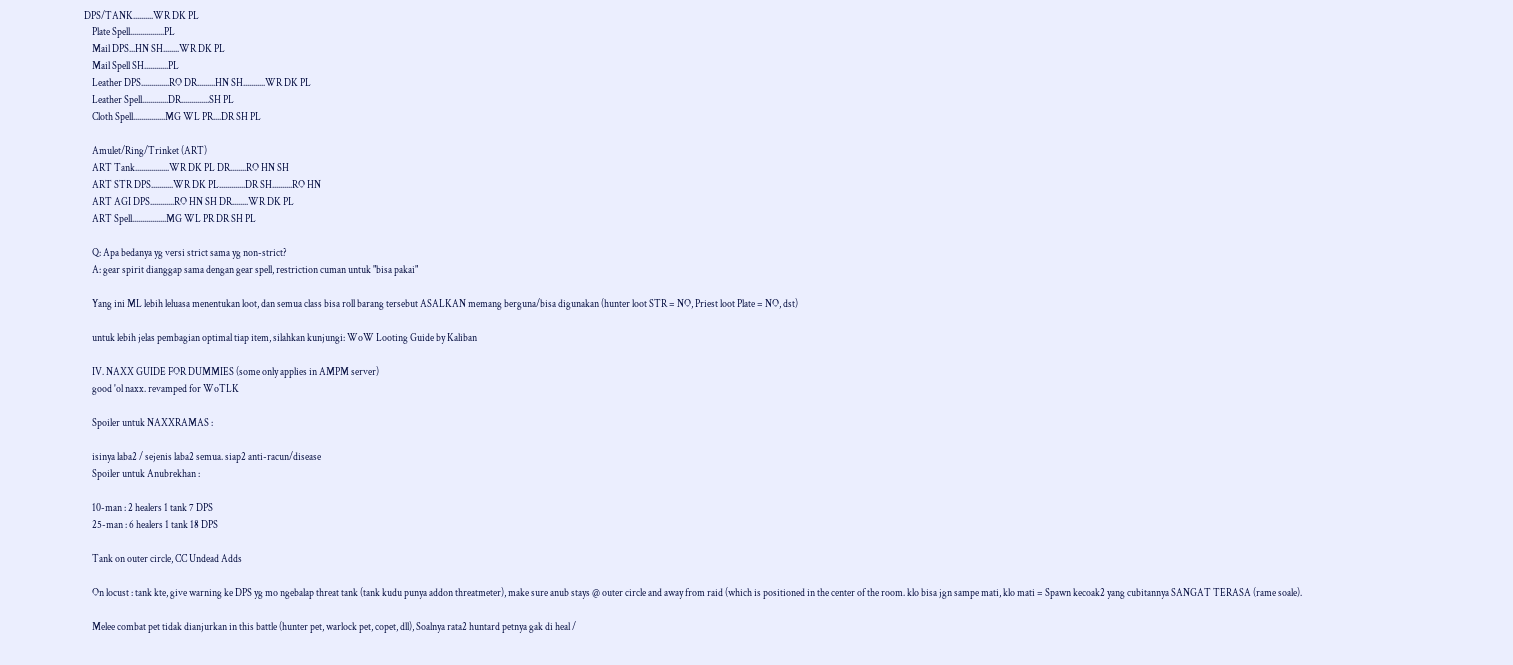DPS/TANK..........WR DK PL
    Plate Spell.................PL
    Mail DPS...HN SH........WR DK PL
    Mail Spell SH............PL
    Leather DPS..............RO DR.........HN SH...........WR DK PL
    Leather Spell.............DR..............SH PL
    Cloth Spell................MG WL PR....DR SH PL

    Amulet/Ring/Trinket (ART)
    ART Tank.................WR DK PL DR........RO HN SH
    ART STR DPS...........WR DK PL.............DR SH..........RO HN
    ART AGI DPS............RO HN SH DR........WR DK PL
    ART Spell.................MG WL PR DR SH PL

    Q: Apa bedanya yg versi strict sama yg non-strict?
    A: gear spirit dianggap sama dengan gear spell, restriction cuman untuk "bisa pakai"

    Yang ini ML lebih leluasa menentukan loot, dan semua class bisa roll barang tersebut ASALKAN memang berguna/bisa digunakan (hunter loot STR = NO, Priest loot Plate = NO, dst)

    untuk lebih jelas pembagian optimal tiap item, silahkan kunjungi: WoW Looting Guide by Kaliban

    IV. NAXX GUIDE FOR DUMMIES (some only applies in AMPM server)
    good 'ol naxx. revamped for WoTLK

    Spoiler untuk NAXXRAMAS :

    isinya laba2 / sejenis laba2 semua. siap2 anti-racun/disease
    Spoiler untuk Anubrekhan :

    10-man : 2 healers 1 tank 7 DPS
    25-man : 6 healers 1 tank 18 DPS

    Tank on outer circle, CC Undead Adds

    On locust : tank kte, give warning ke DPS yg mo ngebalap threat tank (tank kudu punya addon threatmeter), make sure anub stays @ outer circle and away from raid (which is positioned in the center of the room. klo bisa jgn sampe mati, klo mati = Spawn kecoak2 yang cubitannya SANGAT TERASA (rame soale).

    Melee combat pet tidak dianjurkan in this battle (hunter pet, warlock pet, copet, dll), Soalnya rata2 huntard petnya gak di heal /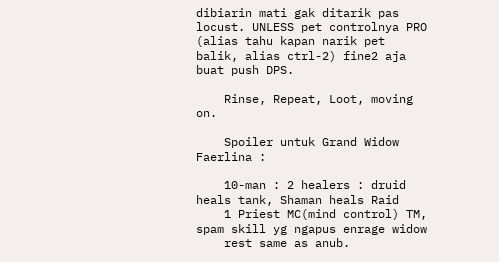dibiarin mati gak ditarik pas locust. UNLESS pet controlnya PRO (alias tahu kapan narik pet balik, alias ctrl-2) fine2 aja buat push DPS.

    Rinse, Repeat, Loot, moving on.

    Spoiler untuk Grand Widow Faerlina :

    10-man : 2 healers : druid heals tank, Shaman heals Raid
    1 Priest MC(mind control) TM, spam skill yg ngapus enrage widow
    rest same as anub.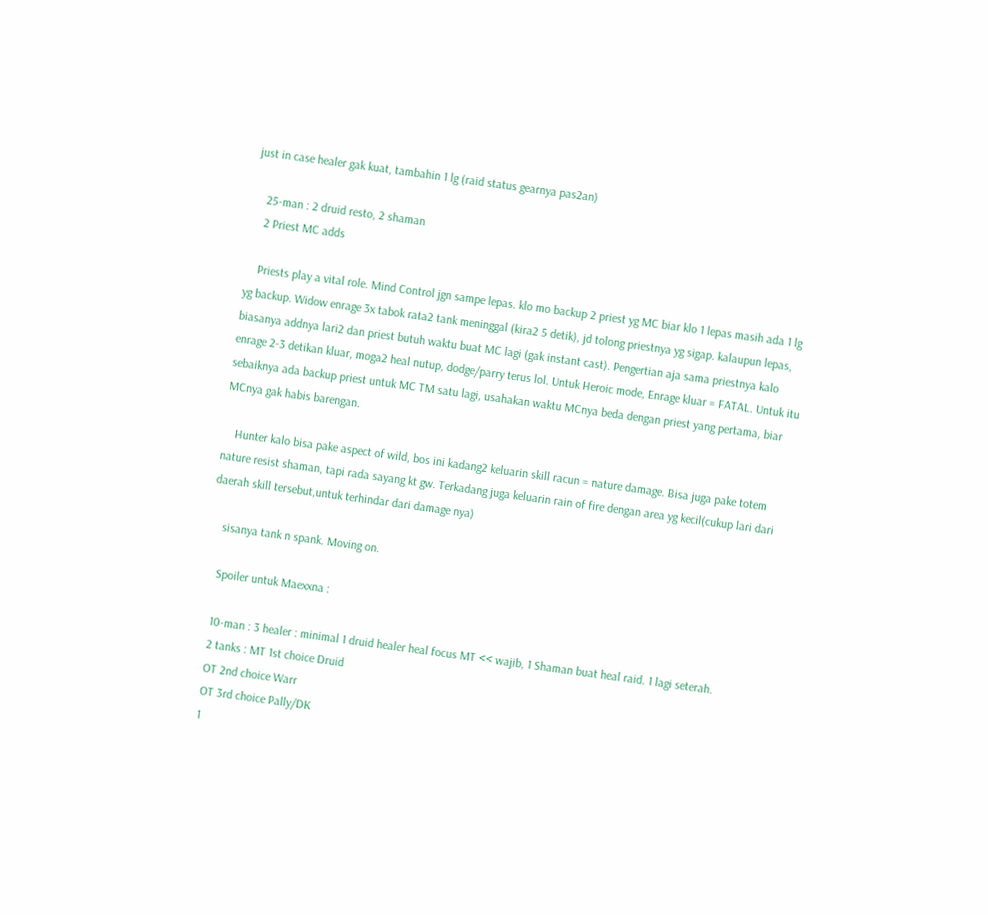just in case healer gak kuat, tambahin 1 lg (raid status gearnya pas2an)

    25-man : 2 druid resto, 2 shaman
    2 Priest MC adds

    Priests play a vital role. Mind Control jgn sampe lepas. klo mo backup 2 priest yg MC biar klo 1 lepas masih ada 1 lg yg backup. Widow enrage 3x tabok rata2 tank meninggal (kira2 5 detik), jd tolong priestnya yg sigap. kalaupun lepas, biasanya addnya lari2 dan priest butuh waktu buat MC lagi (gak instant cast). Pengertian aja sama priestnya kalo enrage 2-3 detikan kluar, moga2 heal nutup, dodge/parry terus lol. Untuk Heroic mode, Enrage kluar = FATAL. Untuk itu sebaiknya ada backup priest untuk MC TM satu lagi, usahakan waktu MCnya beda dengan priest yang pertama, biar MCnya gak habis barengan.

    Hunter kalo bisa pake aspect of wild, bos ini kadang2 keluarin skill racun = nature damage. Bisa juga pake totem nature resist shaman, tapi rada sayang kt gw. Terkadang juga keluarin rain of fire dengan area yg kecil(cukup lari dari daerah skill tersebut,untuk terhindar dari damage nya)

    sisanya tank n spank. Moving on.

    Spoiler untuk Maexxna :

    10-man : 3 healer : minimal 1 druid healer heal focus MT << wajib, 1 Shaman buat heal raid. 1 lagi seterah.
    2 tanks : MT 1st choice Druid
    OT 2nd choice Warr
    OT 3rd choice Pally/DK
    1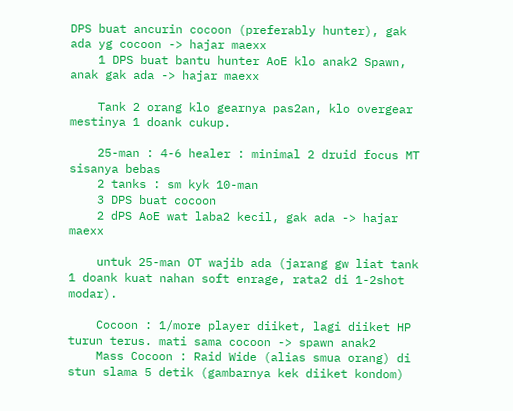DPS buat ancurin cocoon (preferably hunter), gak ada yg cocoon -> hajar maexx
    1 DPS buat bantu hunter AoE klo anak2 Spawn, anak gak ada -> hajar maexx

    Tank 2 orang klo gearnya pas2an, klo overgear mestinya 1 doank cukup.

    25-man : 4-6 healer : minimal 2 druid focus MT sisanya bebas
    2 tanks : sm kyk 10-man
    3 DPS buat cocoon
    2 dPS AoE wat laba2 kecil, gak ada -> hajar maexx

    untuk 25-man OT wajib ada (jarang gw liat tank 1 doank kuat nahan soft enrage, rata2 di 1-2shot modar).

    Cocoon : 1/more player diiket, lagi diiket HP turun terus. mati sama cocoon -> spawn anak2
    Mass Cocoon : Raid Wide (alias smua orang) di stun slama 5 detik (gambarnya kek diiket kondom)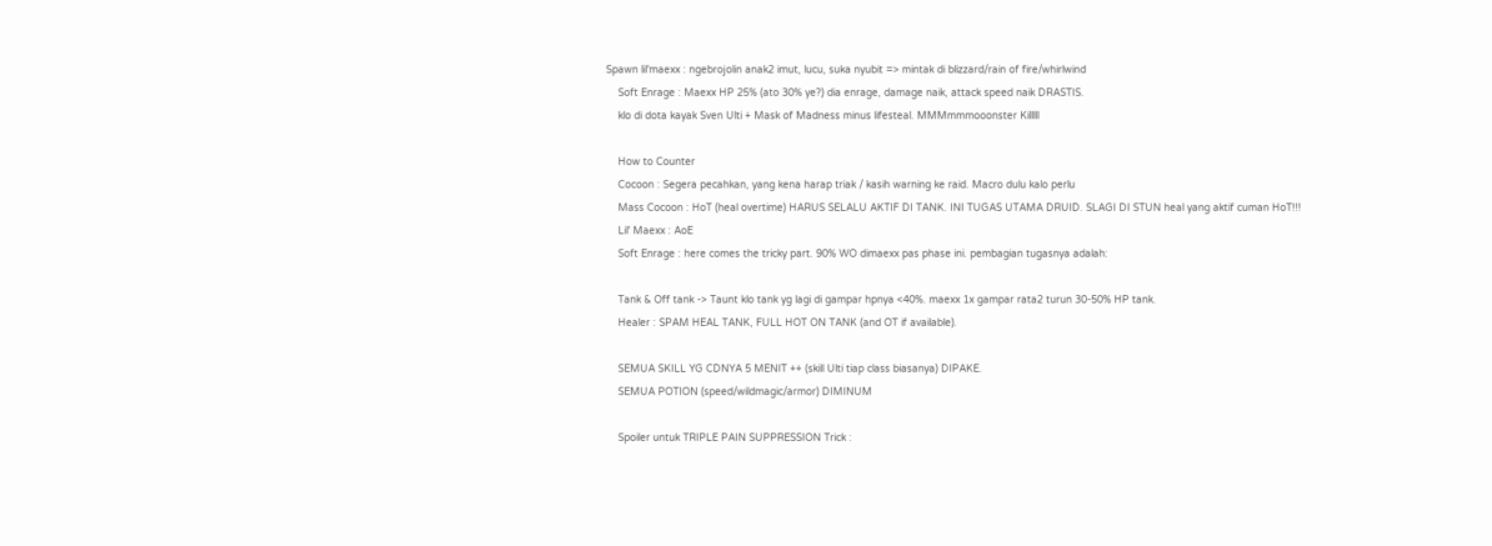Spawn lil'maexx : ngebrojolin anak2 imut, lucu, suka nyubit => mintak di blizzard/rain of fire/whirlwind
    Soft Enrage : Maexx HP 25% (ato 30% ye?) dia enrage, damage naik, attack speed naik DRASTIS.
    klo di dota kayak Sven Ulti + Mask of Madness minus lifesteal. MMMmmmooonster Killlll

    How to Counter
    Cocoon : Segera pecahkan, yang kena harap triak / kasih warning ke raid. Macro dulu kalo perlu
    Mass Cocoon : HoT (heal overtime) HARUS SELALU AKTIF DI TANK. INI TUGAS UTAMA DRUID. SLAGI DI STUN heal yang aktif cuman HoT!!!
    Lil' Maexx : AoE
    Soft Enrage : here comes the tricky part. 90% WO dimaexx pas phase ini. pembagian tugasnya adalah:

    Tank & Off tank -> Taunt klo tank yg lagi di gampar hpnya <40%. maexx 1x gampar rata2 turun 30-50% HP tank.
    Healer : SPAM HEAL TANK, FULL HOT ON TANK (and OT if available).

    SEMUA SKILL YG CDNYA 5 MENIT ++ (skill Ulti tiap class biasanya) DIPAKE.
    SEMUA POTION (speed/wildmagic/armor) DIMINUM

    Spoiler untuk TRIPLE PAIN SUPPRESSION Trick :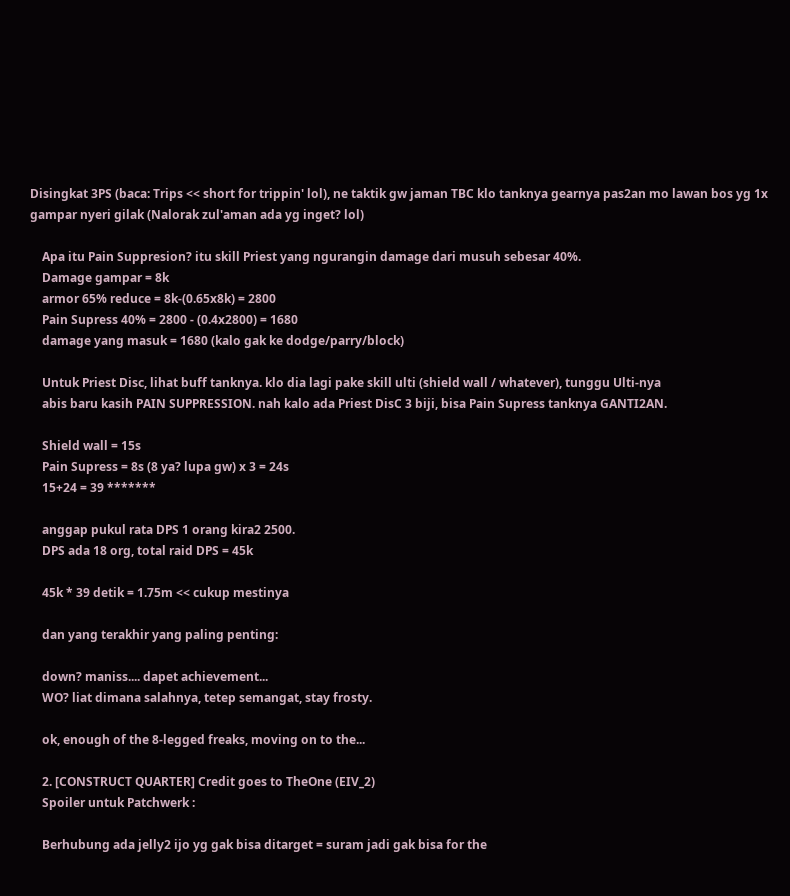Disingkat 3PS (baca: Trips << short for trippin' lol), ne taktik gw jaman TBC klo tanknya gearnya pas2an mo lawan bos yg 1x gampar nyeri gilak (Nalorak zul'aman ada yg inget? lol)

    Apa itu Pain Suppresion? itu skill Priest yang ngurangin damage dari musuh sebesar 40%.
    Damage gampar = 8k
    armor 65% reduce = 8k-(0.65x8k) = 2800
    Pain Supress 40% = 2800 - (0.4x2800) = 1680
    damage yang masuk = 1680 (kalo gak ke dodge/parry/block)

    Untuk Priest Disc, lihat buff tanknya. klo dia lagi pake skill ulti (shield wall / whatever), tunggu Ulti-nya
    abis baru kasih PAIN SUPPRESSION. nah kalo ada Priest DisC 3 biji, bisa Pain Supress tanknya GANTI2AN.

    Shield wall = 15s
    Pain Supress = 8s (8 ya? lupa gw) x 3 = 24s
    15+24 = 39 *******

    anggap pukul rata DPS 1 orang kira2 2500.
    DPS ada 18 org, total raid DPS = 45k

    45k * 39 detik = 1.75m << cukup mestinya

    dan yang terakhir yang paling penting:

    down? maniss.... dapet achievement...
    WO? liat dimana salahnya, tetep semangat, stay frosty.

    ok, enough of the 8-legged freaks, moving on to the...

    2. [CONSTRUCT QUARTER] Credit goes to TheOne (EIV_2)
    Spoiler untuk Patchwerk :

    Berhubung ada jelly2 ijo yg gak bisa ditarget = suram jadi gak bisa for the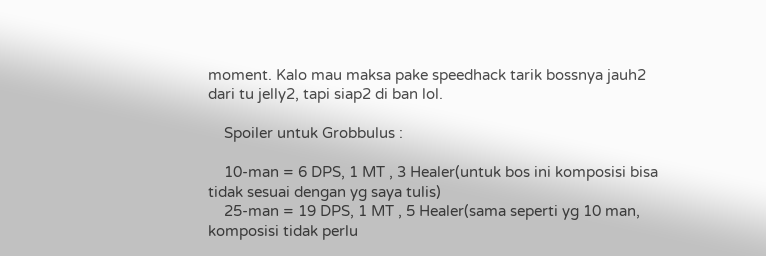moment. Kalo mau maksa pake speedhack tarik bossnya jauh2 dari tu jelly2, tapi siap2 di ban lol.

    Spoiler untuk Grobbulus :

    10-man = 6 DPS, 1 MT , 3 Healer(untuk bos ini komposisi bisa tidak sesuai dengan yg saya tulis)
    25-man = 19 DPS, 1 MT , 5 Healer(sama seperti yg 10 man, komposisi tidak perlu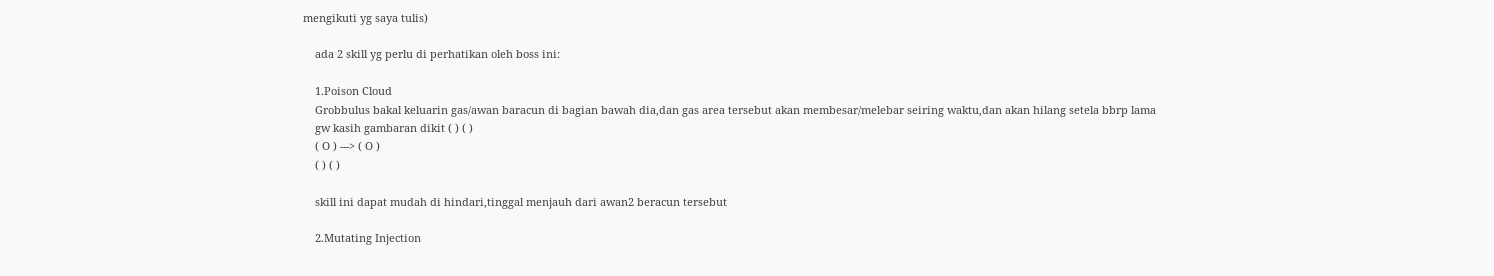mengikuti yg saya tulis)

    ada 2 skill yg perlu di perhatikan oleh boss ini:

    1.Poison Cloud
    Grobbulus bakal keluarin gas/awan baracun di bagian bawah dia,dan gas area tersebut akan membesar/melebar seiring waktu,dan akan hilang setela bbrp lama
    gw kasih gambaran dikit ( ) ( )
    ( O ) ---> ( O )
    ( ) ( )

    skill ini dapat mudah di hindari,tinggal menjauh dari awan2 beracun tersebut

    2.Mutating Injection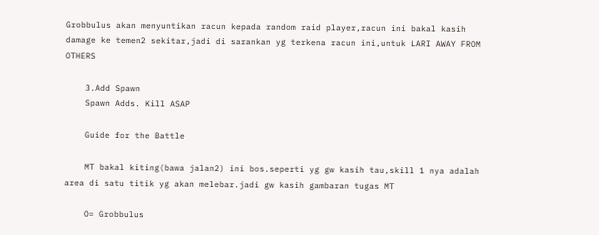Grobbulus akan menyuntikan racun kepada random raid player,racun ini bakal kasih damage ke temen2 sekitar,jadi di sarankan yg terkena racun ini,untuk LARI AWAY FROM OTHERS

    3.Add Spawn
    Spawn Adds. Kill ASAP

    Guide for the Battle

    MT bakal kiting(bawa jalan2) ini bos.seperti yg gw kasih tau,skill 1 nya adalah area di satu titik yg akan melebar.jadi gw kasih gambaran tugas MT

    O= Grobbulus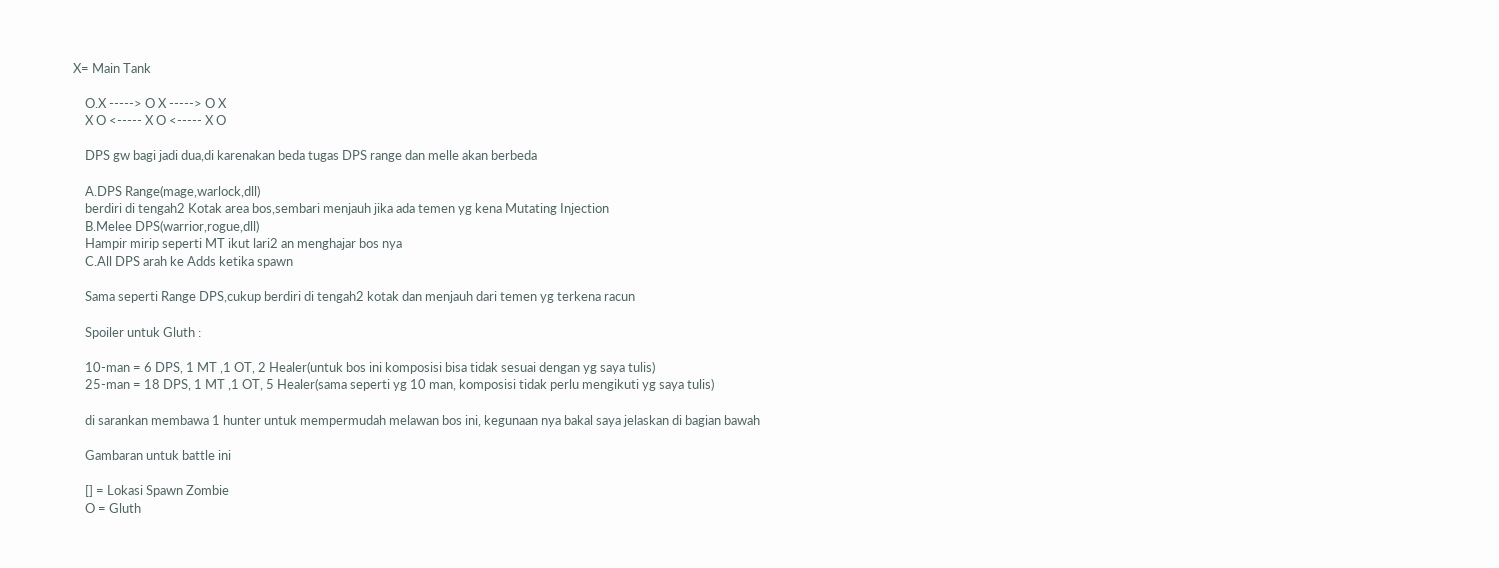X= Main Tank

    O.X -----> O X -----> O X
    X O <----- X O <----- X O

    DPS gw bagi jadi dua,di karenakan beda tugas DPS range dan melle akan berbeda

    A.DPS Range(mage,warlock,dll)
    berdiri di tengah2 Kotak area bos,sembari menjauh jika ada temen yg kena Mutating Injection
    B.Melee DPS(warrior,rogue,dll)
    Hampir mirip seperti MT ikut lari2 an menghajar bos nya
    C.All DPS arah ke Adds ketika spawn

    Sama seperti Range DPS,cukup berdiri di tengah2 kotak dan menjauh dari temen yg terkena racun

    Spoiler untuk Gluth :

    10-man = 6 DPS, 1 MT ,1 OT, 2 Healer(untuk bos ini komposisi bisa tidak sesuai dengan yg saya tulis)
    25-man = 18 DPS, 1 MT ,1 OT, 5 Healer(sama seperti yg 10 man, komposisi tidak perlu mengikuti yg saya tulis)

    di sarankan membawa 1 hunter untuk mempermudah melawan bos ini, kegunaan nya bakal saya jelaskan di bagian bawah

    Gambaran untuk battle ini

    [] = Lokasi Spawn Zombie
    O = Gluth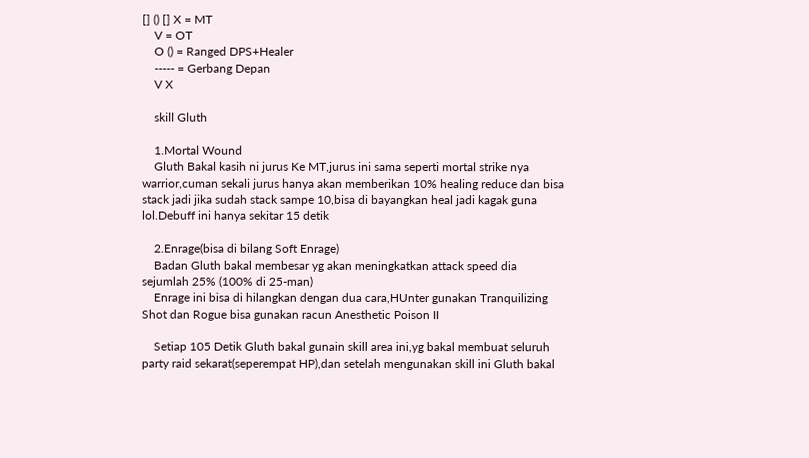[] () [] X = MT
    V = OT
    O () = Ranged DPS+Healer
    ----- = Gerbang Depan
    V X

    skill Gluth

    1.Mortal Wound
    Gluth Bakal kasih ni jurus Ke MT,jurus ini sama seperti mortal strike nya warrior,cuman sekali jurus hanya akan memberikan 10% healing reduce dan bisa stack jadi jika sudah stack sampe 10,bisa di bayangkan heal jadi kagak guna lol.Debuff ini hanya sekitar 15 detik

    2.Enrage(bisa di bilang Soft Enrage)
    Badan Gluth bakal membesar yg akan meningkatkan attack speed dia sejumlah 25% (100% di 25-man)
    Enrage ini bisa di hilangkan dengan dua cara,HUnter gunakan Tranquilizing Shot dan Rogue bisa gunakan racun Anesthetic Poison II

    Setiap 105 Detik Gluth bakal gunain skill area ini,yg bakal membuat seluruh party raid sekarat(seperempat HP),dan setelah mengunakan skill ini Gluth bakal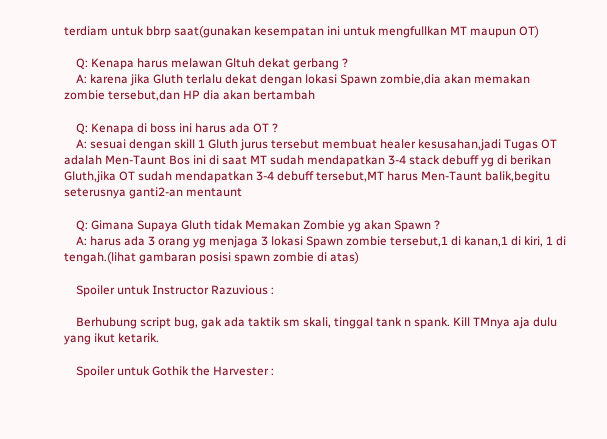terdiam untuk bbrp saat(gunakan kesempatan ini untuk mengfullkan MT maupun OT)

    Q: Kenapa harus melawan Gltuh dekat gerbang ?
    A: karena jika Gluth terlalu dekat dengan lokasi Spawn zombie,dia akan memakan zombie tersebut,dan HP dia akan bertambah

    Q: Kenapa di boss ini harus ada OT ?
    A: sesuai dengan skill 1 Gluth jurus tersebut membuat healer kesusahan,jadi Tugas OT adalah Men-Taunt Bos ini di saat MT sudah mendapatkan 3-4 stack debuff yg di berikan Gluth,jika OT sudah mendapatkan 3-4 debuff tersebut,MT harus Men-Taunt balik,begitu seterusnya ganti2-an mentaunt

    Q: Gimana Supaya Gluth tidak Memakan Zombie yg akan Spawn ?
    A: harus ada 3 orang yg menjaga 3 lokasi Spawn zombie tersebut,1 di kanan,1 di kiri, 1 di tengah.(lihat gambaran posisi spawn zombie di atas)

    Spoiler untuk Instructor Razuvious :

    Berhubung script bug, gak ada taktik sm skali, tinggal tank n spank. Kill TMnya aja dulu yang ikut ketarik.

    Spoiler untuk Gothik the Harvester :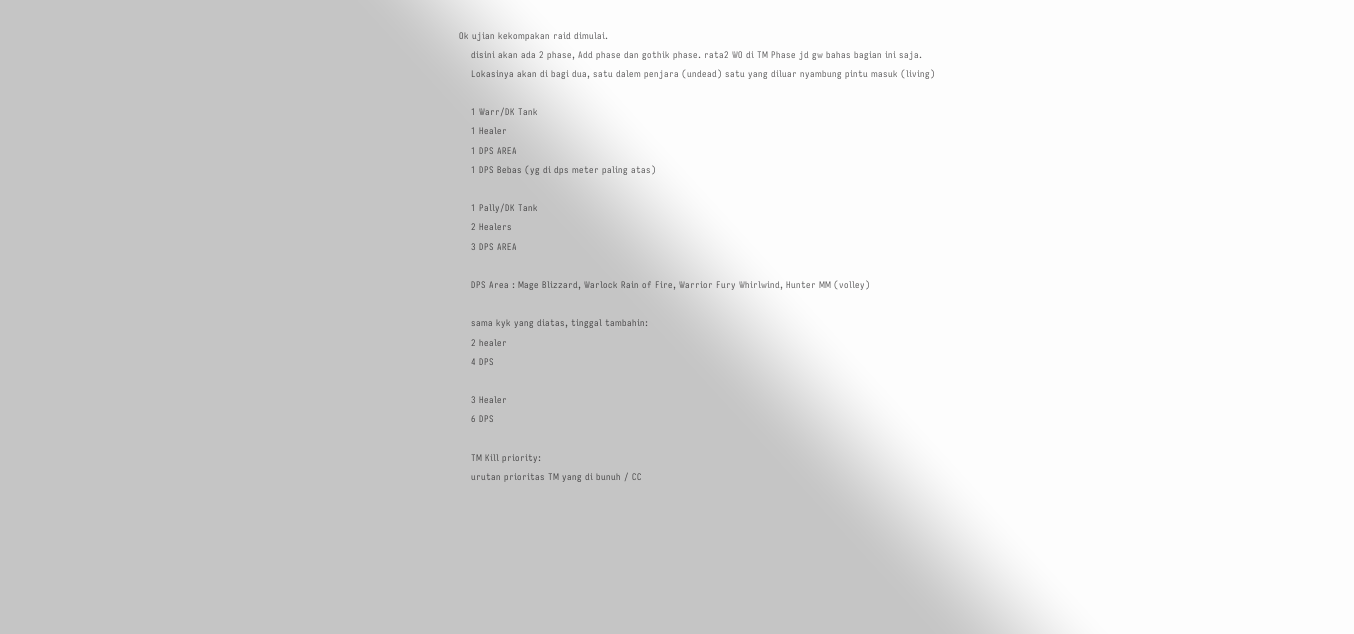Ok ujian kekompakan raid dimulai.
    disini akan ada 2 phase, Add phase dan gothik phase. rata2 WO di TM Phase jd gw bahas bagian ini saja.
    Lokasinya akan di bagi dua, satu dalem penjara (undead) satu yang diluar nyambung pintu masuk (living)

    1 Warr/DK Tank
    1 Healer
    1 DPS AREA
    1 DPS Bebas (yg di dps meter paling atas)

    1 Pally/DK Tank
    2 Healers
    3 DPS AREA

    DPS Area : Mage Blizzard, Warlock Rain of Fire, Warrior Fury Whirlwind, Hunter MM (volley)

    sama kyk yang diatas, tinggal tambahin:
    2 healer
    4 DPS

    3 Healer
    6 DPS

    TM Kill priority:
    urutan prioritas TM yang di bunuh / CC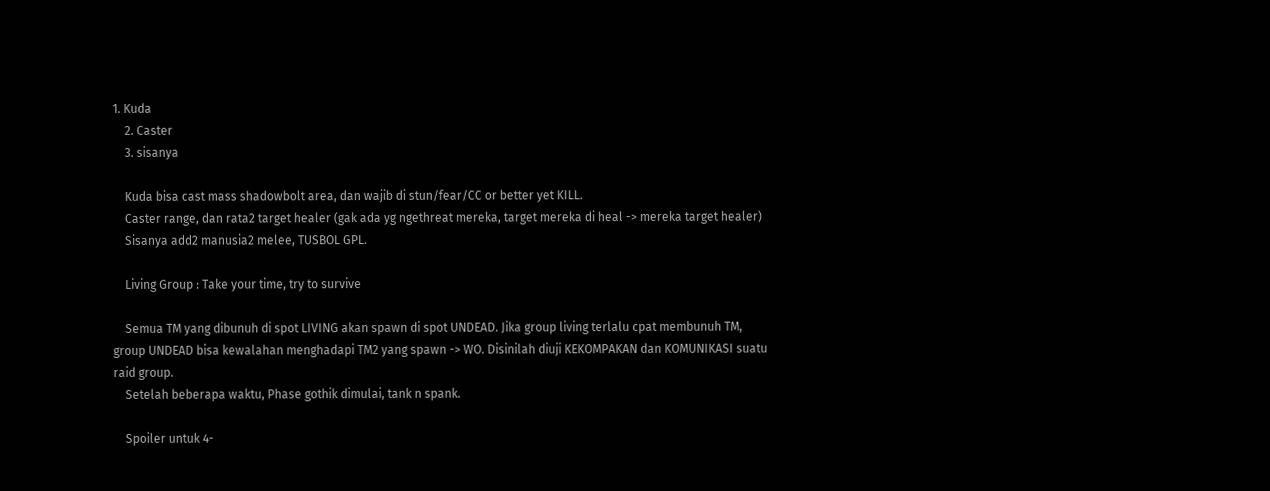1. Kuda
    2. Caster
    3. sisanya

    Kuda bisa cast mass shadowbolt area, dan wajib di stun/fear/CC or better yet KILL.
    Caster range, dan rata2 target healer (gak ada yg ngethreat mereka, target mereka di heal -> mereka target healer)
    Sisanya add2 manusia2 melee, TUSBOL GPL.

    Living Group : Take your time, try to survive

    Semua TM yang dibunuh di spot LIVING akan spawn di spot UNDEAD. Jika group living terlalu cpat membunuh TM, group UNDEAD bisa kewalahan menghadapi TM2 yang spawn -> WO. Disinilah diuji KEKOMPAKAN dan KOMUNIKASI suatu raid group.
    Setelah beberapa waktu, Phase gothik dimulai, tank n spank.

    Spoiler untuk 4-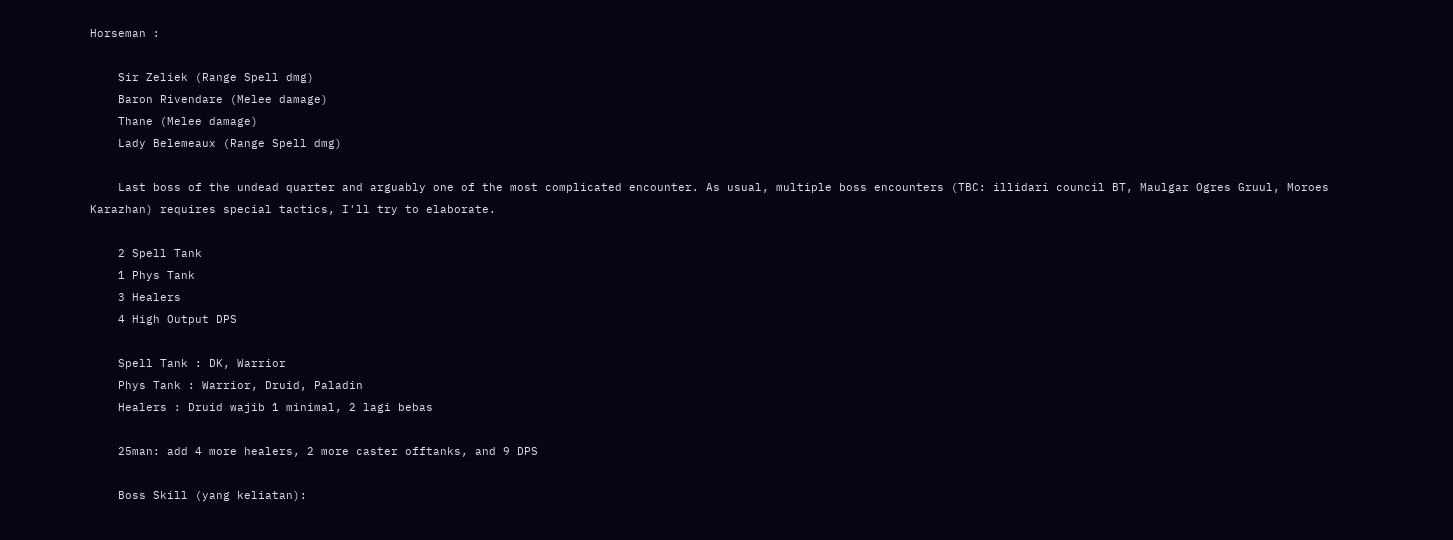Horseman :

    Sir Zeliek (Range Spell dmg)
    Baron Rivendare (Melee damage)
    Thane (Melee damage)
    Lady Belemeaux (Range Spell dmg)

    Last boss of the undead quarter and arguably one of the most complicated encounter. As usual, multiple boss encounters (TBC: illidari council BT, Maulgar Ogres Gruul, Moroes Karazhan) requires special tactics, I'll try to elaborate.

    2 Spell Tank
    1 Phys Tank
    3 Healers
    4 High Output DPS

    Spell Tank : DK, Warrior
    Phys Tank : Warrior, Druid, Paladin
    Healers : Druid wajib 1 minimal, 2 lagi bebas

    25man: add 4 more healers, 2 more caster offtanks, and 9 DPS

    Boss Skill (yang keliatan):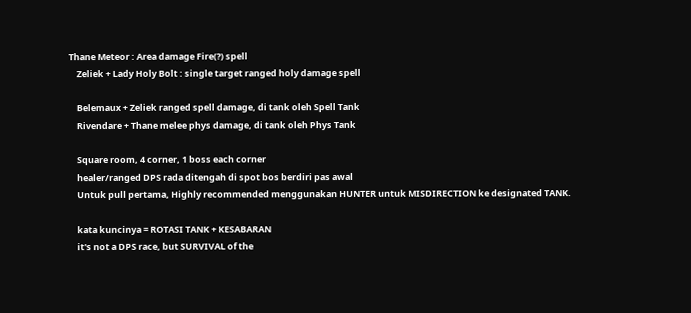Thane Meteor : Area damage Fire(?) spell
    Zeliek + Lady Holy Bolt : single target ranged holy damage spell

    Belemaux + Zeliek ranged spell damage, di tank oleh Spell Tank
    Rivendare + Thane melee phys damage, di tank oleh Phys Tank

    Square room, 4 corner, 1 boss each corner
    healer/ranged DPS rada ditengah di spot bos berdiri pas awal
    Untuk pull pertama, Highly recommended menggunakan HUNTER untuk MISDIRECTION ke designated TANK.

    kata kuncinya = ROTASI TANK + KESABARAN
    it's not a DPS race, but SURVIVAL of the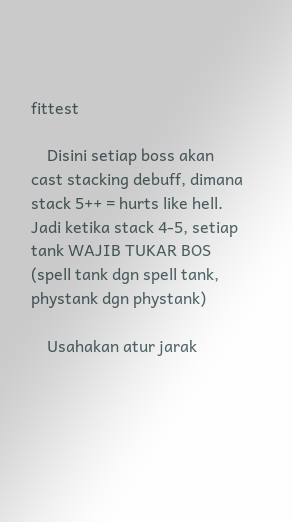fittest

    Disini setiap boss akan cast stacking debuff, dimana stack 5++ = hurts like hell. Jadi ketika stack 4-5, setiap tank WAJIB TUKAR BOS (spell tank dgn spell tank, phystank dgn phystank)

    Usahakan atur jarak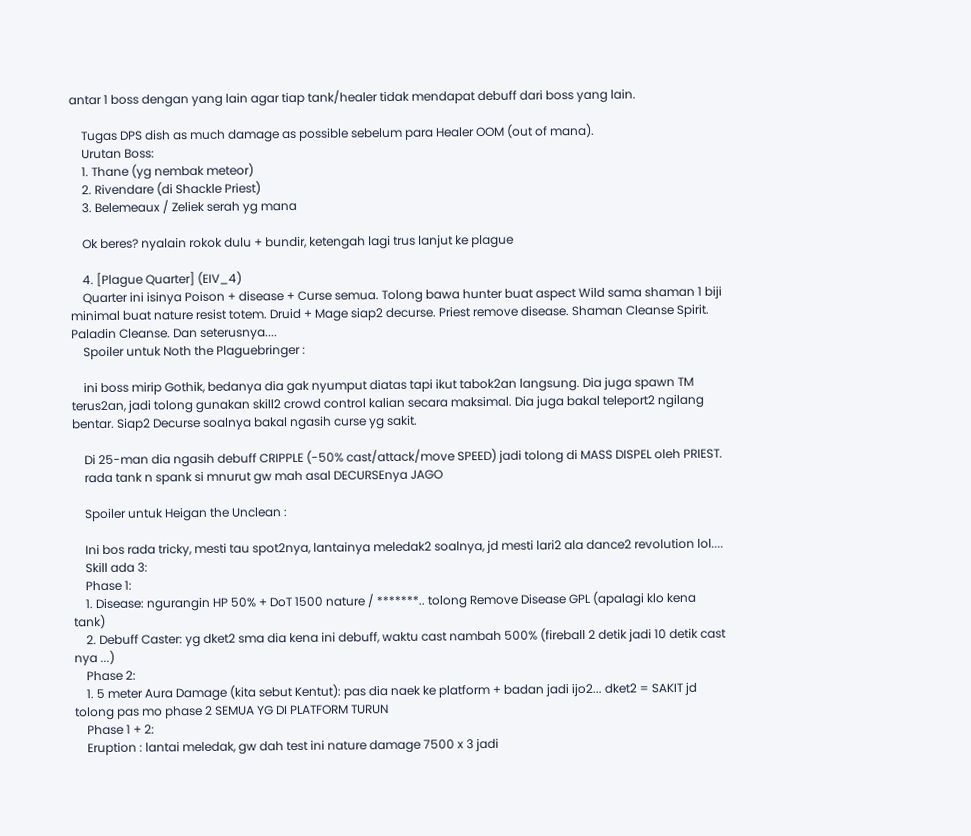antar 1 boss dengan yang lain agar tiap tank/healer tidak mendapat debuff dari boss yang lain.

    Tugas DPS dish as much damage as possible sebelum para Healer OOM (out of mana).
    Urutan Boss:
    1. Thane (yg nembak meteor)
    2. Rivendare (di Shackle Priest)
    3. Belemeaux / Zeliek serah yg mana

    Ok beres? nyalain rokok dulu + bundir, ketengah lagi trus lanjut ke plague

    4. [Plague Quarter] (EIV_4)
    Quarter ini isinya Poison + disease + Curse semua. Tolong bawa hunter buat aspect Wild sama shaman 1 biji minimal buat nature resist totem. Druid + Mage siap2 decurse. Priest remove disease. Shaman Cleanse Spirit. Paladin Cleanse. Dan seterusnya....
    Spoiler untuk Noth the Plaguebringer :

    ini boss mirip Gothik, bedanya dia gak nyumput diatas tapi ikut tabok2an langsung. Dia juga spawn TM terus2an, jadi tolong gunakan skill2 crowd control kalian secara maksimal. Dia juga bakal teleport2 ngilang bentar. Siap2 Decurse soalnya bakal ngasih curse yg sakit.

    Di 25-man dia ngasih debuff CRIPPLE (-50% cast/attack/move SPEED) jadi tolong di MASS DISPEL oleh PRIEST.
    rada tank n spank si mnurut gw mah asal DECURSEnya JAGO

    Spoiler untuk Heigan the Unclean :

    Ini bos rada tricky, mesti tau spot2nya, lantainya meledak2 soalnya, jd mesti lari2 ala dance2 revolution lol....
    Skill ada 3:
    Phase 1:
    1. Disease: ngurangin HP 50% + DoT 1500 nature / *******.. tolong Remove Disease GPL (apalagi klo kena tank)
    2. Debuff Caster: yg dket2 sma dia kena ini debuff, waktu cast nambah 500% (fireball 2 detik jadi 10 detik cast nya ...)
    Phase 2:
    1. 5 meter Aura Damage (kita sebut Kentut): pas dia naek ke platform + badan jadi ijo2... dket2 = SAKIT jd tolong pas mo phase 2 SEMUA YG DI PLATFORM TURUN
    Phase 1 + 2:
    Eruption : lantai meledak, gw dah test ini nature damage 7500 x 3 jadi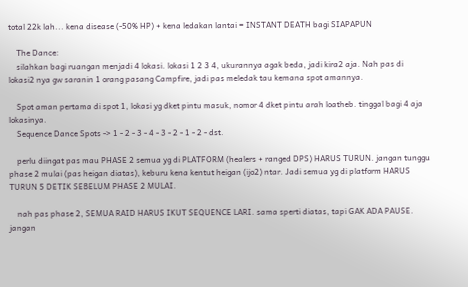total 22k lah... kena disease (-50% HP) + kena ledakan lantai = INSTANT DEATH bagi SIAPAPUN

    The Dance:
    silahkan bagi ruangan menjadi 4 lokasi. lokasi 1 2 3 4, ukurannya agak beda, jadi kira2 aja. Nah pas di lokasi2 nya gw saranin 1 orang pasang Campfire, jadi pas meledak tau kemana spot amannya.

    Spot aman pertama di spot 1, lokasi yg dket pintu masuk, nomor 4 dket pintu arah loatheb. tinggal bagi 4 aja lokasinya.
    Sequence Dance Spots -> 1 - 2 - 3 - 4 - 3 - 2 - 1 - 2 - dst.

    perlu diingat pas mau PHASE 2 semua yg di PLATFORM (healers + ranged DPS) HARUS TURUN. jangan tunggu phase 2 mulai (pas heigan diatas), keburu kena kentut heigan (ijo2) ntar. Jadi semua yg di platform HARUS TURUN 5 DETIK SEBELUM PHASE 2 MULAI.

    nah pas phase 2, SEMUA RAID HARUS IKUT SEQUENCE LARI. sama sperti diatas, tapi GAK ADA PAUSE. jangan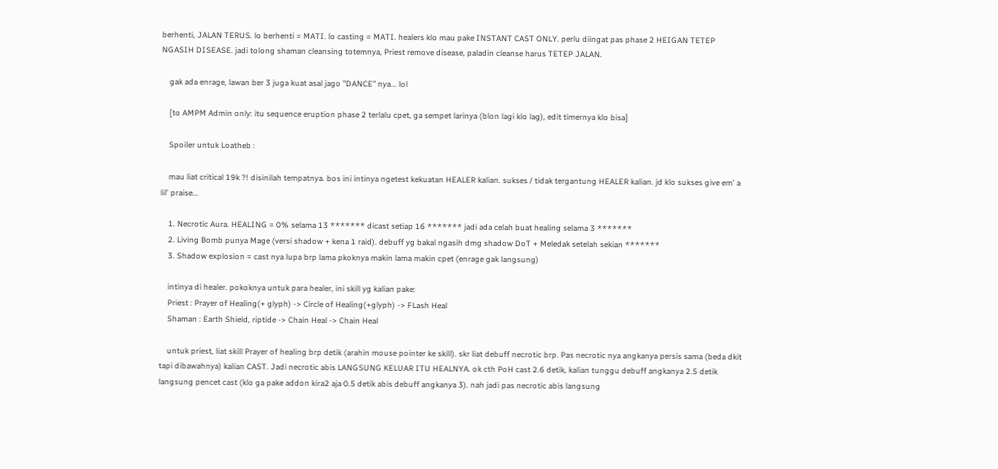berhenti, JALAN TERUS. lo berhenti = MATI. lo casting = MATI. healers klo mau pake INSTANT CAST ONLY. perlu diingat pas phase 2 HEIGAN TETEP NGASIH DISEASE. jadi tolong shaman cleansing totemnya, Priest remove disease, paladin cleanse harus TETEP JALAN.

    gak ada enrage, lawan ber 3 juga kuat asal jago "DANCE" nya... lol

    [to AMPM Admin only: itu sequence eruption phase 2 terlalu cpet, ga sempet larinya (blon lagi klo lag), edit timernya klo bisa]

    Spoiler untuk Loatheb :

    mau liat critical 19k ?! disinilah tempatnya. bos ini intinya ngetest kekuatan HEALER kalian. sukses / tidak tergantung HEALER kalian. jd klo sukses give em' a lil' praise...

    1. Necrotic Aura. HEALING = 0% selama 13 ******* dicast setiap 16 ******* jadi ada celah buat healing selama 3 *******
    2. Living Bomb punya Mage (versi shadow + kena 1 raid). debuff yg bakal ngasih dmg shadow DoT + Meledak setelah sekian *******
    3. Shadow explosion = cast nya lupa brp lama pkoknya makin lama makin cpet (enrage gak langsung)

    intinya di healer. pokoknya untuk para healer, ini skill yg kalian pake:
    Priest : Prayer of Healing(+ glyph) -> Circle of Healing(+glyph) -> FLash Heal
    Shaman : Earth Shield, riptide -> Chain Heal -> Chain Heal

    untuk priest, liat skill Prayer of healing brp detik (arahin mouse pointer ke skill). skr liat debuff necrotic brp. Pas necrotic nya angkanya persis sama (beda dkit tapi dibawahnya) kalian CAST. Jadi necrotic abis LANGSUNG KELUAR ITU HEALNYA. ok cth PoH cast 2.6 detik, kalian tunggu debuff angkanya 2.5 detik langsung pencet cast (klo ga pake addon kira2 aja 0.5 detik abis debuff angkanya 3). nah jadi pas necrotic abis langsung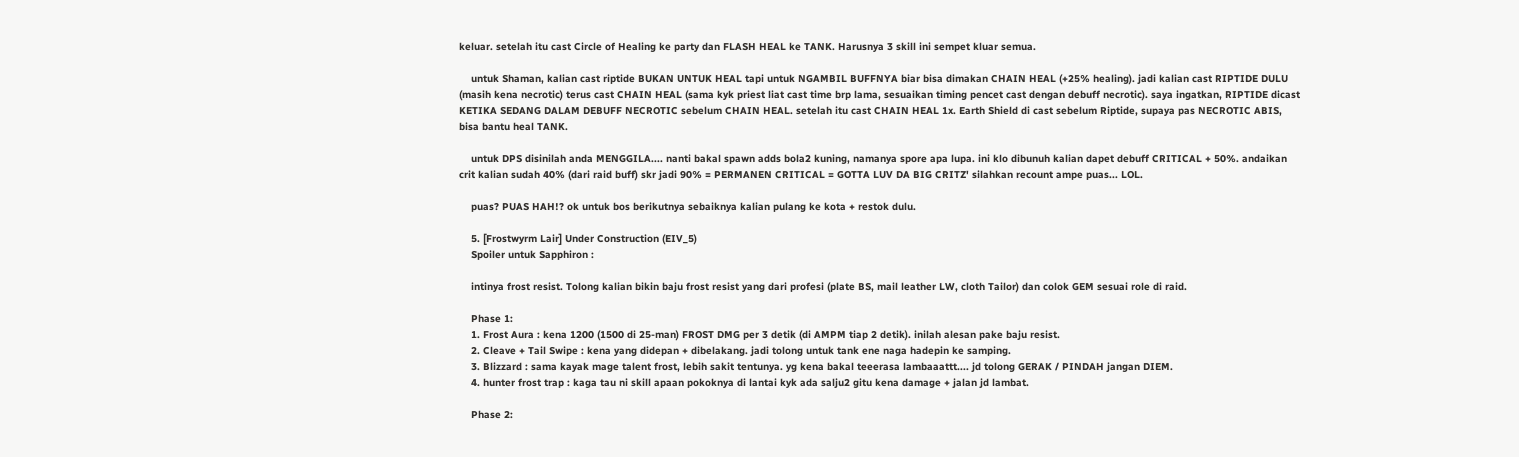keluar. setelah itu cast Circle of Healing ke party dan FLASH HEAL ke TANK. Harusnya 3 skill ini sempet kluar semua.

    untuk Shaman, kalian cast riptide BUKAN UNTUK HEAL tapi untuk NGAMBIL BUFFNYA biar bisa dimakan CHAIN HEAL (+25% healing). jadi kalian cast RIPTIDE DULU (masih kena necrotic) terus cast CHAIN HEAL (sama kyk priest liat cast time brp lama, sesuaikan timing pencet cast dengan debuff necrotic). saya ingatkan, RIPTIDE dicast KETIKA SEDANG DALAM DEBUFF NECROTIC sebelum CHAIN HEAL. setelah itu cast CHAIN HEAL 1x. Earth Shield di cast sebelum Riptide, supaya pas NECROTIC ABIS, bisa bantu heal TANK.

    untuk DPS disinilah anda MENGGILA.... nanti bakal spawn adds bola2 kuning, namanya spore apa lupa. ini klo dibunuh kalian dapet debuff CRITICAL + 50%. andaikan crit kalian sudah 40% (dari raid buff) skr jadi 90% = PERMANEN CRITICAL = GOTTA LUV DA BIG CRITZ' silahkan recount ampe puas... LOL.

    puas? PUAS HAH!? ok untuk bos berikutnya sebaiknya kalian pulang ke kota + restok dulu.

    5. [Frostwyrm Lair] Under Construction (EIV_5)
    Spoiler untuk Sapphiron :

    intinya frost resist. Tolong kalian bikin baju frost resist yang dari profesi (plate BS, mail leather LW, cloth Tailor) dan colok GEM sesuai role di raid.

    Phase 1:
    1. Frost Aura : kena 1200 (1500 di 25-man) FROST DMG per 3 detik (di AMPM tiap 2 detik). inilah alesan pake baju resist.
    2. Cleave + Tail Swipe : kena yang didepan + dibelakang. jadi tolong untuk tank ene naga hadepin ke samping.
    3. Blizzard : sama kayak mage talent frost, lebih sakit tentunya. yg kena bakal teeerasa lambaaattt.... jd tolong GERAK / PINDAH jangan DIEM.
    4. hunter frost trap : kaga tau ni skill apaan pokoknya di lantai kyk ada salju2 gitu kena damage + jalan jd lambat.

    Phase 2: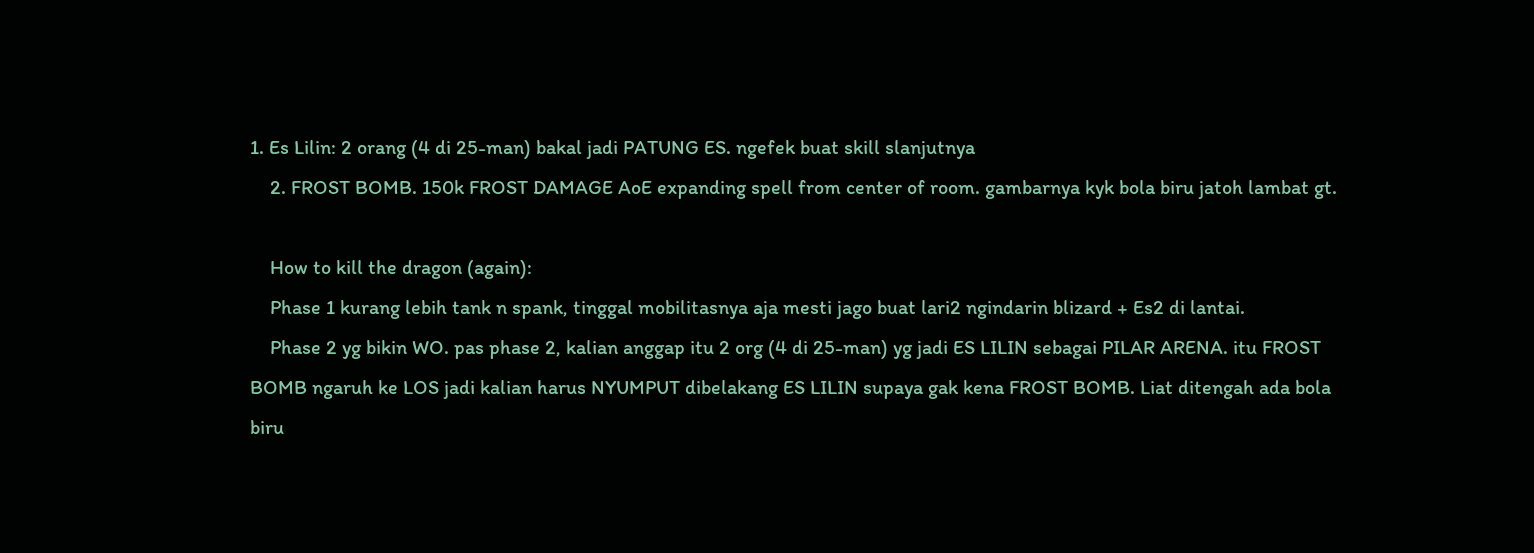1. Es Lilin: 2 orang (4 di 25-man) bakal jadi PATUNG ES. ngefek buat skill slanjutnya
    2. FROST BOMB. 150k FROST DAMAGE AoE expanding spell from center of room. gambarnya kyk bola biru jatoh lambat gt.

    How to kill the dragon (again):
    Phase 1 kurang lebih tank n spank, tinggal mobilitasnya aja mesti jago buat lari2 ngindarin blizard + Es2 di lantai.
    Phase 2 yg bikin WO. pas phase 2, kalian anggap itu 2 org (4 di 25-man) yg jadi ES LILIN sebagai PILAR ARENA. itu FROST BOMB ngaruh ke LOS jadi kalian harus NYUMPUT dibelakang ES LILIN supaya gak kena FROST BOMB. Liat ditengah ada bola biru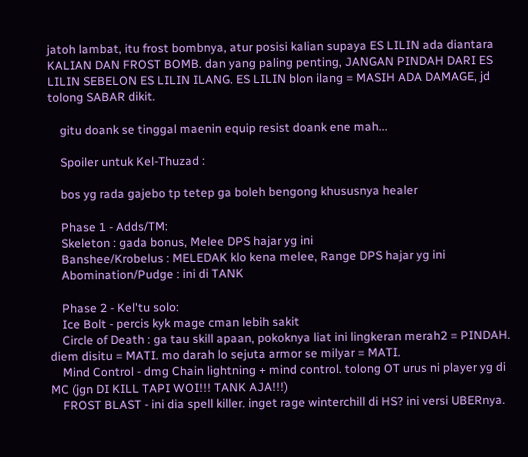jatoh lambat, itu frost bombnya, atur posisi kalian supaya ES LILIN ada diantara KALIAN DAN FROST BOMB. dan yang paling penting, JANGAN PINDAH DARI ES LILIN SEBELON ES LILIN ILANG. ES LILIN blon ilang = MASIH ADA DAMAGE, jd tolong SABAR dikit.

    gitu doank se tinggal maenin equip resist doank ene mah...

    Spoiler untuk Kel-Thuzad :

    bos yg rada gajebo tp tetep ga boleh bengong khususnya healer

    Phase 1 - Adds/TM:
    Skeleton : gada bonus, Melee DPS hajar yg ini
    Banshee/Krobelus : MELEDAK klo kena melee, Range DPS hajar yg ini
    Abomination/Pudge : ini di TANK

    Phase 2 - Kel'tu solo:
    Ice Bolt - percis kyk mage cman lebih sakit
    Circle of Death : ga tau skill apaan, pokoknya liat ini lingkeran merah2 = PINDAH. diem disitu = MATI. mo darah lo sejuta armor se milyar = MATI.
    Mind Control - dmg Chain lightning + mind control. tolong OT urus ni player yg di MC (jgn DI KILL TAPI WOI!!! TANK AJA!!!)
    FROST BLAST - ini dia spell killer. inget rage winterchill di HS? ini versi UBERnya.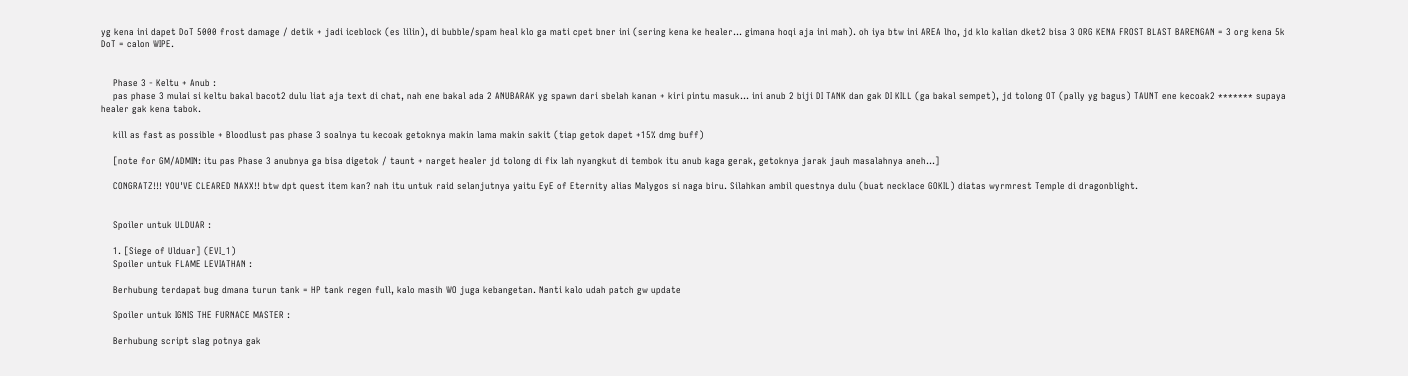yg kena ini dapet DoT 5000 frost damage / detik + jadi iceblock (es lilin), di bubble/spam heal klo ga mati cpet bner ini (sering kena ke healer... gimana hoqi aja ini mah). oh iya btw ini AREA lho, jd klo kalian dket2 bisa 3 ORG KENA FROST BLAST BARENGAN = 3 org kena 5k DoT = calon WIPE.


    Phase 3 - Keltu + Anub :
    pas phase 3 mulai si keltu bakal bacot2 dulu liat aja text di chat, nah ene bakal ada 2 ANUBARAK yg spawn dari sbelah kanan + kiri pintu masuk... ini anub 2 biji DI TANK dan gak DI KILL (ga bakal sempet), jd tolong OT (pally yg bagus) TAUNT ene kecoak2 ******* supaya healer gak kena tabok.

    kill as fast as possible + Bloodlust pas phase 3 soalnya tu kecoak getoknya makin lama makin sakit (tiap getok dapet +15% dmg buff)

    [note for GM/ADMIN: itu pas Phase 3 anubnya ga bisa digetok / taunt + narget healer jd tolong di fix lah nyangkut di tembok itu anub kaga gerak, getoknya jarak jauh masalahnya aneh...]

    CONGRATZ!!! YOU'VE CLEARED NAXX!! btw dpt quest item kan? nah itu untuk raid selanjutnya yaitu EyE of Eternity alias Malygos si naga biru. Silahkan ambil questnya dulu (buat necklace GOKIL) diatas wyrmrest Temple di dragonblight.


    Spoiler untuk ULDUAR :

    1. [Siege of Ulduar] (EVI_1)
    Spoiler untuk FLAME LEVIATHAN :

    Berhubung terdapat bug dmana turun tank = HP tank regen full, kalo masih WO juga kebangetan. Nanti kalo udah patch gw update

    Spoiler untuk IGNIS THE FURNACE MASTER :

    Berhubung script slag potnya gak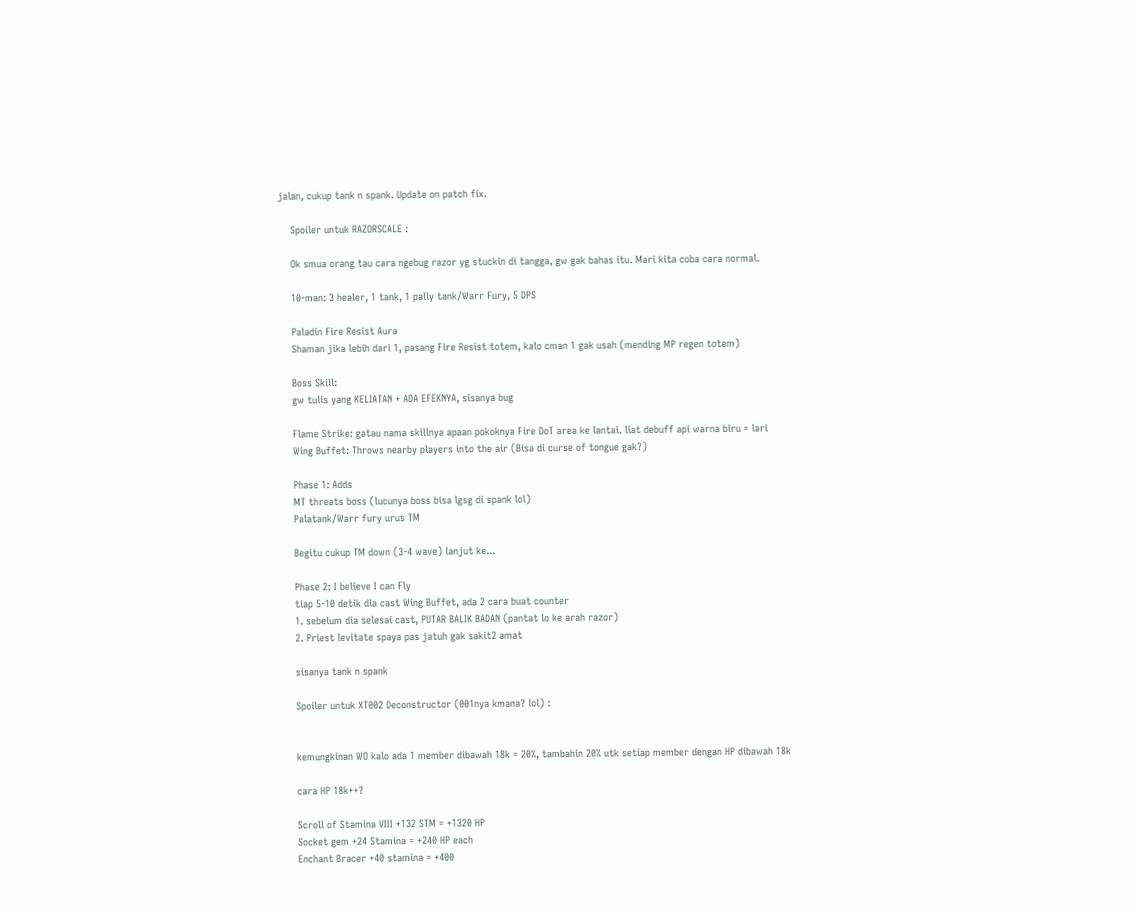jalan, cukup tank n spank. Update on patch fix.

    Spoiler untuk RAZORSCALE :

    Ok smua orang tau cara ngebug razor yg stuckin di tangga, gw gak bahas itu. Mari kita coba cara normal.

    10-man: 3 healer, 1 tank, 1 pally tank/Warr Fury, 5 DPS

    Paladin Fire Resist Aura
    Shaman jika lebih dari 1, pasang Fire Resist totem, kalo cman 1 gak usah (mending MP regen totem)

    Boss Skill:
    gw tulis yang KELIATAN + ADA EFEKNYA, sisanya bug

    Flame Strike: gatau nama skillnya apaan pokoknya Fire DoT area ke lantai. liat debuff api warna biru = lari
    Wing Buffet: Throws nearby players into the air (Bisa di curse of tongue gak?)

    Phase 1: Adds
    MT threats boss (lucunya boss bisa lgsg di spank lol)
    Palatank/Warr fury urus TM

    Begitu cukup TM down (3-4 wave) lanjut ke...

    Phase 2: I believe I can Fly
    tiap 5-10 detik dia cast Wing Buffet, ada 2 cara buat counter
    1. sebelum dia selesai cast, PUTAR BALIK BADAN (pantat lo ke arah razor)
    2. Priest levitate spaya pas jatuh gak sakit2 amat

    sisanya tank n spank

    Spoiler untuk XT002 Deconstructor (001nya kmana? lol) :


    kemungkinan WO kalo ada 1 member dibawah 18k = 20%, tambahin 20% utk setiap member dengan HP dibawah 18k

    cara HP 18k++?

    Scroll of Stamina VIII +132 STM = +1320 HP
    Socket gem +24 Stamina = +240 HP each
    Enchant Bracer +40 stamina = +400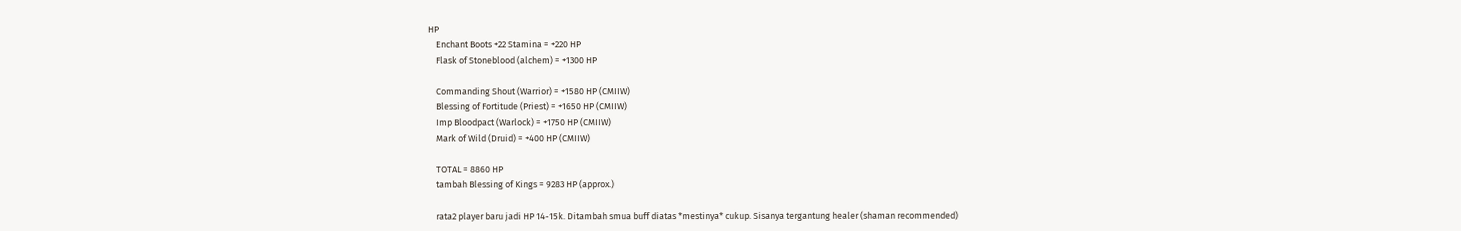HP
    Enchant Boots +22 Stamina = +220 HP
    Flask of Stoneblood (alchem) = +1300 HP

    Commanding Shout (Warrior) = +1580 HP (CMIIW)
    Blessing of Fortitude (Priest) = +1650 HP (CMIIW)
    Imp Bloodpact (Warlock) = +1750 HP (CMIIW)
    Mark of Wild (Druid) = +400 HP (CMIIW)

    TOTAL = 8860 HP
    tambah Blessing of Kings = 9283 HP (approx.)

    rata2 player baru jadi HP 14-15k. Ditambah smua buff diatas *mestinya* cukup. Sisanya tergantung healer (shaman recommended)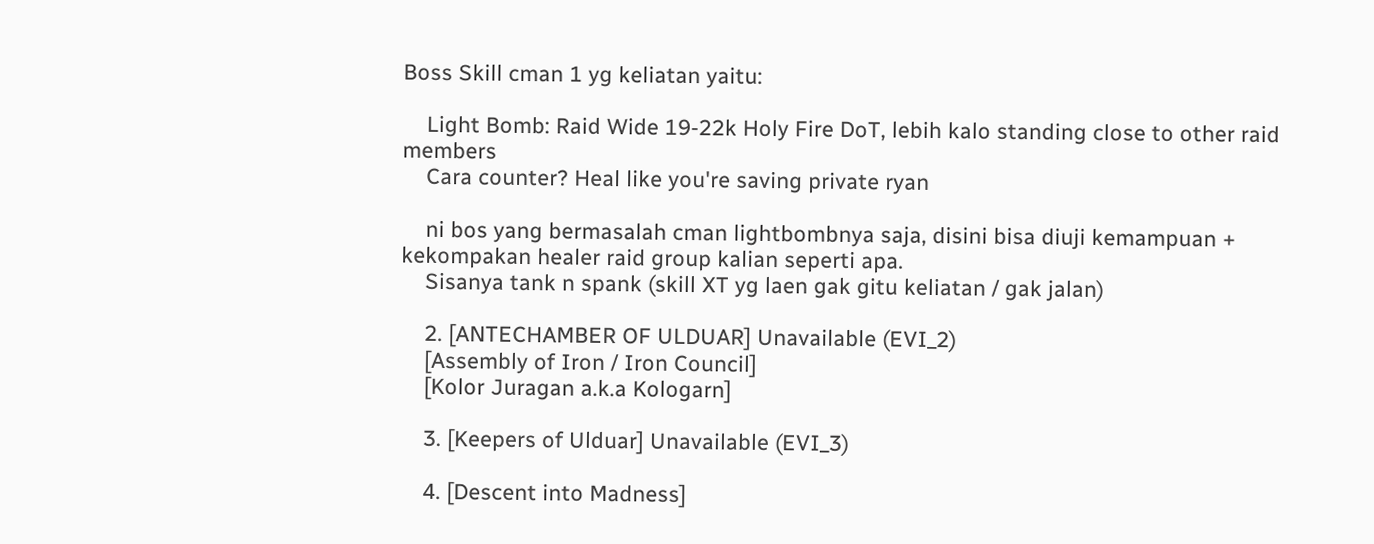Boss Skill cman 1 yg keliatan yaitu:

    Light Bomb: Raid Wide 19-22k Holy Fire DoT, lebih kalo standing close to other raid members
    Cara counter? Heal like you're saving private ryan

    ni bos yang bermasalah cman lightbombnya saja, disini bisa diuji kemampuan + kekompakan healer raid group kalian seperti apa.
    Sisanya tank n spank (skill XT yg laen gak gitu keliatan / gak jalan)

    2. [ANTECHAMBER OF ULDUAR] Unavailable (EVI_2)
    [Assembly of Iron / Iron Council]
    [Kolor Juragan a.k.a Kologarn]

    3. [Keepers of Ulduar] Unavailable (EVI_3)

    4. [Descent into Madness]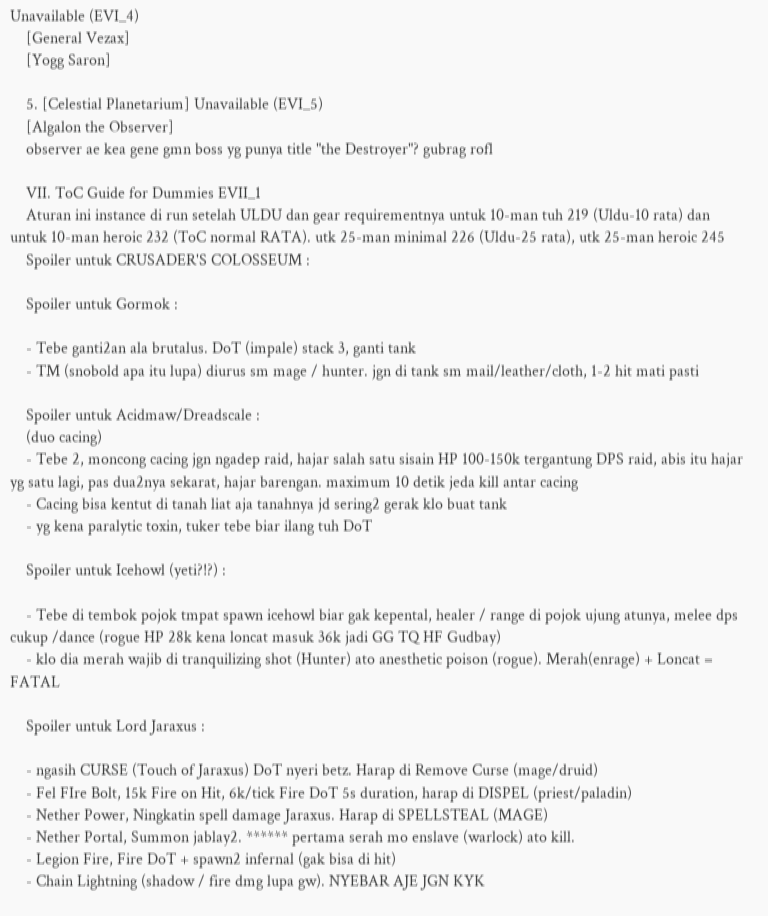Unavailable (EVI_4)
    [General Vezax]
    [Yogg Saron]

    5. [Celestial Planetarium] Unavailable (EVI_5)
    [Algalon the Observer]
    observer ae kea gene gmn boss yg punya title "the Destroyer"? gubrag rofl

    VII. ToC Guide for Dummies EVII_1
    Aturan ini instance di run setelah ULDU dan gear requirementnya untuk 10-man tuh 219 (Uldu-10 rata) dan untuk 10-man heroic 232 (ToC normal RATA). utk 25-man minimal 226 (Uldu-25 rata), utk 25-man heroic 245
    Spoiler untuk CRUSADER'S COLOSSEUM :

    Spoiler untuk Gormok :

    - Tebe ganti2an ala brutalus. DoT (impale) stack 3, ganti tank
    - TM (snobold apa itu lupa) diurus sm mage / hunter. jgn di tank sm mail/leather/cloth, 1-2 hit mati pasti

    Spoiler untuk Acidmaw/Dreadscale :
    (duo cacing)
    - Tebe 2, moncong cacing jgn ngadep raid, hajar salah satu sisain HP 100-150k tergantung DPS raid, abis itu hajar yg satu lagi, pas dua2nya sekarat, hajar barengan. maximum 10 detik jeda kill antar cacing
    - Cacing bisa kentut di tanah liat aja tanahnya jd sering2 gerak klo buat tank
    - yg kena paralytic toxin, tuker tebe biar ilang tuh DoT

    Spoiler untuk Icehowl (yeti?!?) :

    - Tebe di tembok pojok tmpat spawn icehowl biar gak kepental, healer / range di pojok ujung atunya, melee dps cukup /dance (rogue HP 28k kena loncat masuk 36k jadi GG TQ HF Gudbay)
    - klo dia merah wajib di tranquilizing shot (Hunter) ato anesthetic poison (rogue). Merah(enrage) + Loncat = FATAL

    Spoiler untuk Lord Jaraxus :

    - ngasih CURSE (Touch of Jaraxus) DoT nyeri betz. Harap di Remove Curse (mage/druid)
    - Fel FIre Bolt, 15k Fire on Hit, 6k/tick Fire DoT 5s duration, harap di DISPEL (priest/paladin)
    - Nether Power, Ningkatin spell damage Jaraxus. Harap di SPELLSTEAL (MAGE)
    - Nether Portal, Summon jablay2. ****** pertama serah mo enslave (warlock) ato kill.
    - Legion Fire, Fire DoT + spawn2 infernal (gak bisa di hit)
    - Chain Lightning (shadow / fire dmg lupa gw). NYEBAR AJE JGN KYK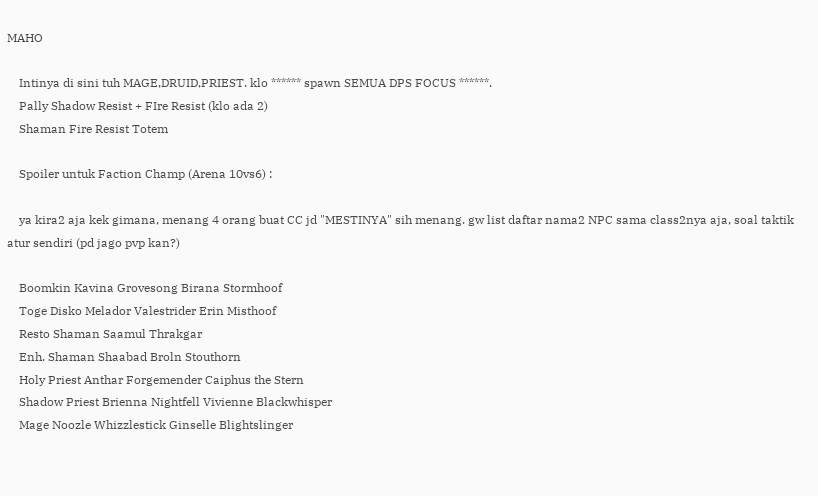MAHO

    Intinya di sini tuh MAGE,DRUID,PRIEST. klo ****** spawn SEMUA DPS FOCUS ******.
    Pally Shadow Resist + FIre Resist (klo ada 2)
    Shaman Fire Resist Totem

    Spoiler untuk Faction Champ (Arena 10vs6) :

    ya kira2 aja kek gimana, menang 4 orang buat CC jd "MESTINYA" sih menang. gw list daftar nama2 NPC sama class2nya aja, soal taktik atur sendiri (pd jago pvp kan?)

    Boomkin Kavina Grovesong Birana Stormhoof
    Toge Disko Melador Valestrider Erin Misthoof
    Resto Shaman Saamul Thrakgar
    Enh. Shaman Shaabad Broln Stouthorn
    Holy Priest Anthar Forgemender Caiphus the Stern
    Shadow Priest Brienna Nightfell Vivienne Blackwhisper
    Mage Noozle Whizzlestick Ginselle Blightslinger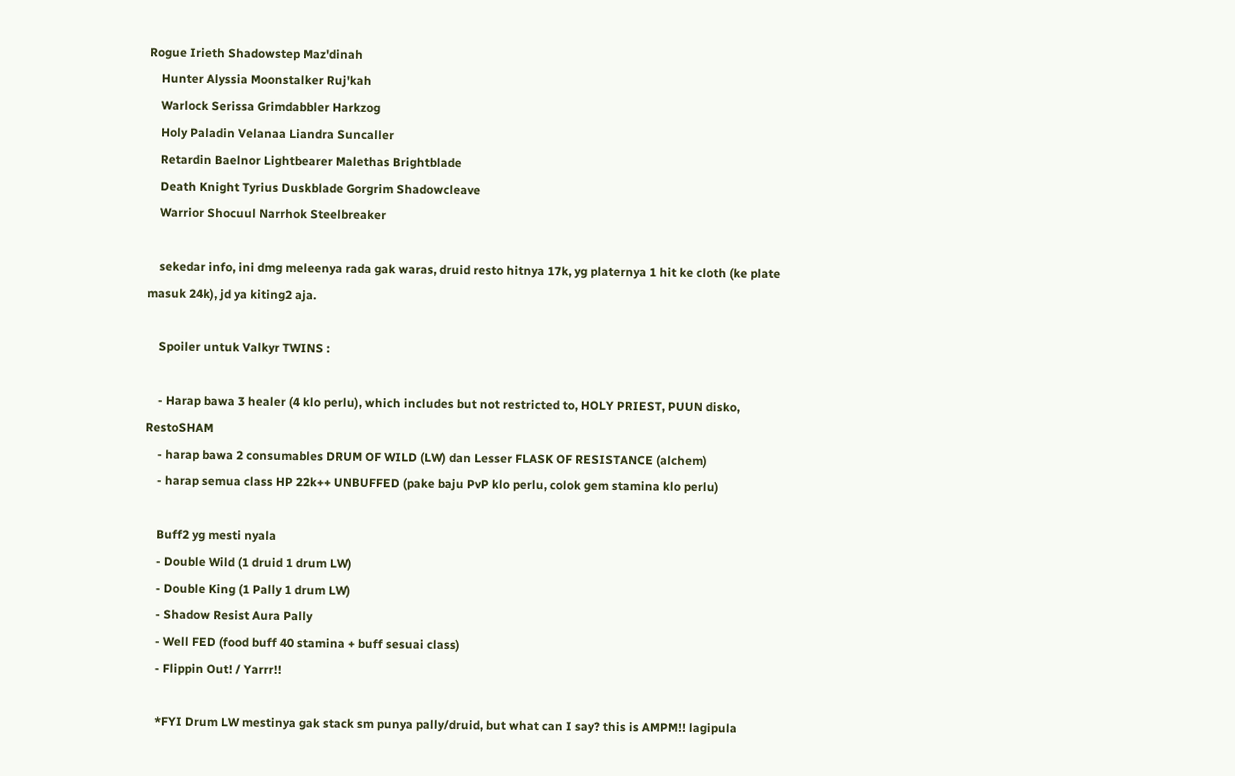Rogue Irieth Shadowstep Maz'dinah
    Hunter Alyssia Moonstalker Ruj'kah
    Warlock Serissa Grimdabbler Harkzog
    Holy Paladin Velanaa Liandra Suncaller
    Retardin Baelnor Lightbearer Malethas Brightblade
    Death Knight Tyrius Duskblade Gorgrim Shadowcleave
    Warrior Shocuul Narrhok Steelbreaker

    sekedar info, ini dmg meleenya rada gak waras, druid resto hitnya 17k, yg platernya 1 hit ke cloth (ke plate masuk 24k), jd ya kiting2 aja.

    Spoiler untuk Valkyr TWINS :

    - Harap bawa 3 healer (4 klo perlu), which includes but not restricted to, HOLY PRIEST, PUUN disko, RestoSHAM
    - harap bawa 2 consumables DRUM OF WILD (LW) dan Lesser FLASK OF RESISTANCE (alchem)
    - harap semua class HP 22k++ UNBUFFED (pake baju PvP klo perlu, colok gem stamina klo perlu)

    Buff2 yg mesti nyala
    - Double Wild (1 druid 1 drum LW)
    - Double King (1 Pally 1 drum LW)
    - Shadow Resist Aura Pally
    - Well FED (food buff 40 stamina + buff sesuai class)
    - Flippin Out! / Yarrr!!

    *FYI Drum LW mestinya gak stack sm punya pally/druid, but what can I say? this is AMPM!! lagipula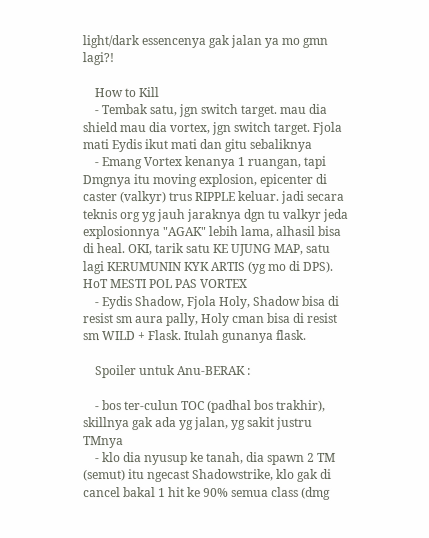light/dark essencenya gak jalan ya mo gmn lagi?!

    How to Kill
    - Tembak satu, jgn switch target. mau dia shield mau dia vortex, jgn switch target. Fjola mati Eydis ikut mati dan gitu sebaliknya
    - Emang Vortex kenanya 1 ruangan, tapi Dmgnya itu moving explosion, epicenter di caster (valkyr) trus RIPPLE keluar. jadi secara teknis org yg jauh jaraknya dgn tu valkyr jeda explosionnya "AGAK" lebih lama, alhasil bisa di heal. OKI, tarik satu KE UJUNG MAP, satu lagi KERUMUNIN KYK ARTIS (yg mo di DPS). HoT MESTI POL PAS VORTEX
    - Eydis Shadow, Fjola Holy, Shadow bisa di resist sm aura pally, Holy cman bisa di resist sm WILD + Flask. Itulah gunanya flask.

    Spoiler untuk Anu-BERAK :

    - bos ter-culun TOC (padhal bos trakhir), skillnya gak ada yg jalan, yg sakit justru TMnya
    - klo dia nyusup ke tanah, dia spawn 2 TM (semut) itu ngecast Shadowstrike, klo gak di cancel bakal 1 hit ke 90% semua class (dmg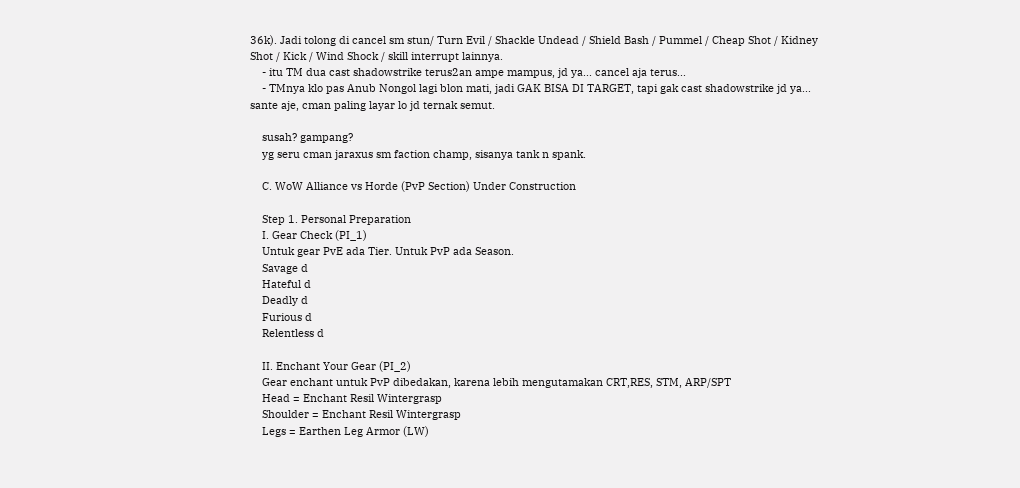36k). Jadi tolong di cancel sm stun/ Turn Evil / Shackle Undead / Shield Bash / Pummel / Cheap Shot / Kidney Shot / Kick / Wind Shock / skill interrupt lainnya.
    - itu TM dua cast shadowstrike terus2an ampe mampus, jd ya... cancel aja terus...
    - TMnya klo pas Anub Nongol lagi blon mati, jadi GAK BISA DI TARGET, tapi gak cast shadowstrike jd ya... sante aje, cman paling layar lo jd ternak semut.

    susah? gampang?
    yg seru cman jaraxus sm faction champ, sisanya tank n spank.

    C. WoW Alliance vs Horde (PvP Section) Under Construction

    Step 1. Personal Preparation
    I. Gear Check (PI_1)
    Untuk gear PvE ada Tier. Untuk PvP ada Season.
    Savage d
    Hateful d
    Deadly d
    Furious d
    Relentless d

    II. Enchant Your Gear (PI_2)
    Gear enchant untuk PvP dibedakan, karena lebih mengutamakan CRT,RES, STM, ARP/SPT
    Head = Enchant Resil Wintergrasp
    Shoulder = Enchant Resil Wintergrasp
    Legs = Earthen Leg Armor (LW)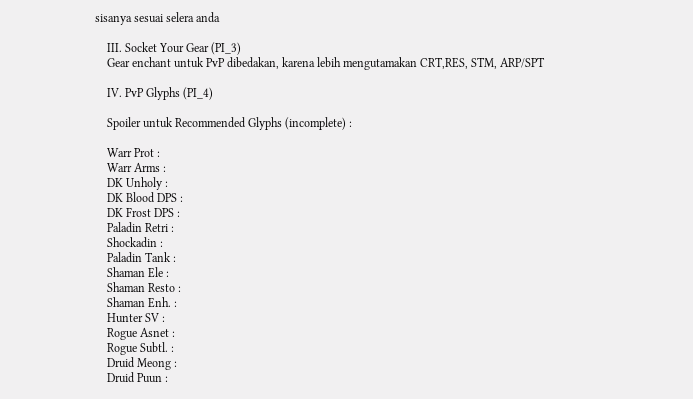sisanya sesuai selera anda

    III. Socket Your Gear (PI_3)
    Gear enchant untuk PvP dibedakan, karena lebih mengutamakan CRT,RES, STM, ARP/SPT

    IV. PvP Glyphs (PI_4)

    Spoiler untuk Recommended Glyphs (incomplete) :

    Warr Prot :
    Warr Arms :
    DK Unholy :
    DK Blood DPS :
    DK Frost DPS :
    Paladin Retri :
    Shockadin :
    Paladin Tank :
    Shaman Ele :
    Shaman Resto :
    Shaman Enh. :
    Hunter SV :
    Rogue Asnet :
    Rogue Subtl. :
    Druid Meong :
    Druid Puun :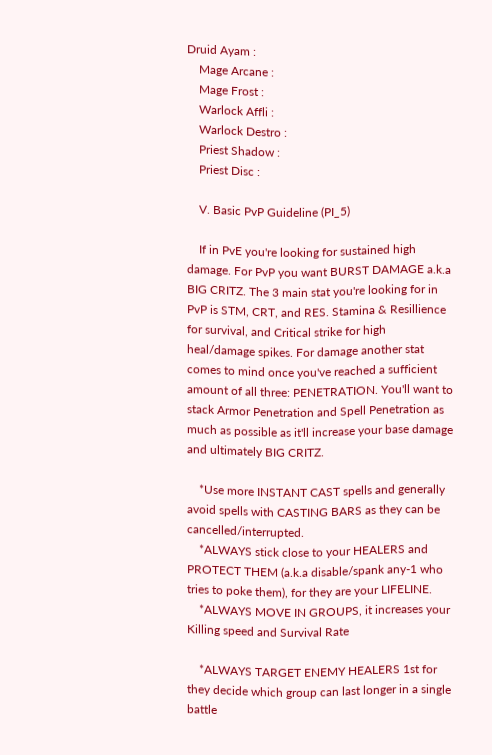Druid Ayam :
    Mage Arcane :
    Mage Frost :
    Warlock Affli :
    Warlock Destro :
    Priest Shadow :
    Priest Disc :

    V. Basic PvP Guideline (PI_5)

    If in PvE you're looking for sustained high damage. For PvP you want BURST DAMAGE a.k.a BIG CRITZ. The 3 main stat you're looking for in PvP is STM, CRT, and RES. Stamina & Resillience for survival, and Critical strike for high heal/damage spikes. For damage another stat comes to mind once you've reached a sufficient amount of all three: PENETRATION. You'll want to stack Armor Penetration and Spell Penetration as much as possible as it'll increase your base damage and ultimately BIG CRITZ.

    *Use more INSTANT CAST spells and generally avoid spells with CASTING BARS as they can be cancelled/interrupted.
    *ALWAYS stick close to your HEALERS and PROTECT THEM (a.k.a disable/spank any-1 who tries to poke them), for they are your LIFELINE.
    *ALWAYS MOVE IN GROUPS, it increases your Killing speed and Survival Rate

    *ALWAYS TARGET ENEMY HEALERS 1st for they decide which group can last longer in a single battle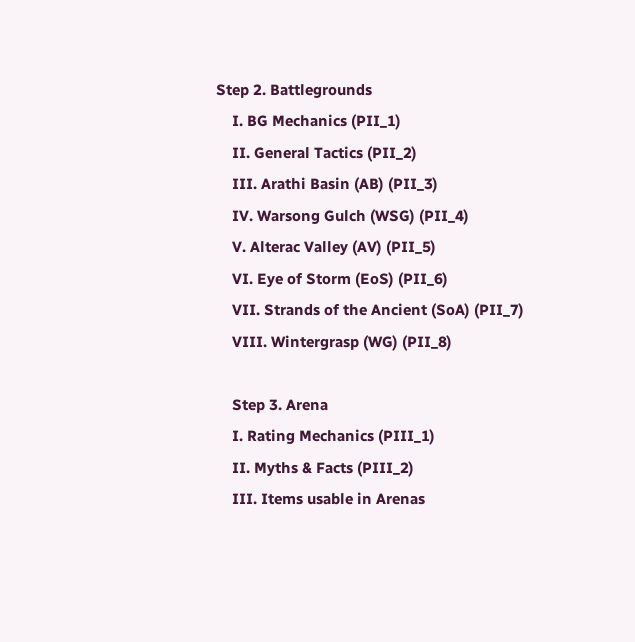Step 2. Battlegrounds
    I. BG Mechanics (PII_1)
    II. General Tactics (PII_2)
    III. Arathi Basin (AB) (PII_3)
    IV. Warsong Gulch (WSG) (PII_4)
    V. Alterac Valley (AV) (PII_5)
    VI. Eye of Storm (EoS) (PII_6)
    VII. Strands of the Ancient (SoA) (PII_7)
    VIII. Wintergrasp (WG) (PII_8)

    Step 3. Arena
    I. Rating Mechanics (PIII_1)
    II. Myths & Facts (PIII_2)
    III. Items usable in Arenas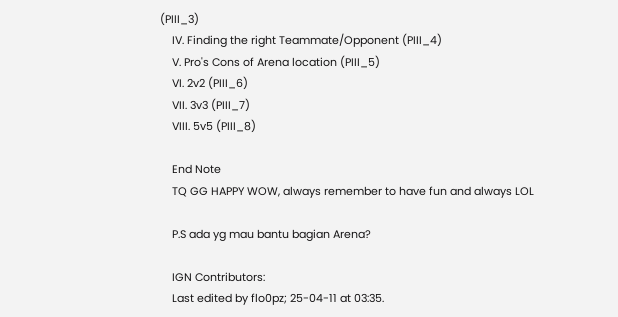(PIII_3)
    IV. Finding the right Teammate/Opponent (PIII_4)
    V. Pro's Cons of Arena location (PIII_5)
    VI. 2v2 (PIII_6)
    VII. 3v3 (PIII_7)
    VIII. 5v5 (PIII_8)

    End Note
    TQ GG HAPPY WOW, always remember to have fun and always LOL

    P.S ada yg mau bantu bagian Arena?

    IGN Contributors:
    Last edited by flo0pz; 25-04-11 at 03:35.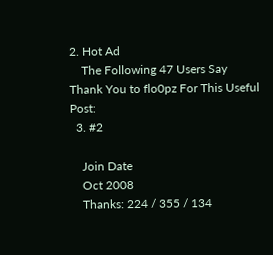2. Hot Ad
    The Following 47 Users Say Thank You to flo0pz For This Useful Post:
  3. #2

    Join Date
    Oct 2008
    Thanks: 224 / 355 / 134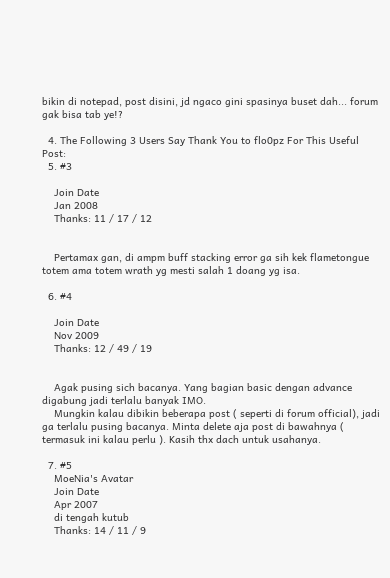bikin di notepad, post disini, jd ngaco gini spasinya buset dah... forum gak bisa tab ye!?

  4. The Following 3 Users Say Thank You to flo0pz For This Useful Post:
  5. #3

    Join Date
    Jan 2008
    Thanks: 11 / 17 / 12


    Pertamax gan, di ampm buff stacking error ga sih kek flametongue totem ama totem wrath yg mesti salah 1 doang yg isa.

  6. #4

    Join Date
    Nov 2009
    Thanks: 12 / 49 / 19


    Agak pusing sich bacanya. Yang bagian basic dengan advance digabung jadi terlalu banyak IMO.
    Mungkin kalau dibikin beberapa post ( seperti di forum official), jadi ga terlalu pusing bacanya. Minta delete aja post di bawahnya ( termasuk ini kalau perlu ). Kasih thx dach untuk usahanya.

  7. #5
    MoeNia's Avatar
    Join Date
    Apr 2007
    di tengah kutub
    Thanks: 14 / 11 / 9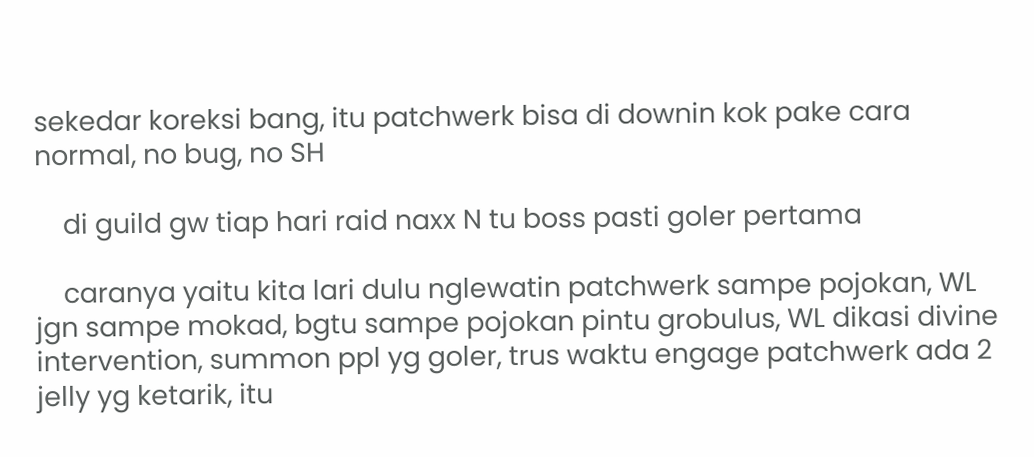sekedar koreksi bang, itu patchwerk bisa di downin kok pake cara normal, no bug, no SH

    di guild gw tiap hari raid naxx N tu boss pasti goler pertama

    caranya yaitu kita lari dulu nglewatin patchwerk sampe pojokan, WL jgn sampe mokad, bgtu sampe pojokan pintu grobulus, WL dikasi divine intervention, summon ppl yg goler, trus waktu engage patchwerk ada 2 jelly yg ketarik, itu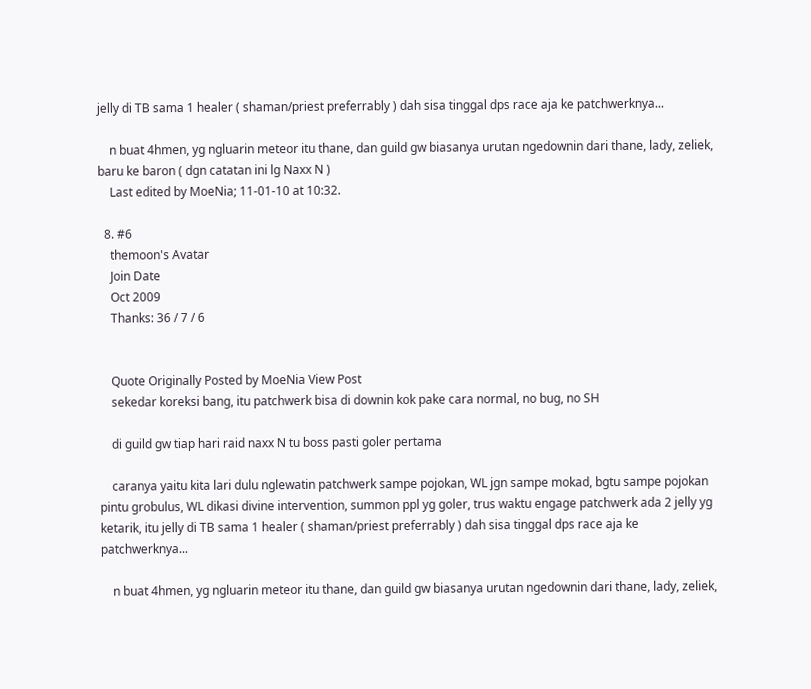jelly di TB sama 1 healer ( shaman/priest preferrably ) dah sisa tinggal dps race aja ke patchwerknya...

    n buat 4hmen, yg ngluarin meteor itu thane, dan guild gw biasanya urutan ngedownin dari thane, lady, zeliek, baru ke baron ( dgn catatan ini lg Naxx N )
    Last edited by MoeNia; 11-01-10 at 10:32.

  8. #6
    themoon's Avatar
    Join Date
    Oct 2009
    Thanks: 36 / 7 / 6


    Quote Originally Posted by MoeNia View Post
    sekedar koreksi bang, itu patchwerk bisa di downin kok pake cara normal, no bug, no SH

    di guild gw tiap hari raid naxx N tu boss pasti goler pertama

    caranya yaitu kita lari dulu nglewatin patchwerk sampe pojokan, WL jgn sampe mokad, bgtu sampe pojokan pintu grobulus, WL dikasi divine intervention, summon ppl yg goler, trus waktu engage patchwerk ada 2 jelly yg ketarik, itu jelly di TB sama 1 healer ( shaman/priest preferrably ) dah sisa tinggal dps race aja ke patchwerknya...

    n buat 4hmen, yg ngluarin meteor itu thane, dan guild gw biasanya urutan ngedownin dari thane, lady, zeliek,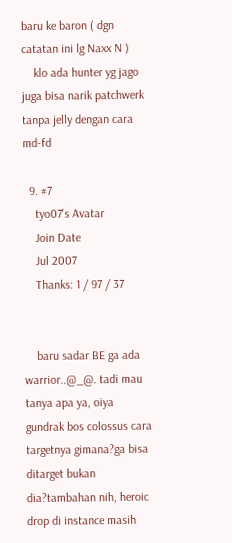baru ke baron ( dgn catatan ini lg Naxx N )
    klo ada hunter yg jago juga bisa narik patchwerk tanpa jelly dengan cara md-fd

  9. #7
    tyo07's Avatar
    Join Date
    Jul 2007
    Thanks: 1 / 97 / 37


    baru sadar BE ga ada warrior..@_@. tadi mau tanya apa ya, oiya gundrak bos colossus cara targetnya gimana?ga bisa ditarget bukan dia?tambahan nih, heroic drop di instance masih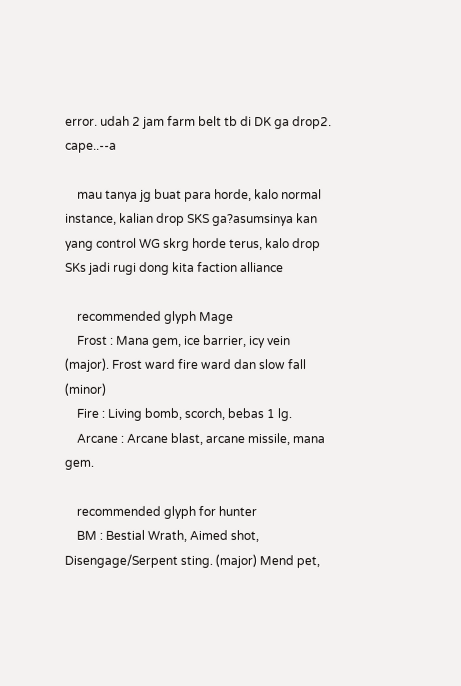error. udah 2 jam farm belt tb di DK ga drop2. cape..--a

    mau tanya jg buat para horde, kalo normal instance, kalian drop SKS ga?asumsinya kan yang control WG skrg horde terus, kalo drop SKs jadi rugi dong kita faction alliance

    recommended glyph Mage
    Frost : Mana gem, ice barrier, icy vein (major). Frost ward fire ward dan slow fall (minor)
    Fire : Living bomb, scorch, bebas 1 lg.
    Arcane : Arcane blast, arcane missile, mana gem.

    recommended glyph for hunter
    BM : Bestial Wrath, Aimed shot, Disengage/Serpent sting. (major) Mend pet,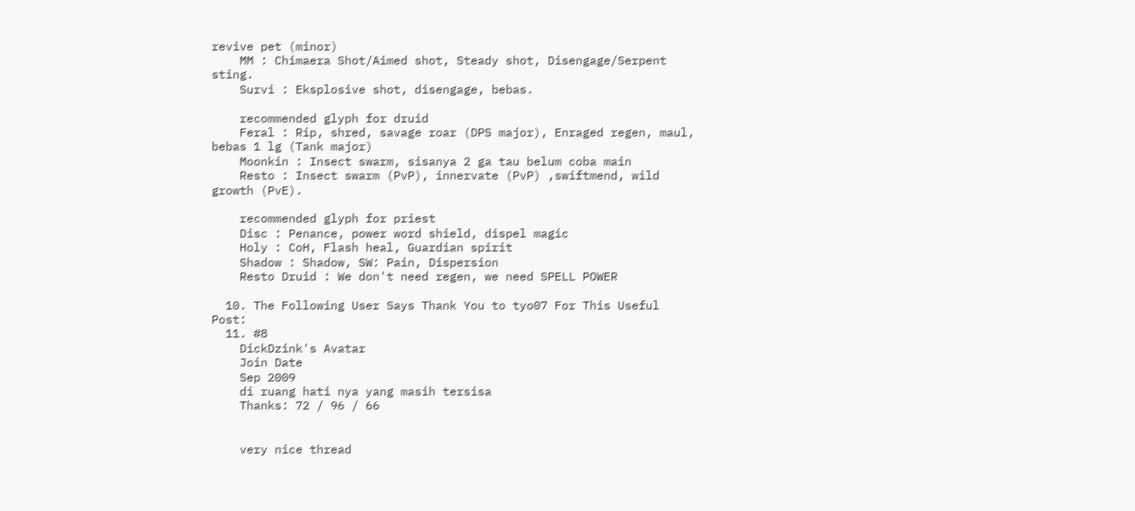revive pet (minor)
    MM : Chimaera Shot/Aimed shot, Steady shot, Disengage/Serpent sting.
    Survi : Eksplosive shot, disengage, bebas.

    recommended glyph for druid
    Feral : Rip, shred, savage roar (DPS major), Enraged regen, maul, bebas 1 lg (Tank major)
    Moonkin : Insect swarm, sisanya 2 ga tau belum coba main
    Resto : Insect swarm (PvP), innervate (PvP) ,swiftmend, wild growth (PvE).

    recommended glyph for priest
    Disc : Penance, power word shield, dispel magic
    Holy : CoH, Flash heal, Guardian spirit
    Shadow : Shadow, SW: Pain, Dispersion
    Resto Druid : We don't need regen, we need SPELL POWER

  10. The Following User Says Thank You to tyo07 For This Useful Post:
  11. #8
    DickDzink's Avatar
    Join Date
    Sep 2009
    di ruang hati nya yang masih tersisa
    Thanks: 72 / 96 / 66


    very nice thread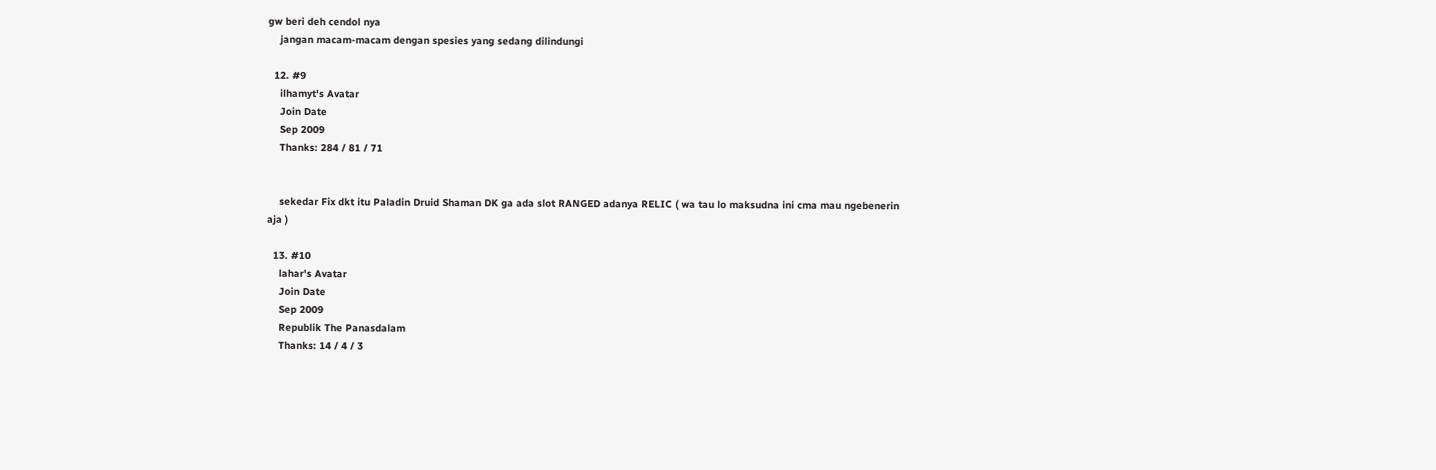gw beri deh cendol nya
    jangan macam-macam dengan spesies yang sedang dilindungi

  12. #9
    ilhamyt's Avatar
    Join Date
    Sep 2009
    Thanks: 284 / 81 / 71


    sekedar Fix dkt itu Paladin Druid Shaman DK ga ada slot RANGED adanya RELIC ( wa tau lo maksudna ini cma mau ngebenerin aja )

  13. #10
    lahar's Avatar
    Join Date
    Sep 2009
    Republik The Panasdalam
    Thanks: 14 / 4 / 3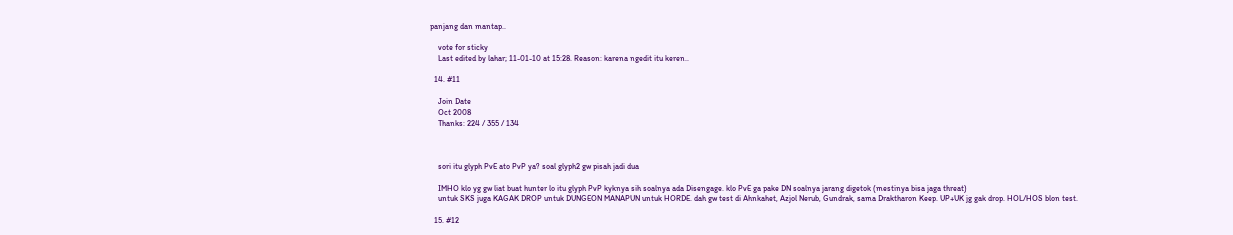panjang dan mantap..

    vote for sticky
    Last edited by lahar; 11-01-10 at 15:28. Reason: karena ngedit itu keren..

  14. #11

    Join Date
    Oct 2008
    Thanks: 224 / 355 / 134



    sori itu glyph PvE ato PvP ya? soal glyph2 gw pisah jadi dua

    IMHO klo yg gw liat buat hunter lo itu glyph PvP kyknya sih soalnya ada Disengage. klo PvE ga pake DN soalnya jarang digetok (mestinya bisa jaga threat)
    untuk SKS juga KAGAK DROP untuk DUNGEON MANAPUN untuk HORDE. dah gw test di Ahnkahet, Azjol Nerub, Gundrak, sama Draktharon Keep. UP+UK jg gak drop. HOL/HOS blon test.

  15. #12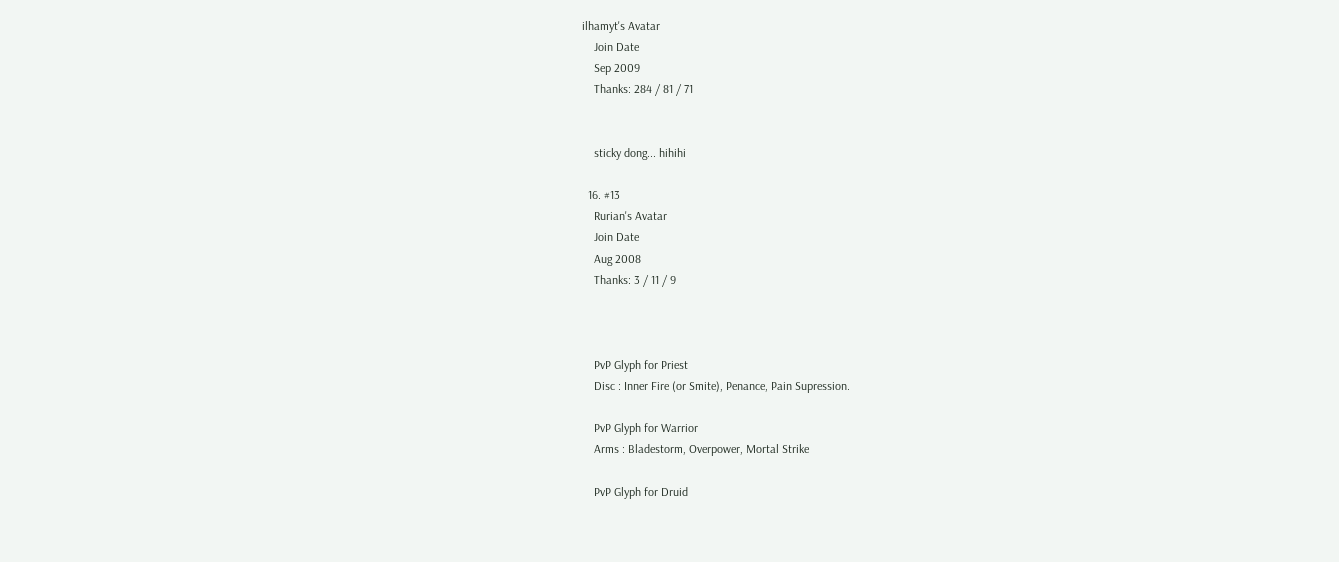ilhamyt's Avatar
    Join Date
    Sep 2009
    Thanks: 284 / 81 / 71


    sticky dong... hihihi

  16. #13
    Rurian's Avatar
    Join Date
    Aug 2008
    Thanks: 3 / 11 / 9



    PvP Glyph for Priest
    Disc : Inner Fire (or Smite), Penance, Pain Supression.

    PvP Glyph for Warrior
    Arms : Bladestorm, Overpower, Mortal Strike

    PvP Glyph for Druid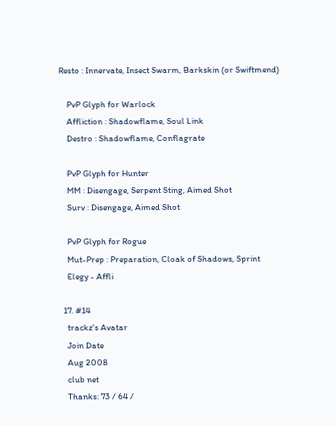Resto : Innervate, Insect Swarm, Barkskin (or Swiftmend)

    PvP Glyph for Warlock
    Affliction : Shadowflame, Soul Link
    Destro : Shadowflame, Conflagrate

    PvP Glyph for Hunter
    MM : Disengage, Serpent Sting, Aimed Shot
    Surv : Disengage, Aimed Shot

    PvP Glyph for Rogue
    Mut-Prep : Preparation, Cloak of Shadows, Sprint
    Elegy - Affli

  17. #14
    trackz's Avatar
    Join Date
    Aug 2008
    club net
    Thanks: 73 / 64 /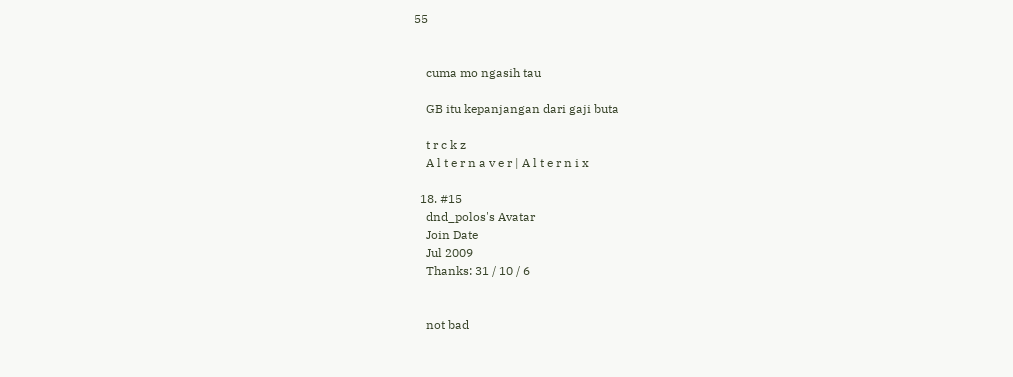55


    cuma mo ngasih tau

    GB itu kepanjangan dari gaji buta

    t r c k z
    A l t e r n a v e r | A l t e r n i x

  18. #15
    dnd_polos's Avatar
    Join Date
    Jul 2009
    Thanks: 31 / 10 / 6


    not bad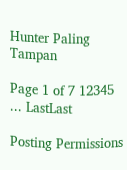Hunter Paling Tampan

Page 1 of 7 12345 ... LastLast

Posting Permissions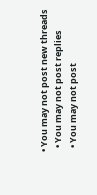• You may not post new threads
  • You may not post replies
  • You may not post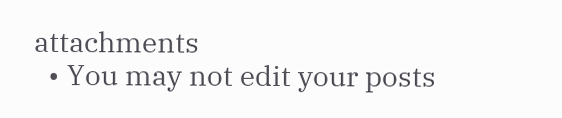attachments
  • You may not edit your posts